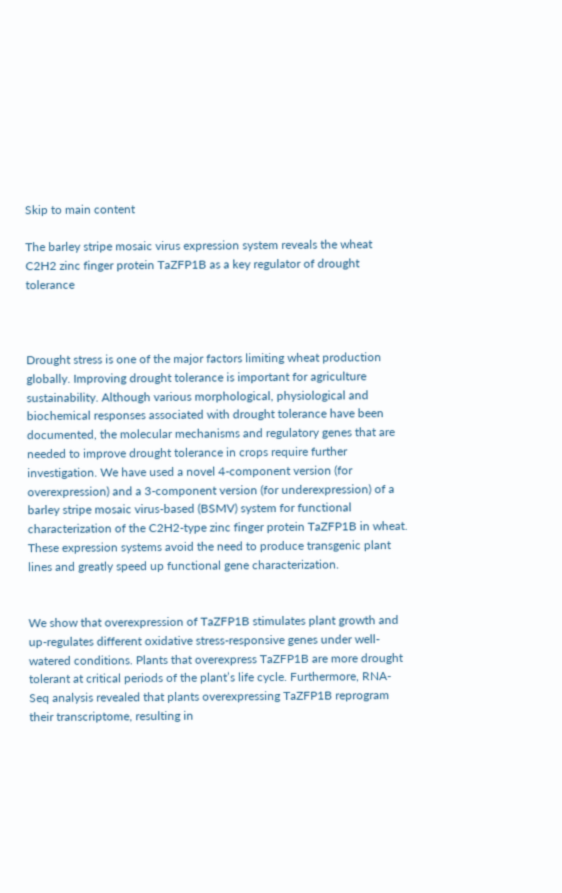Skip to main content

The barley stripe mosaic virus expression system reveals the wheat C2H2 zinc finger protein TaZFP1B as a key regulator of drought tolerance



Drought stress is one of the major factors limiting wheat production globally. Improving drought tolerance is important for agriculture sustainability. Although various morphological, physiological and biochemical responses associated with drought tolerance have been documented, the molecular mechanisms and regulatory genes that are needed to improve drought tolerance in crops require further investigation. We have used a novel 4-component version (for overexpression) and a 3-component version (for underexpression) of a barley stripe mosaic virus-based (BSMV) system for functional characterization of the C2H2-type zinc finger protein TaZFP1B in wheat. These expression systems avoid the need to produce transgenic plant lines and greatly speed up functional gene characterization.


We show that overexpression of TaZFP1B stimulates plant growth and up-regulates different oxidative stress-responsive genes under well-watered conditions. Plants that overexpress TaZFP1B are more drought tolerant at critical periods of the plant’s life cycle. Furthermore, RNA-Seq analysis revealed that plants overexpressing TaZFP1B reprogram their transcriptome, resulting in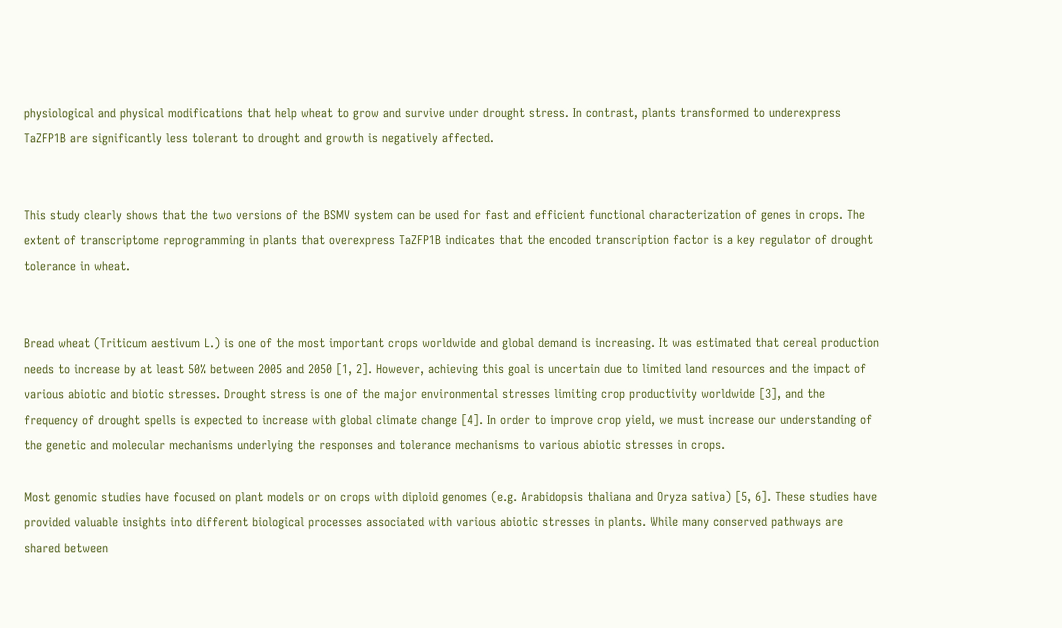physiological and physical modifications that help wheat to grow and survive under drought stress. In contrast, plants transformed to underexpress TaZFP1B are significantly less tolerant to drought and growth is negatively affected.


This study clearly shows that the two versions of the BSMV system can be used for fast and efficient functional characterization of genes in crops. The extent of transcriptome reprogramming in plants that overexpress TaZFP1B indicates that the encoded transcription factor is a key regulator of drought tolerance in wheat.


Bread wheat (Triticum aestivum L.) is one of the most important crops worldwide and global demand is increasing. It was estimated that cereal production needs to increase by at least 50% between 2005 and 2050 [1, 2]. However, achieving this goal is uncertain due to limited land resources and the impact of various abiotic and biotic stresses. Drought stress is one of the major environmental stresses limiting crop productivity worldwide [3], and the frequency of drought spells is expected to increase with global climate change [4]. In order to improve crop yield, we must increase our understanding of the genetic and molecular mechanisms underlying the responses and tolerance mechanisms to various abiotic stresses in crops.

Most genomic studies have focused on plant models or on crops with diploid genomes (e.g. Arabidopsis thaliana and Oryza sativa) [5, 6]. These studies have provided valuable insights into different biological processes associated with various abiotic stresses in plants. While many conserved pathways are shared between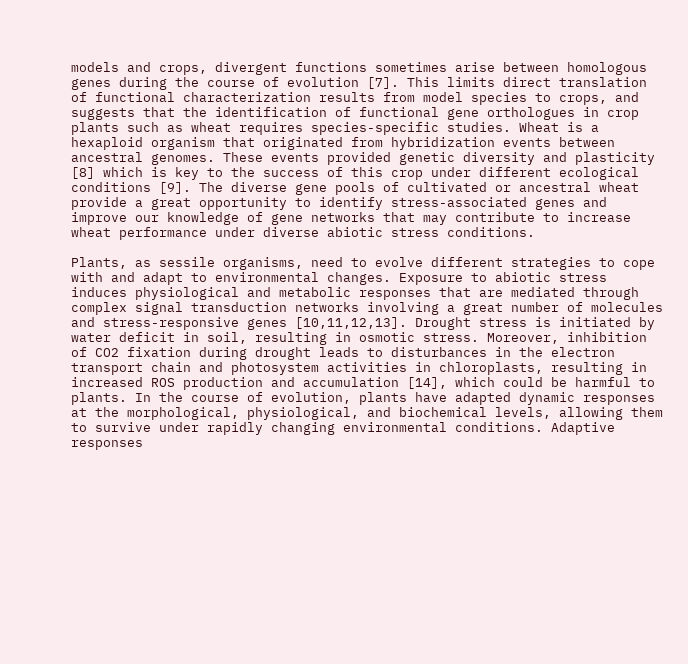models and crops, divergent functions sometimes arise between homologous genes during the course of evolution [7]. This limits direct translation of functional characterization results from model species to crops, and suggests that the identification of functional gene orthologues in crop plants such as wheat requires species-specific studies. Wheat is a hexaploid organism that originated from hybridization events between ancestral genomes. These events provided genetic diversity and plasticity [8] which is key to the success of this crop under different ecological conditions [9]. The diverse gene pools of cultivated or ancestral wheat provide a great opportunity to identify stress-associated genes and improve our knowledge of gene networks that may contribute to increase wheat performance under diverse abiotic stress conditions.

Plants, as sessile organisms, need to evolve different strategies to cope with and adapt to environmental changes. Exposure to abiotic stress induces physiological and metabolic responses that are mediated through complex signal transduction networks involving a great number of molecules and stress-responsive genes [10,11,12,13]. Drought stress is initiated by water deficit in soil, resulting in osmotic stress. Moreover, inhibition of CO2 fixation during drought leads to disturbances in the electron transport chain and photosystem activities in chloroplasts, resulting in increased ROS production and accumulation [14], which could be harmful to plants. In the course of evolution, plants have adapted dynamic responses at the morphological, physiological, and biochemical levels, allowing them to survive under rapidly changing environmental conditions. Adaptive responses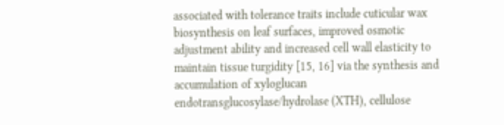associated with tolerance traits include cuticular wax biosynthesis on leaf surfaces, improved osmotic adjustment ability and increased cell wall elasticity to maintain tissue turgidity [15, 16] via the synthesis and accumulation of xyloglucan endotransglucosylase/hydrolase (XTH), cellulose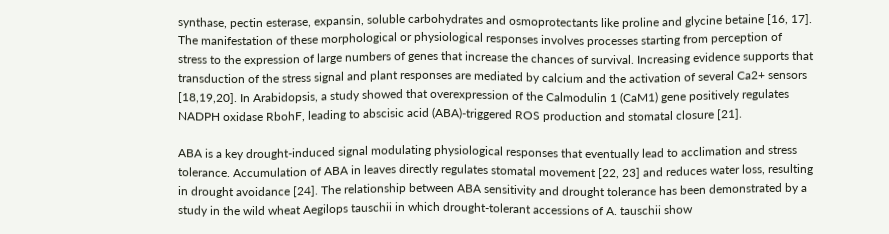synthase, pectin esterase, expansin, soluble carbohydrates and osmoprotectants like proline and glycine betaine [16, 17]. The manifestation of these morphological or physiological responses involves processes starting from perception of stress to the expression of large numbers of genes that increase the chances of survival. Increasing evidence supports that transduction of the stress signal and plant responses are mediated by calcium and the activation of several Ca2+ sensors [18,19,20]. In Arabidopsis, a study showed that overexpression of the Calmodulin 1 (CaM1) gene positively regulates NADPH oxidase RbohF, leading to abscisic acid (ABA)-triggered ROS production and stomatal closure [21].

ABA is a key drought-induced signal modulating physiological responses that eventually lead to acclimation and stress tolerance. Accumulation of ABA in leaves directly regulates stomatal movement [22, 23] and reduces water loss, resulting in drought avoidance [24]. The relationship between ABA sensitivity and drought tolerance has been demonstrated by a study in the wild wheat Aegilops tauschii in which drought-tolerant accessions of A. tauschii show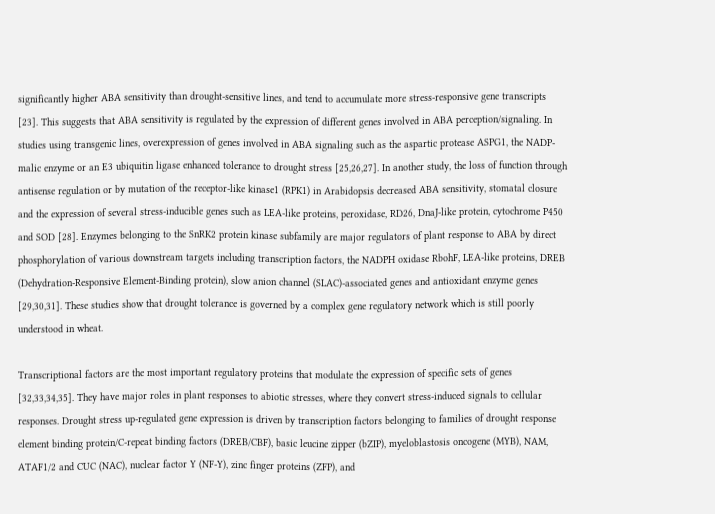significantly higher ABA sensitivity than drought-sensitive lines, and tend to accumulate more stress-responsive gene transcripts [23]. This suggests that ABA sensitivity is regulated by the expression of different genes involved in ABA perception/signaling. In studies using transgenic lines, overexpression of genes involved in ABA signaling such as the aspartic protease ASPG1, the NADP-malic enzyme or an E3 ubiquitin ligase enhanced tolerance to drought stress [25,26,27]. In another study, the loss of function through antisense regulation or by mutation of the receptor-like kinase1 (RPK1) in Arabidopsis decreased ABA sensitivity, stomatal closure and the expression of several stress-inducible genes such as LEA-like proteins, peroxidase, RD26, DnaJ-like protein, cytochrome P450 and SOD [28]. Enzymes belonging to the SnRK2 protein kinase subfamily are major regulators of plant response to ABA by direct phosphorylation of various downstream targets including transcription factors, the NADPH oxidase RbohF, LEA-like proteins, DREB (Dehydration-Responsive Element-Binding protein), slow anion channel (SLAC)-associated genes and antioxidant enzyme genes [29,30,31]. These studies show that drought tolerance is governed by a complex gene regulatory network which is still poorly understood in wheat.

Transcriptional factors are the most important regulatory proteins that modulate the expression of specific sets of genes [32,33,34,35]. They have major roles in plant responses to abiotic stresses, where they convert stress-induced signals to cellular responses. Drought stress up-regulated gene expression is driven by transcription factors belonging to families of drought response element binding protein/C-repeat binding factors (DREB/CBF), basic leucine zipper (bZIP), myeloblastosis oncogene (MYB), NAM, ATAF1/2 and CUC (NAC), nuclear factor Y (NF-Y), zinc finger proteins (ZFP), and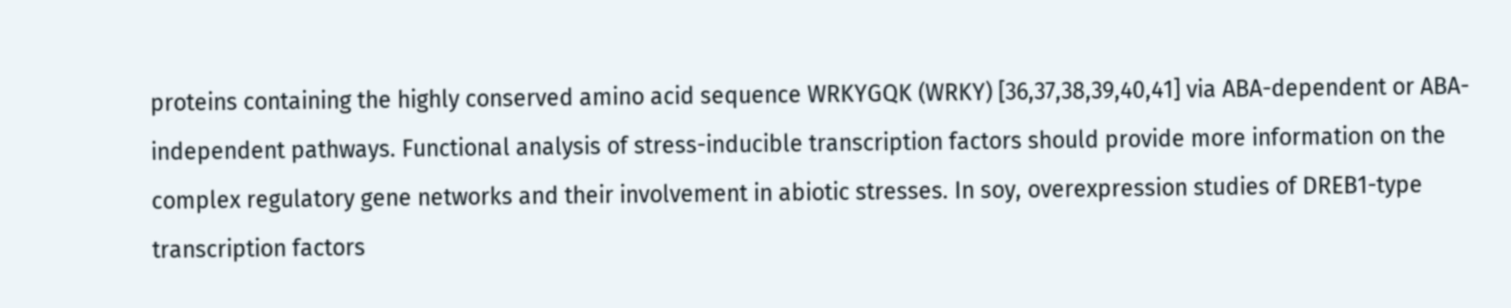proteins containing the highly conserved amino acid sequence WRKYGQK (WRKY) [36,37,38,39,40,41] via ABA-dependent or ABA-independent pathways. Functional analysis of stress-inducible transcription factors should provide more information on the complex regulatory gene networks and their involvement in abiotic stresses. In soy, overexpression studies of DREB1-type transcription factors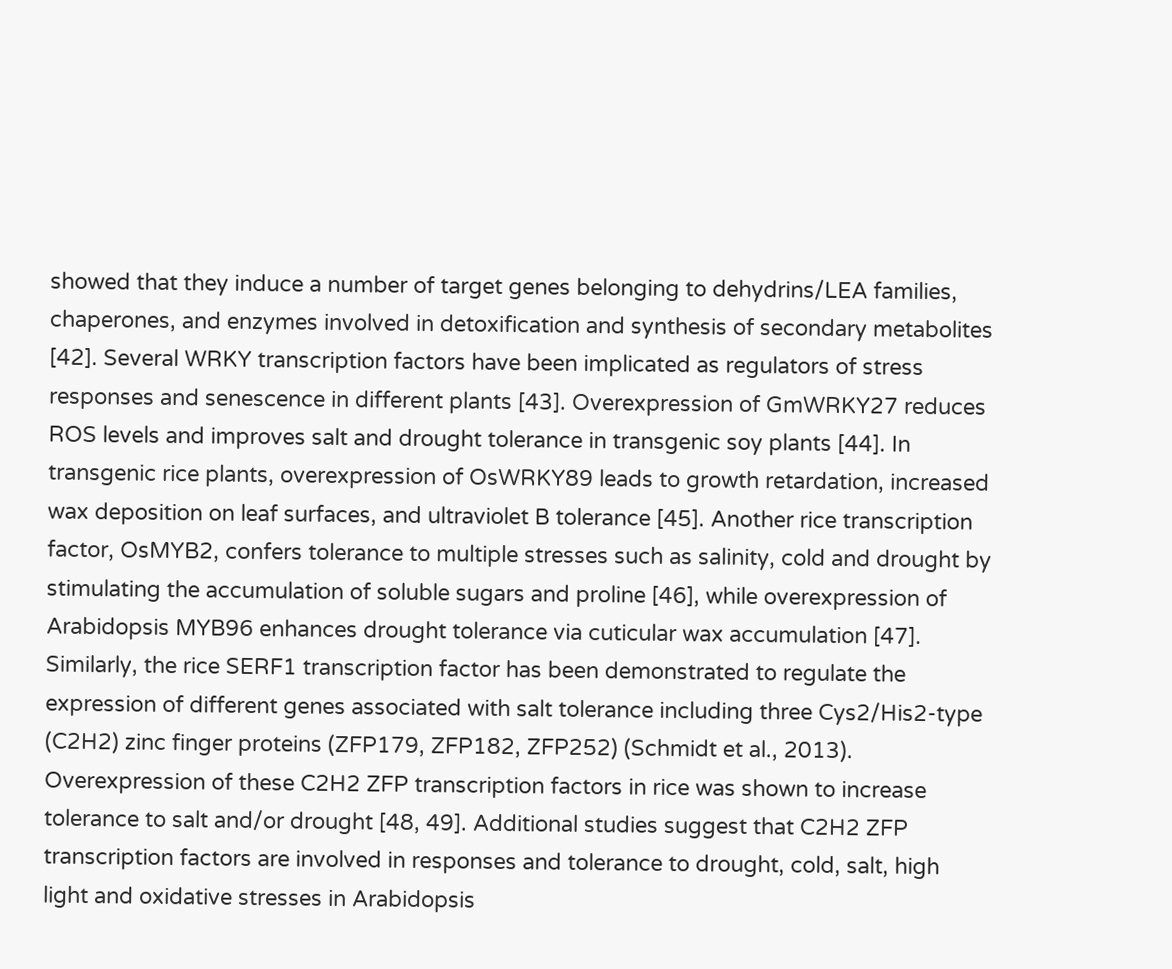showed that they induce a number of target genes belonging to dehydrins/LEA families, chaperones, and enzymes involved in detoxification and synthesis of secondary metabolites [42]. Several WRKY transcription factors have been implicated as regulators of stress responses and senescence in different plants [43]. Overexpression of GmWRKY27 reduces ROS levels and improves salt and drought tolerance in transgenic soy plants [44]. In transgenic rice plants, overexpression of OsWRKY89 leads to growth retardation, increased wax deposition on leaf surfaces, and ultraviolet B tolerance [45]. Another rice transcription factor, OsMYB2, confers tolerance to multiple stresses such as salinity, cold and drought by stimulating the accumulation of soluble sugars and proline [46], while overexpression of Arabidopsis MYB96 enhances drought tolerance via cuticular wax accumulation [47]. Similarly, the rice SERF1 transcription factor has been demonstrated to regulate the expression of different genes associated with salt tolerance including three Cys2/His2-type (C2H2) zinc finger proteins (ZFP179, ZFP182, ZFP252) (Schmidt et al., 2013). Overexpression of these C2H2 ZFP transcription factors in rice was shown to increase tolerance to salt and/or drought [48, 49]. Additional studies suggest that C2H2 ZFP transcription factors are involved in responses and tolerance to drought, cold, salt, high light and oxidative stresses in Arabidopsis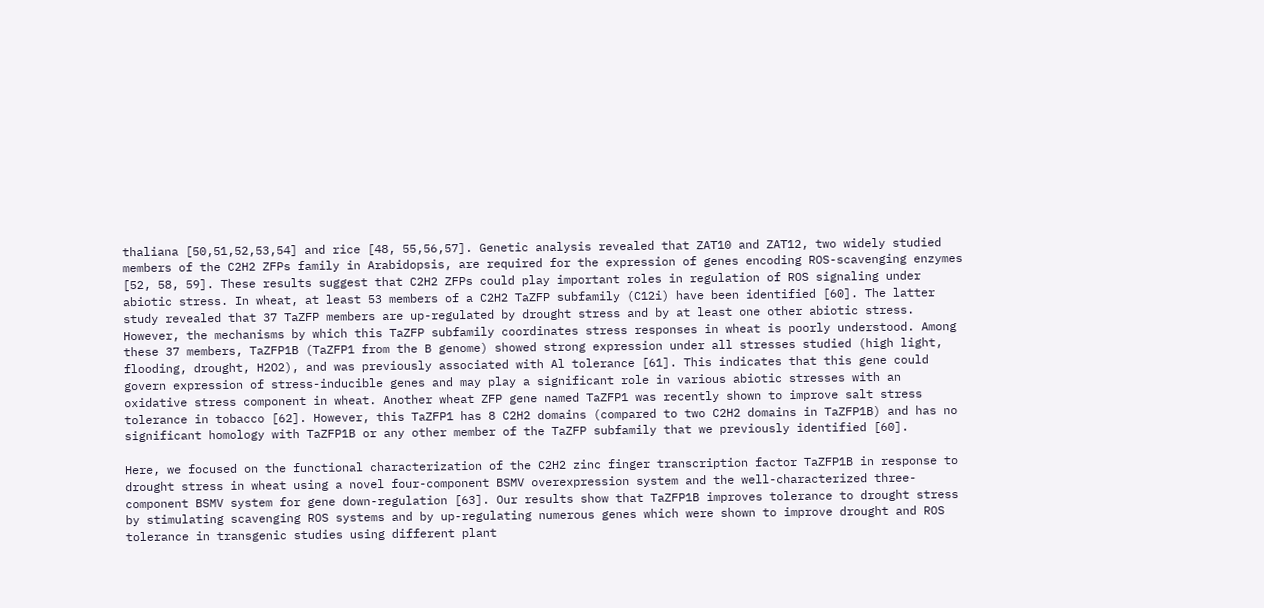thaliana [50,51,52,53,54] and rice [48, 55,56,57]. Genetic analysis revealed that ZAT10 and ZAT12, two widely studied members of the C2H2 ZFPs family in Arabidopsis, are required for the expression of genes encoding ROS-scavenging enzymes [52, 58, 59]. These results suggest that C2H2 ZFPs could play important roles in regulation of ROS signaling under abiotic stress. In wheat, at least 53 members of a C2H2 TaZFP subfamily (C12i) have been identified [60]. The latter study revealed that 37 TaZFP members are up-regulated by drought stress and by at least one other abiotic stress. However, the mechanisms by which this TaZFP subfamily coordinates stress responses in wheat is poorly understood. Among these 37 members, TaZFP1B (TaZFP1 from the B genome) showed strong expression under all stresses studied (high light, flooding, drought, H2O2), and was previously associated with Al tolerance [61]. This indicates that this gene could govern expression of stress-inducible genes and may play a significant role in various abiotic stresses with an oxidative stress component in wheat. Another wheat ZFP gene named TaZFP1 was recently shown to improve salt stress tolerance in tobacco [62]. However, this TaZFP1 has 8 C2H2 domains (compared to two C2H2 domains in TaZFP1B) and has no significant homology with TaZFP1B or any other member of the TaZFP subfamily that we previously identified [60].

Here, we focused on the functional characterization of the C2H2 zinc finger transcription factor TaZFP1B in response to drought stress in wheat using a novel four-component BSMV overexpression system and the well-characterized three-component BSMV system for gene down-regulation [63]. Our results show that TaZFP1B improves tolerance to drought stress by stimulating scavenging ROS systems and by up-regulating numerous genes which were shown to improve drought and ROS tolerance in transgenic studies using different plant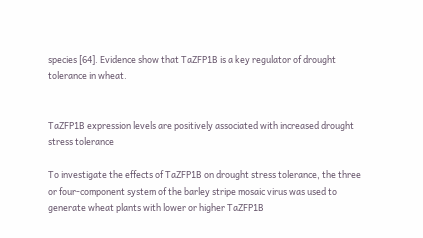species [64]. Evidence show that TaZFP1B is a key regulator of drought tolerance in wheat.


TaZFP1B expression levels are positively associated with increased drought stress tolerance

To investigate the effects of TaZFP1B on drought stress tolerance, the three or four-component system of the barley stripe mosaic virus was used to generate wheat plants with lower or higher TaZFP1B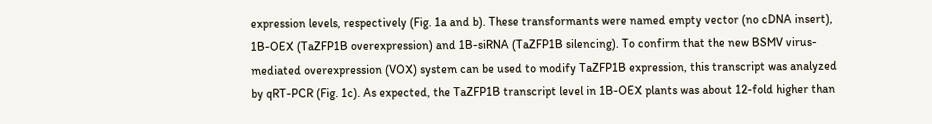expression levels, respectively (Fig. 1a and b). These transformants were named empty vector (no cDNA insert), 1B-OEX (TaZFP1B overexpression) and 1B-siRNA (TaZFP1B silencing). To confirm that the new BSMV virus-mediated overexpression (VOX) system can be used to modify TaZFP1B expression, this transcript was analyzed by qRT-PCR (Fig. 1c). As expected, the TaZFP1B transcript level in 1B-OEX plants was about 12-fold higher than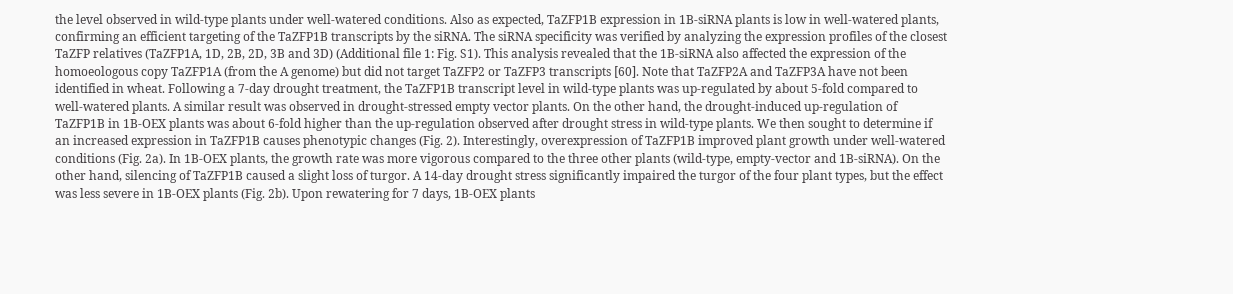the level observed in wild-type plants under well-watered conditions. Also as expected, TaZFP1B expression in 1B-siRNA plants is low in well-watered plants, confirming an efficient targeting of the TaZFP1B transcripts by the siRNA. The siRNA specificity was verified by analyzing the expression profiles of the closest TaZFP relatives (TaZFP1A, 1D, 2B, 2D, 3B and 3D) (Additional file 1: Fig. S1). This analysis revealed that the 1B-siRNA also affected the expression of the homoeologous copy TaZFP1A (from the A genome) but did not target TaZFP2 or TaZFP3 transcripts [60]. Note that TaZFP2A and TaZFP3A have not been identified in wheat. Following a 7-day drought treatment, the TaZFP1B transcript level in wild-type plants was up-regulated by about 5-fold compared to well-watered plants. A similar result was observed in drought-stressed empty vector plants. On the other hand, the drought-induced up-regulation of TaZFP1B in 1B-OEX plants was about 6-fold higher than the up-regulation observed after drought stress in wild-type plants. We then sought to determine if an increased expression in TaZFP1B causes phenotypic changes (Fig. 2). Interestingly, overexpression of TaZFP1B improved plant growth under well-watered conditions (Fig. 2a). In 1B-OEX plants, the growth rate was more vigorous compared to the three other plants (wild-type, empty-vector and 1B-siRNA). On the other hand, silencing of TaZFP1B caused a slight loss of turgor. A 14-day drought stress significantly impaired the turgor of the four plant types, but the effect was less severe in 1B-OEX plants (Fig. 2b). Upon rewatering for 7 days, 1B-OEX plants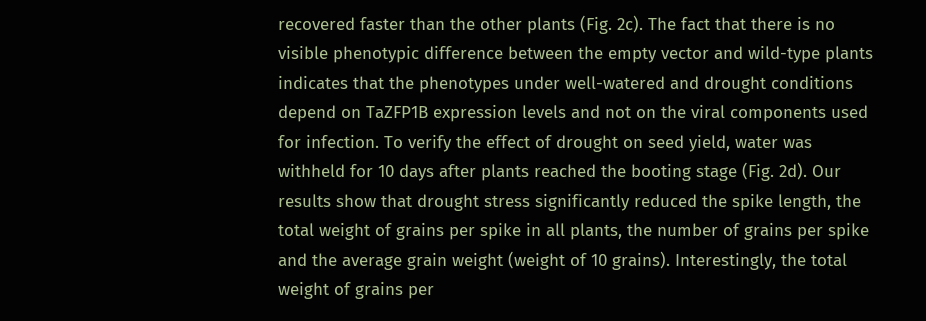recovered faster than the other plants (Fig. 2c). The fact that there is no visible phenotypic difference between the empty vector and wild-type plants indicates that the phenotypes under well-watered and drought conditions depend on TaZFP1B expression levels and not on the viral components used for infection. To verify the effect of drought on seed yield, water was withheld for 10 days after plants reached the booting stage (Fig. 2d). Our results show that drought stress significantly reduced the spike length, the total weight of grains per spike in all plants, the number of grains per spike and the average grain weight (weight of 10 grains). Interestingly, the total weight of grains per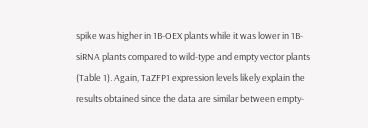spike was higher in 1B-OEX plants while it was lower in 1B-siRNA plants compared to wild-type and empty vector plants (Table 1). Again, TaZFP1 expression levels likely explain the results obtained since the data are similar between empty-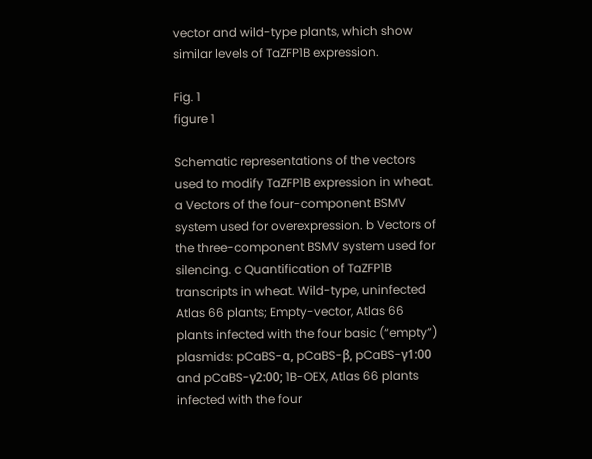vector and wild-type plants, which show similar levels of TaZFP1B expression.

Fig. 1
figure 1

Schematic representations of the vectors used to modify TaZFP1B expression in wheat. a Vectors of the four-component BSMV system used for overexpression. b Vectors of the three-component BSMV system used for silencing. c Quantification of TaZFP1B transcripts in wheat. Wild-type, uninfected Atlas 66 plants; Empty-vector, Atlas 66 plants infected with the four basic (“empty”) plasmids: pCaBS-α, pCaBS-β, pCaBS-γ1:00 and pCaBS-γ2:00; 1B-OEX, Atlas 66 plants infected with the four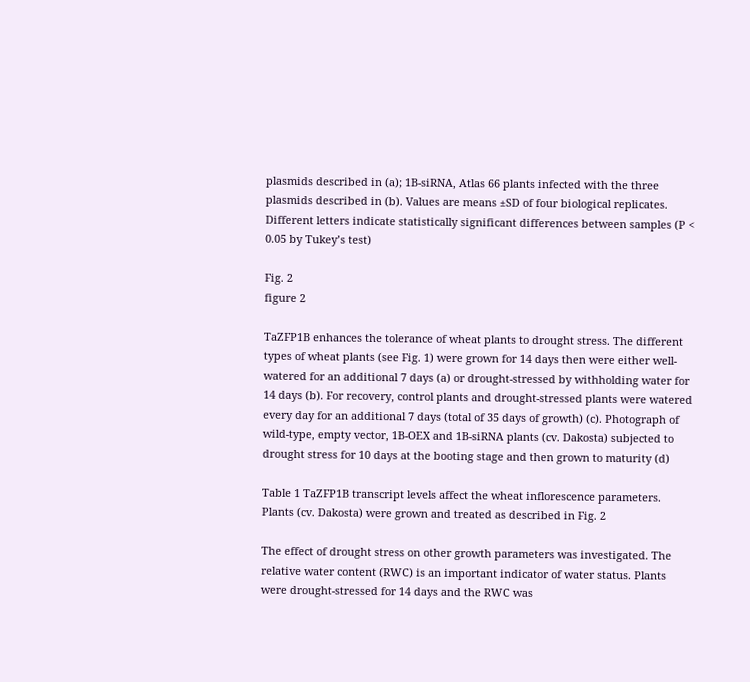plasmids described in (a); 1B-siRNA, Atlas 66 plants infected with the three plasmids described in (b). Values are means ±SD of four biological replicates. Different letters indicate statistically significant differences between samples (P < 0.05 by Tukey’s test)

Fig. 2
figure 2

TaZFP1B enhances the tolerance of wheat plants to drought stress. The different types of wheat plants (see Fig. 1) were grown for 14 days then were either well-watered for an additional 7 days (a) or drought-stressed by withholding water for 14 days (b). For recovery, control plants and drought-stressed plants were watered every day for an additional 7 days (total of 35 days of growth) (c). Photograph of wild-type, empty vector, 1B-OEX and 1B-siRNA plants (cv. Dakosta) subjected to drought stress for 10 days at the booting stage and then grown to maturity (d)

Table 1 TaZFP1B transcript levels affect the wheat inflorescence parameters. Plants (cv. Dakosta) were grown and treated as described in Fig. 2

The effect of drought stress on other growth parameters was investigated. The relative water content (RWC) is an important indicator of water status. Plants were drought-stressed for 14 days and the RWC was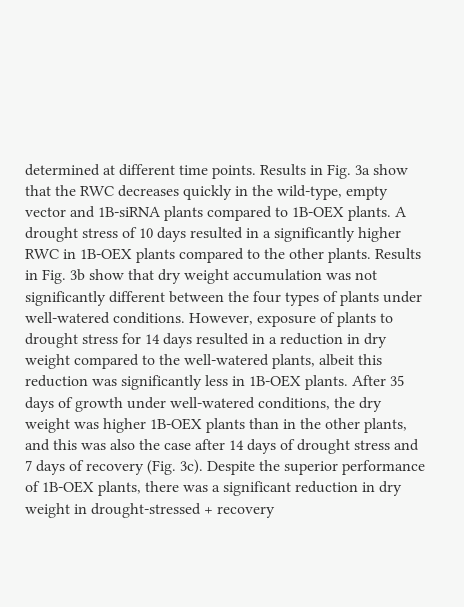determined at different time points. Results in Fig. 3a show that the RWC decreases quickly in the wild-type, empty vector and 1B-siRNA plants compared to 1B-OEX plants. A drought stress of 10 days resulted in a significantly higher RWC in 1B-OEX plants compared to the other plants. Results in Fig. 3b show that dry weight accumulation was not significantly different between the four types of plants under well-watered conditions. However, exposure of plants to drought stress for 14 days resulted in a reduction in dry weight compared to the well-watered plants, albeit this reduction was significantly less in 1B-OEX plants. After 35 days of growth under well-watered conditions, the dry weight was higher 1B-OEX plants than in the other plants, and this was also the case after 14 days of drought stress and 7 days of recovery (Fig. 3c). Despite the superior performance of 1B-OEX plants, there was a significant reduction in dry weight in drought-stressed + recovery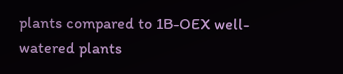plants compared to 1B-OEX well-watered plants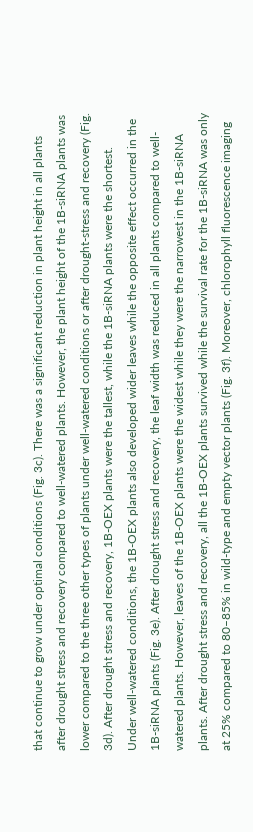that continue to grow under optimal conditions (Fig. 3c). There was a significant reduction in plant height in all plants after drought stress and recovery compared to well-watered plants. However, the plant height of the 1B-siRNA plants was lower compared to the three other types of plants under well-watered conditions or after drought-stress and recovery (Fig. 3d). After drought stress and recovery, 1B-OEX plants were the tallest, while the 1B-siRNA plants were the shortest. Under well-watered conditions, the 1B-OEX plants also developed wider leaves while the opposite effect occurred in the 1B-siRNA plants (Fig. 3e). After drought stress and recovery, the leaf width was reduced in all plants compared to well-watered plants. However, leaves of the 1B-OEX plants were the widest while they were the narrowest in the 1B-siRNA plants. After drought stress and recovery, all the 1B-OEX plants survived while the survival rate for the 1B-siRNA was only at 25% compared to 80–85% in wild-type and empty vector plants (Fig. 3f). Moreover, chlorophyll fluorescence imaging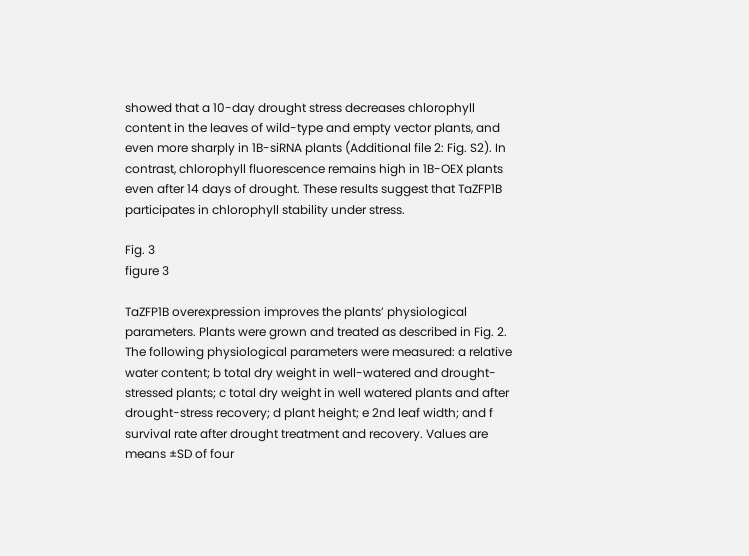showed that a 10-day drought stress decreases chlorophyll content in the leaves of wild-type and empty vector plants, and even more sharply in 1B-siRNA plants (Additional file 2: Fig. S2). In contrast, chlorophyll fluorescence remains high in 1B-OEX plants even after 14 days of drought. These results suggest that TaZFP1B participates in chlorophyll stability under stress.

Fig. 3
figure 3

TaZFP1B overexpression improves the plants’ physiological parameters. Plants were grown and treated as described in Fig. 2. The following physiological parameters were measured: a relative water content; b total dry weight in well-watered and drought-stressed plants; c total dry weight in well watered plants and after drought-stress recovery; d plant height; e 2nd leaf width; and f survival rate after drought treatment and recovery. Values are means ±SD of four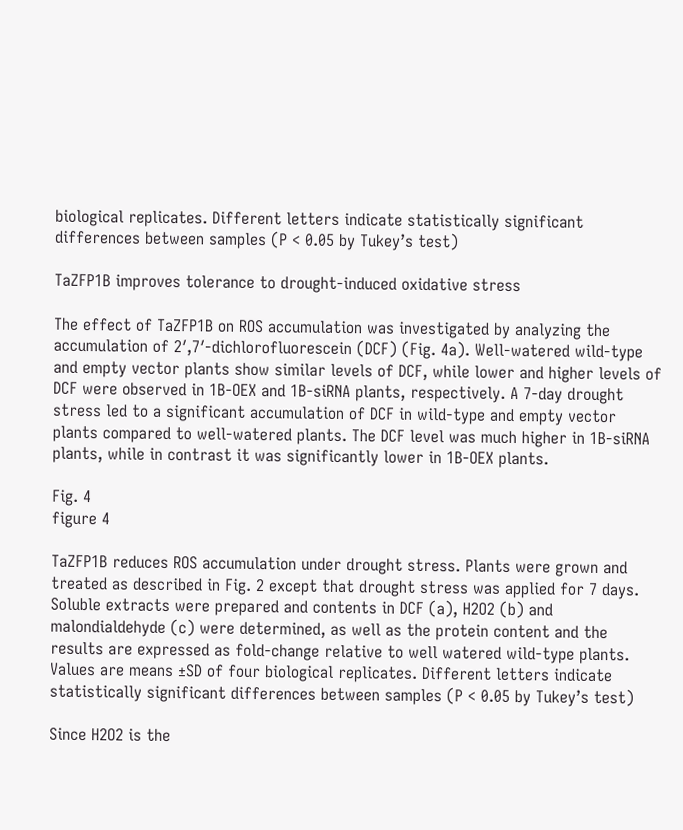biological replicates. Different letters indicate statistically significant differences between samples (P < 0.05 by Tukey’s test)

TaZFP1B improves tolerance to drought-induced oxidative stress

The effect of TaZFP1B on ROS accumulation was investigated by analyzing the accumulation of 2′,7′-dichlorofluorescein (DCF) (Fig. 4a). Well-watered wild-type and empty vector plants show similar levels of DCF, while lower and higher levels of DCF were observed in 1B-OEX and 1B-siRNA plants, respectively. A 7-day drought stress led to a significant accumulation of DCF in wild-type and empty vector plants compared to well-watered plants. The DCF level was much higher in 1B-siRNA plants, while in contrast it was significantly lower in 1B-OEX plants.

Fig. 4
figure 4

TaZFP1B reduces ROS accumulation under drought stress. Plants were grown and treated as described in Fig. 2 except that drought stress was applied for 7 days. Soluble extracts were prepared and contents in DCF (a), H2O2 (b) and malondialdehyde (c) were determined, as well as the protein content and the results are expressed as fold-change relative to well watered wild-type plants. Values are means ±SD of four biological replicates. Different letters indicate statistically significant differences between samples (P < 0.05 by Tukey’s test)

Since H2O2 is the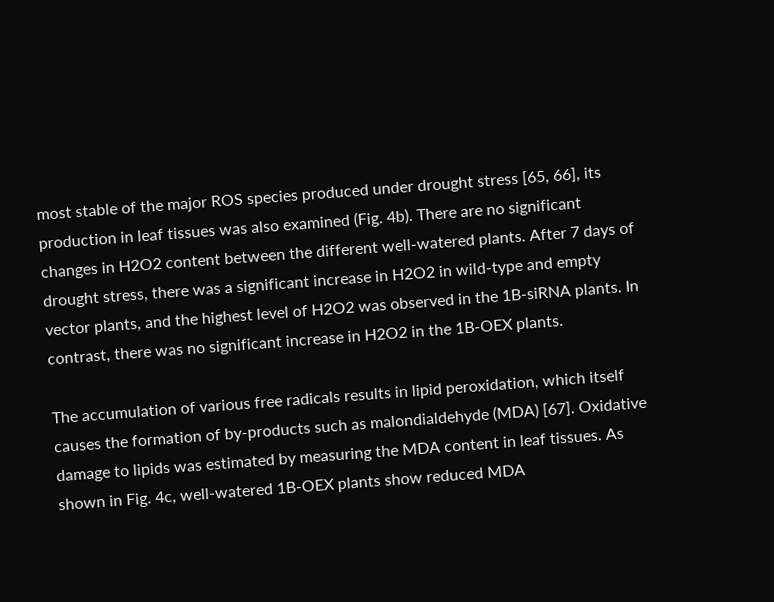most stable of the major ROS species produced under drought stress [65, 66], its production in leaf tissues was also examined (Fig. 4b). There are no significant changes in H2O2 content between the different well-watered plants. After 7 days of drought stress, there was a significant increase in H2O2 in wild-type and empty vector plants, and the highest level of H2O2 was observed in the 1B-siRNA plants. In contrast, there was no significant increase in H2O2 in the 1B-OEX plants.

The accumulation of various free radicals results in lipid peroxidation, which itself causes the formation of by-products such as malondialdehyde (MDA) [67]. Oxidative damage to lipids was estimated by measuring the MDA content in leaf tissues. As shown in Fig. 4c, well-watered 1B-OEX plants show reduced MDA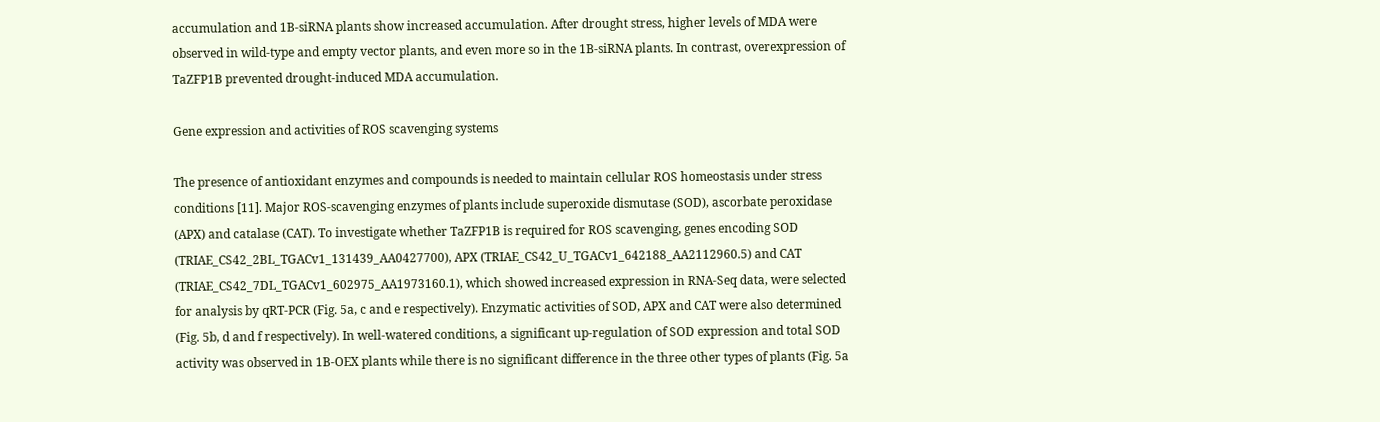accumulation and 1B-siRNA plants show increased accumulation. After drought stress, higher levels of MDA were observed in wild-type and empty vector plants, and even more so in the 1B-siRNA plants. In contrast, overexpression of TaZFP1B prevented drought-induced MDA accumulation.

Gene expression and activities of ROS scavenging systems

The presence of antioxidant enzymes and compounds is needed to maintain cellular ROS homeostasis under stress conditions [11]. Major ROS-scavenging enzymes of plants include superoxide dismutase (SOD), ascorbate peroxidase (APX) and catalase (CAT). To investigate whether TaZFP1B is required for ROS scavenging, genes encoding SOD (TRIAE_CS42_2BL_TGACv1_131439_AA0427700), APX (TRIAE_CS42_U_TGACv1_642188_AA2112960.5) and CAT (TRIAE_CS42_7DL_TGACv1_602975_AA1973160.1), which showed increased expression in RNA-Seq data, were selected for analysis by qRT-PCR (Fig. 5a, c and e respectively). Enzymatic activities of SOD, APX and CAT were also determined (Fig. 5b, d and f respectively). In well-watered conditions, a significant up-regulation of SOD expression and total SOD activity was observed in 1B-OEX plants while there is no significant difference in the three other types of plants (Fig. 5a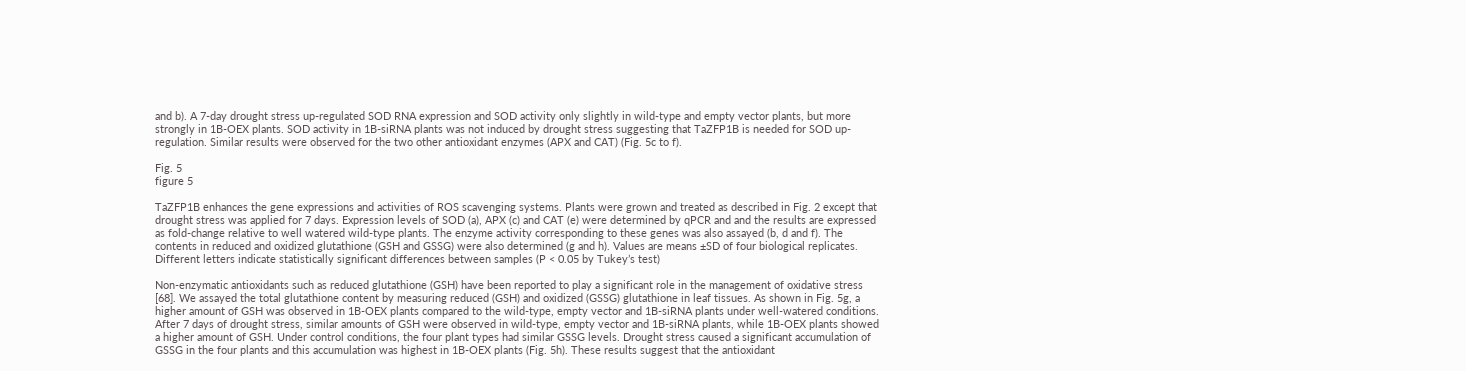and b). A 7-day drought stress up-regulated SOD RNA expression and SOD activity only slightly in wild-type and empty vector plants, but more strongly in 1B-OEX plants. SOD activity in 1B-siRNA plants was not induced by drought stress suggesting that TaZFP1B is needed for SOD up-regulation. Similar results were observed for the two other antioxidant enzymes (APX and CAT) (Fig. 5c to f).

Fig. 5
figure 5

TaZFP1B enhances the gene expressions and activities of ROS scavenging systems. Plants were grown and treated as described in Fig. 2 except that drought stress was applied for 7 days. Expression levels of SOD (a), APX (c) and CAT (e) were determined by qPCR and and the results are expressed as fold-change relative to well watered wild-type plants. The enzyme activity corresponding to these genes was also assayed (b, d and f). The contents in reduced and oxidized glutathione (GSH and GSSG) were also determined (g and h). Values are means ±SD of four biological replicates. Different letters indicate statistically significant differences between samples (P < 0.05 by Tukey’s test)

Non-enzymatic antioxidants such as reduced glutathione (GSH) have been reported to play a significant role in the management of oxidative stress [68]. We assayed the total glutathione content by measuring reduced (GSH) and oxidized (GSSG) glutathione in leaf tissues. As shown in Fig. 5g, a higher amount of GSH was observed in 1B-OEX plants compared to the wild-type, empty vector and 1B-siRNA plants under well-watered conditions. After 7 days of drought stress, similar amounts of GSH were observed in wild-type, empty vector and 1B-siRNA plants, while 1B-OEX plants showed a higher amount of GSH. Under control conditions, the four plant types had similar GSSG levels. Drought stress caused a significant accumulation of GSSG in the four plants and this accumulation was highest in 1B-OEX plants (Fig. 5h). These results suggest that the antioxidant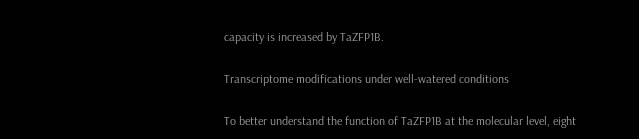capacity is increased by TaZFP1B.

Transcriptome modifications under well-watered conditions

To better understand the function of TaZFP1B at the molecular level, eight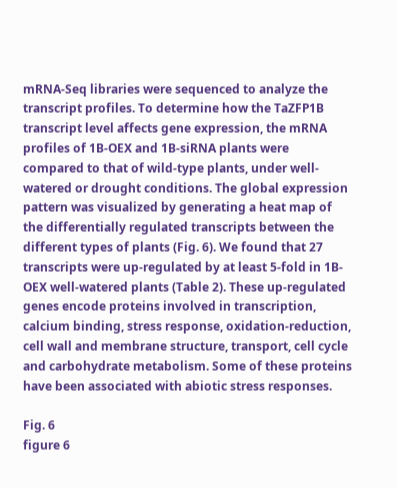mRNA-Seq libraries were sequenced to analyze the transcript profiles. To determine how the TaZFP1B transcript level affects gene expression, the mRNA profiles of 1B-OEX and 1B-siRNA plants were compared to that of wild-type plants, under well-watered or drought conditions. The global expression pattern was visualized by generating a heat map of the differentially regulated transcripts between the different types of plants (Fig. 6). We found that 27 transcripts were up-regulated by at least 5-fold in 1B-OEX well-watered plants (Table 2). These up-regulated genes encode proteins involved in transcription, calcium binding, stress response, oxidation-reduction, cell wall and membrane structure, transport, cell cycle and carbohydrate metabolism. Some of these proteins have been associated with abiotic stress responses.

Fig. 6
figure 6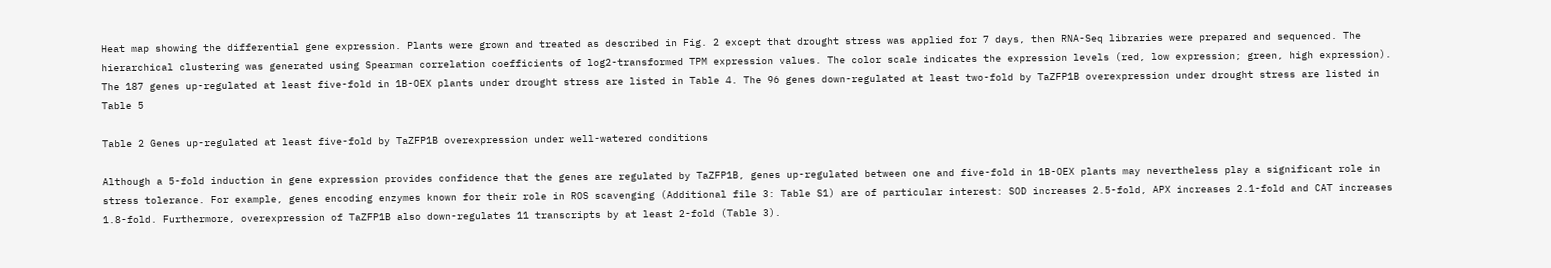Heat map showing the differential gene expression. Plants were grown and treated as described in Fig. 2 except that drought stress was applied for 7 days, then RNA-Seq libraries were prepared and sequenced. The hierarchical clustering was generated using Spearman correlation coefficients of log2-transformed TPM expression values. The color scale indicates the expression levels (red, low expression; green, high expression). The 187 genes up-regulated at least five-fold in 1B-OEX plants under drought stress are listed in Table 4. The 96 genes down-regulated at least two-fold by TaZFP1B overexpression under drought stress are listed in Table 5

Table 2 Genes up-regulated at least five-fold by TaZFP1B overexpression under well-watered conditions

Although a 5-fold induction in gene expression provides confidence that the genes are regulated by TaZFP1B, genes up-regulated between one and five-fold in 1B-OEX plants may nevertheless play a significant role in stress tolerance. For example, genes encoding enzymes known for their role in ROS scavenging (Additional file 3: Table S1) are of particular interest: SOD increases 2.5-fold, APX increases 2.1-fold and CAT increases 1.8-fold. Furthermore, overexpression of TaZFP1B also down-regulates 11 transcripts by at least 2-fold (Table 3).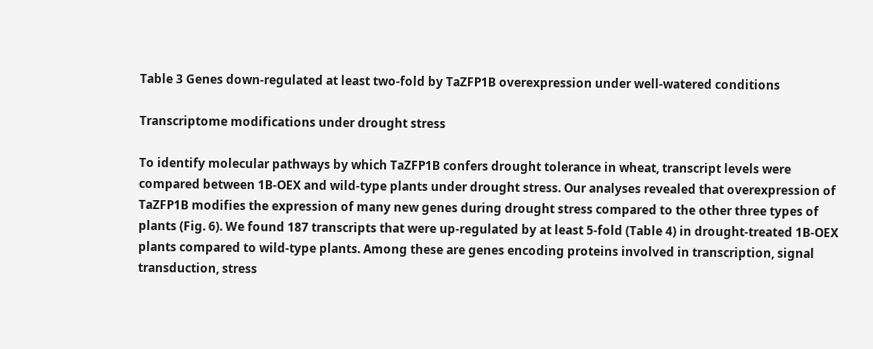Table 3 Genes down-regulated at least two-fold by TaZFP1B overexpression under well-watered conditions

Transcriptome modifications under drought stress

To identify molecular pathways by which TaZFP1B confers drought tolerance in wheat, transcript levels were compared between 1B-OEX and wild-type plants under drought stress. Our analyses revealed that overexpression of TaZFP1B modifies the expression of many new genes during drought stress compared to the other three types of plants (Fig. 6). We found 187 transcripts that were up-regulated by at least 5-fold (Table 4) in drought-treated 1B-OEX plants compared to wild-type plants. Among these are genes encoding proteins involved in transcription, signal transduction, stress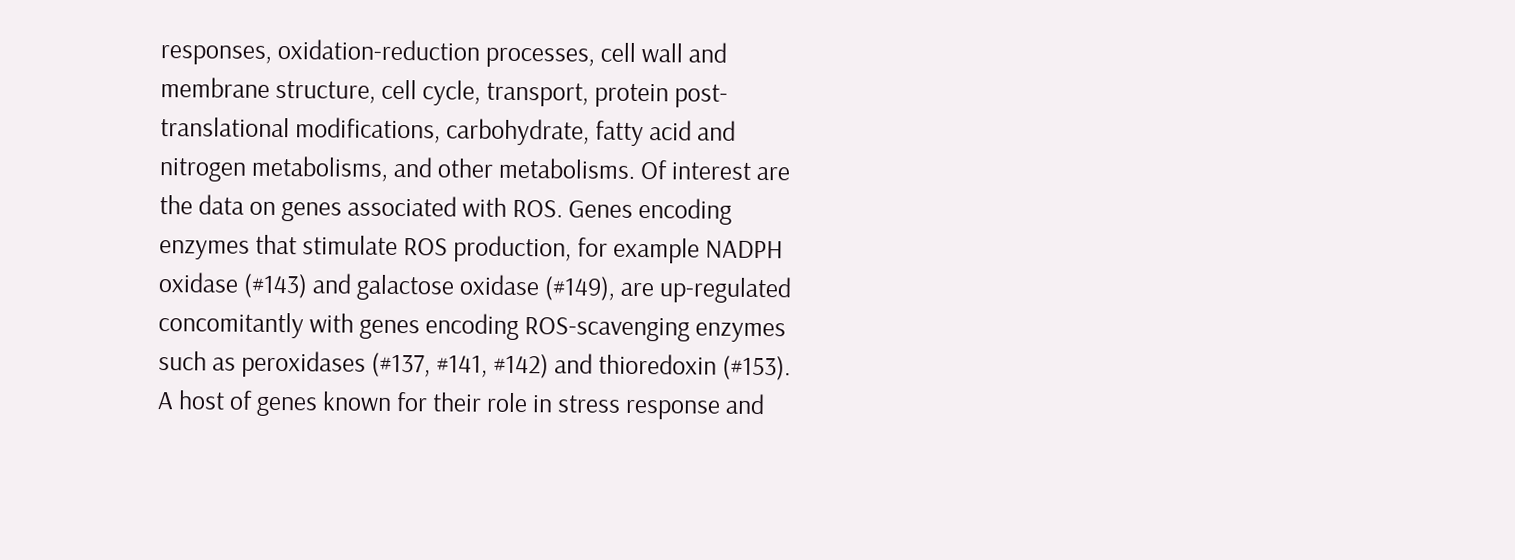responses, oxidation-reduction processes, cell wall and membrane structure, cell cycle, transport, protein post-translational modifications, carbohydrate, fatty acid and nitrogen metabolisms, and other metabolisms. Of interest are the data on genes associated with ROS. Genes encoding enzymes that stimulate ROS production, for example NADPH oxidase (#143) and galactose oxidase (#149), are up-regulated concomitantly with genes encoding ROS-scavenging enzymes such as peroxidases (#137, #141, #142) and thioredoxin (#153). A host of genes known for their role in stress response and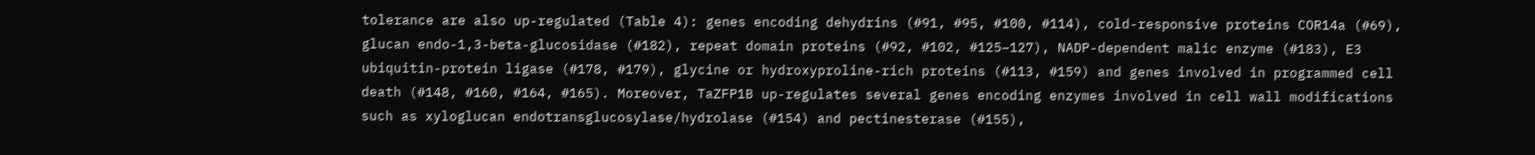tolerance are also up-regulated (Table 4): genes encoding dehydrins (#91, #95, #100, #114), cold-responsive proteins COR14a (#69), glucan endo-1,3-beta-glucosidase (#182), repeat domain proteins (#92, #102, #125–127), NADP-dependent malic enzyme (#183), E3 ubiquitin-protein ligase (#178, #179), glycine or hydroxyproline-rich proteins (#113, #159) and genes involved in programmed cell death (#148, #160, #164, #165). Moreover, TaZFP1B up-regulates several genes encoding enzymes involved in cell wall modifications such as xyloglucan endotransglucosylase/hydrolase (#154) and pectinesterase (#155),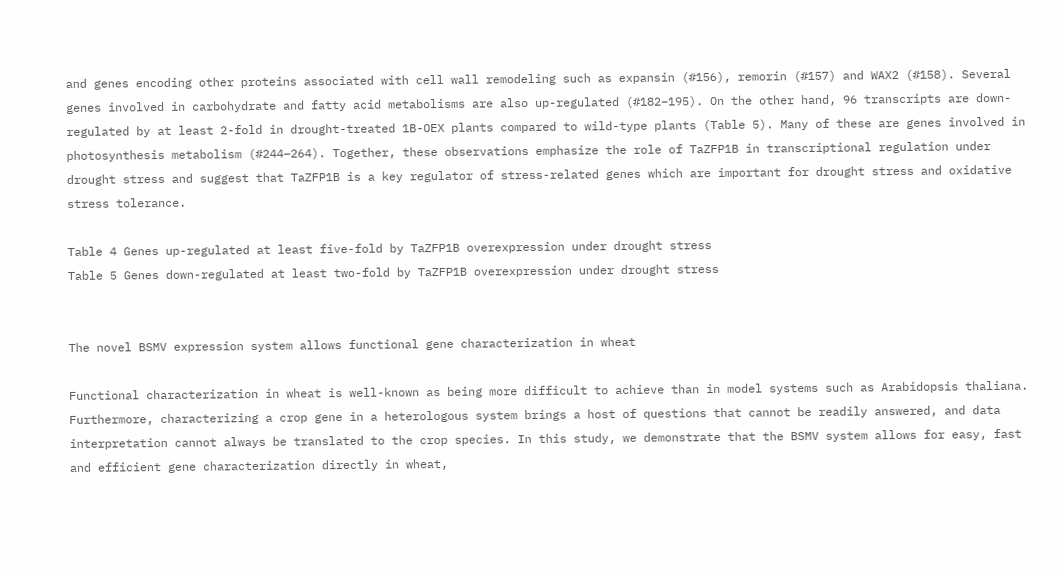and genes encoding other proteins associated with cell wall remodeling such as expansin (#156), remorin (#157) and WAX2 (#158). Several genes involved in carbohydrate and fatty acid metabolisms are also up-regulated (#182–195). On the other hand, 96 transcripts are down-regulated by at least 2-fold in drought-treated 1B-OEX plants compared to wild-type plants (Table 5). Many of these are genes involved in photosynthesis metabolism (#244–264). Together, these observations emphasize the role of TaZFP1B in transcriptional regulation under drought stress and suggest that TaZFP1B is a key regulator of stress-related genes which are important for drought stress and oxidative stress tolerance.

Table 4 Genes up-regulated at least five-fold by TaZFP1B overexpression under drought stress
Table 5 Genes down-regulated at least two-fold by TaZFP1B overexpression under drought stress


The novel BSMV expression system allows functional gene characterization in wheat

Functional characterization in wheat is well-known as being more difficult to achieve than in model systems such as Arabidopsis thaliana. Furthermore, characterizing a crop gene in a heterologous system brings a host of questions that cannot be readily answered, and data interpretation cannot always be translated to the crop species. In this study, we demonstrate that the BSMV system allows for easy, fast and efficient gene characterization directly in wheat,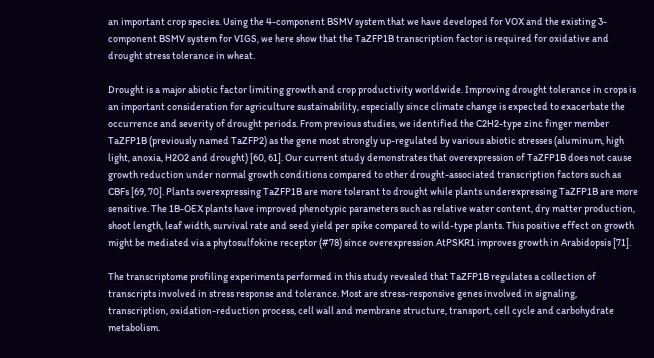an important crop species. Using the 4-component BSMV system that we have developed for VOX and the existing 3-component BSMV system for VIGS, we here show that the TaZFP1B transcription factor is required for oxidative and drought stress tolerance in wheat.

Drought is a major abiotic factor limiting growth and crop productivity worldwide. Improving drought tolerance in crops is an important consideration for agriculture sustainability, especially since climate change is expected to exacerbate the occurrence and severity of drought periods. From previous studies, we identified the C2H2-type zinc finger member TaZFP1B (previously named TaZFP2) as the gene most strongly up-regulated by various abiotic stresses (aluminum, high light, anoxia, H2O2 and drought) [60, 61]. Our current study demonstrates that overexpression of TaZFP1B does not cause growth reduction under normal growth conditions compared to other drought-associated transcription factors such as CBFs [69, 70]. Plants overexpressing TaZFP1B are more tolerant to drought while plants underexpressing TaZFP1B are more sensitive. The 1B-OEX plants have improved phenotypic parameters such as relative water content, dry matter production, shoot length, leaf width, survival rate and seed yield per spike compared to wild-type plants. This positive effect on growth might be mediated via a phytosulfokine receptor (#78) since overexpression AtPSKR1 improves growth in Arabidopsis [71].

The transcriptome profiling experiments performed in this study revealed that TaZFP1B regulates a collection of transcripts involved in stress response and tolerance. Most are stress-responsive genes involved in signaling, transcription, oxidation-reduction process, cell wall and membrane structure, transport, cell cycle and carbohydrate metabolism.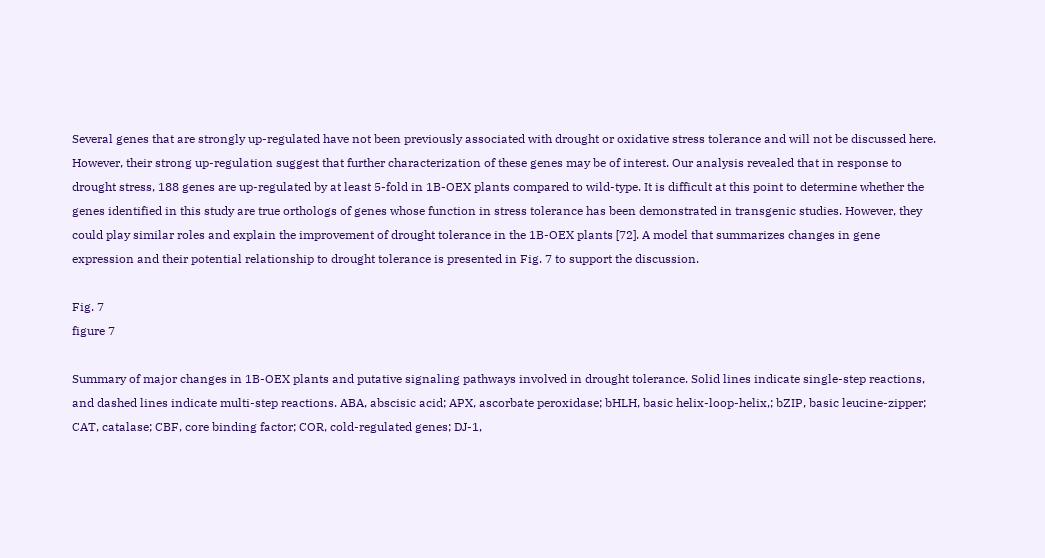Several genes that are strongly up-regulated have not been previously associated with drought or oxidative stress tolerance and will not be discussed here. However, their strong up-regulation suggest that further characterization of these genes may be of interest. Our analysis revealed that in response to drought stress, 188 genes are up-regulated by at least 5-fold in 1B-OEX plants compared to wild-type. It is difficult at this point to determine whether the genes identified in this study are true orthologs of genes whose function in stress tolerance has been demonstrated in transgenic studies. However, they could play similar roles and explain the improvement of drought tolerance in the 1B-OEX plants [72]. A model that summarizes changes in gene expression and their potential relationship to drought tolerance is presented in Fig. 7 to support the discussion.

Fig. 7
figure 7

Summary of major changes in 1B-OEX plants and putative signaling pathways involved in drought tolerance. Solid lines indicate single-step reactions, and dashed lines indicate multi-step reactions. ABA, abscisic acid; APX, ascorbate peroxidase; bHLH, basic helix-loop-helix,; bZIP, basic leucine-zipper; CAT, catalase; CBF, core binding factor; COR, cold-regulated genes; DJ-1,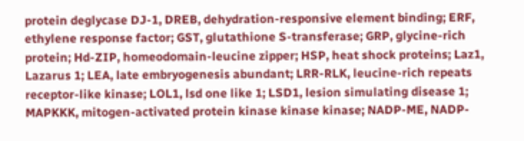protein deglycase DJ-1, DREB, dehydration-responsive element binding; ERF, ethylene response factor; GST, glutathione S-transferase; GRP, glycine-rich protein; Hd-ZIP, homeodomain-leucine zipper; HSP, heat shock proteins; Laz1, Lazarus 1; LEA, late embryogenesis abundant; LRR-RLK, leucine-rich repeats receptor-like kinase; LOL1, lsd one like 1; LSD1, lesion simulating disease 1; MAPKKK, mitogen-activated protein kinase kinase kinase; NADP-ME, NADP-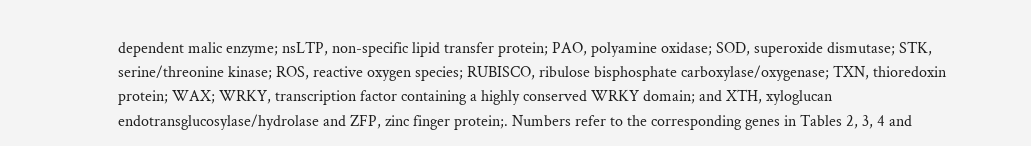dependent malic enzyme; nsLTP, non-specific lipid transfer protein; PAO, polyamine oxidase; SOD, superoxide dismutase; STK, serine/threonine kinase; ROS, reactive oxygen species; RUBISCO, ribulose bisphosphate carboxylase/oxygenase; TXN, thioredoxin protein; WAX; WRKY, transcription factor containing a highly conserved WRKY domain; and XTH, xyloglucan endotransglucosylase/hydrolase and ZFP, zinc finger protein;. Numbers refer to the corresponding genes in Tables 2, 3, 4 and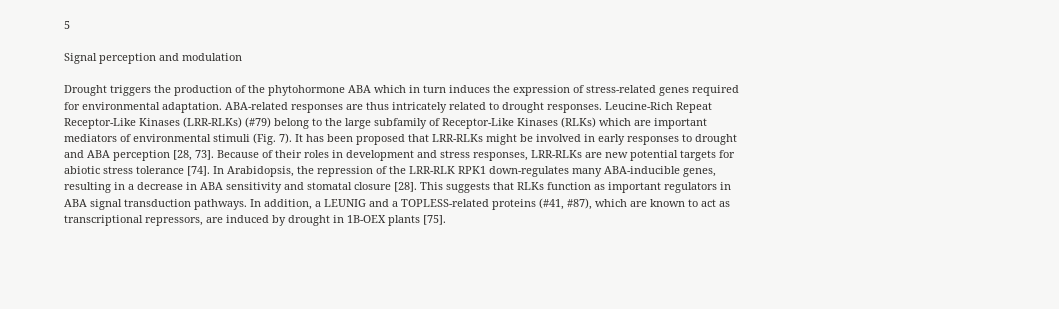5

Signal perception and modulation

Drought triggers the production of the phytohormone ABA which in turn induces the expression of stress-related genes required for environmental adaptation. ABA-related responses are thus intricately related to drought responses. Leucine-Rich Repeat Receptor-Like Kinases (LRR-RLKs) (#79) belong to the large subfamily of Receptor-Like Kinases (RLKs) which are important mediators of environmental stimuli (Fig. 7). It has been proposed that LRR-RLKs might be involved in early responses to drought and ABA perception [28, 73]. Because of their roles in development and stress responses, LRR-RLKs are new potential targets for abiotic stress tolerance [74]. In Arabidopsis, the repression of the LRR-RLK RPK1 down-regulates many ABA-inducible genes, resulting in a decrease in ABA sensitivity and stomatal closure [28]. This suggests that RLKs function as important regulators in ABA signal transduction pathways. In addition, a LEUNIG and a TOPLESS-related proteins (#41, #87), which are known to act as transcriptional repressors, are induced by drought in 1B-OEX plants [75].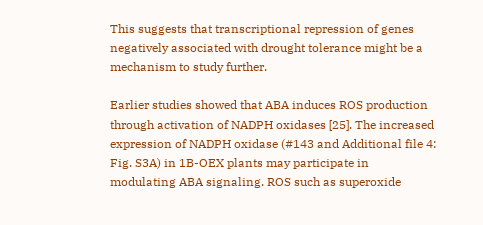This suggests that transcriptional repression of genes negatively associated with drought tolerance might be a mechanism to study further.

Earlier studies showed that ABA induces ROS production through activation of NADPH oxidases [25]. The increased expression of NADPH oxidase (#143 and Additional file 4: Fig. S3A) in 1B-OEX plants may participate in modulating ABA signaling. ROS such as superoxide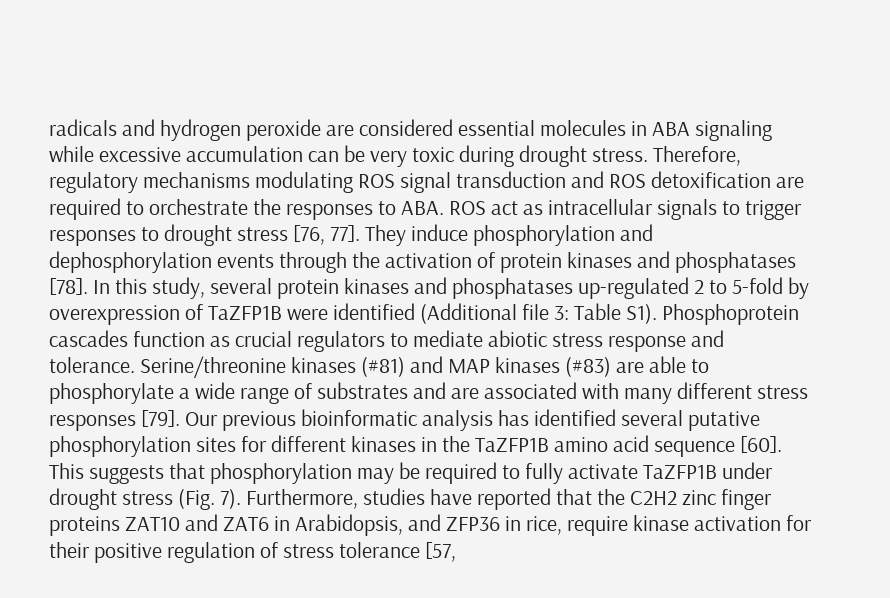radicals and hydrogen peroxide are considered essential molecules in ABA signaling while excessive accumulation can be very toxic during drought stress. Therefore, regulatory mechanisms modulating ROS signal transduction and ROS detoxification are required to orchestrate the responses to ABA. ROS act as intracellular signals to trigger responses to drought stress [76, 77]. They induce phosphorylation and dephosphorylation events through the activation of protein kinases and phosphatases [78]. In this study, several protein kinases and phosphatases up-regulated 2 to 5-fold by overexpression of TaZFP1B were identified (Additional file 3: Table S1). Phosphoprotein cascades function as crucial regulators to mediate abiotic stress response and tolerance. Serine/threonine kinases (#81) and MAP kinases (#83) are able to phosphorylate a wide range of substrates and are associated with many different stress responses [79]. Our previous bioinformatic analysis has identified several putative phosphorylation sites for different kinases in the TaZFP1B amino acid sequence [60]. This suggests that phosphorylation may be required to fully activate TaZFP1B under drought stress (Fig. 7). Furthermore, studies have reported that the C2H2 zinc finger proteins ZAT10 and ZAT6 in Arabidopsis, and ZFP36 in rice, require kinase activation for their positive regulation of stress tolerance [57,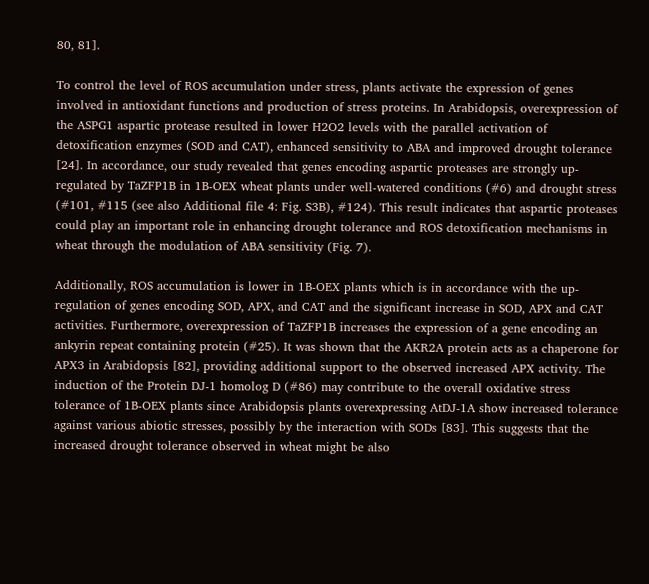80, 81].

To control the level of ROS accumulation under stress, plants activate the expression of genes involved in antioxidant functions and production of stress proteins. In Arabidopsis, overexpression of the ASPG1 aspartic protease resulted in lower H2O2 levels with the parallel activation of detoxification enzymes (SOD and CAT), enhanced sensitivity to ABA and improved drought tolerance [24]. In accordance, our study revealed that genes encoding aspartic proteases are strongly up-regulated by TaZFP1B in 1B-OEX wheat plants under well-watered conditions (#6) and drought stress (#101, #115 (see also Additional file 4: Fig. S3B), #124). This result indicates that aspartic proteases could play an important role in enhancing drought tolerance and ROS detoxification mechanisms in wheat through the modulation of ABA sensitivity (Fig. 7).

Additionally, ROS accumulation is lower in 1B-OEX plants which is in accordance with the up-regulation of genes encoding SOD, APX, and CAT and the significant increase in SOD, APX and CAT activities. Furthermore, overexpression of TaZFP1B increases the expression of a gene encoding an ankyrin repeat containing protein (#25). It was shown that the AKR2A protein acts as a chaperone for APX3 in Arabidopsis [82], providing additional support to the observed increased APX activity. The induction of the Protein DJ-1 homolog D (#86) may contribute to the overall oxidative stress tolerance of 1B-OEX plants since Arabidopsis plants overexpressing AtDJ-1A show increased tolerance against various abiotic stresses, possibly by the interaction with SODs [83]. This suggests that the increased drought tolerance observed in wheat might be also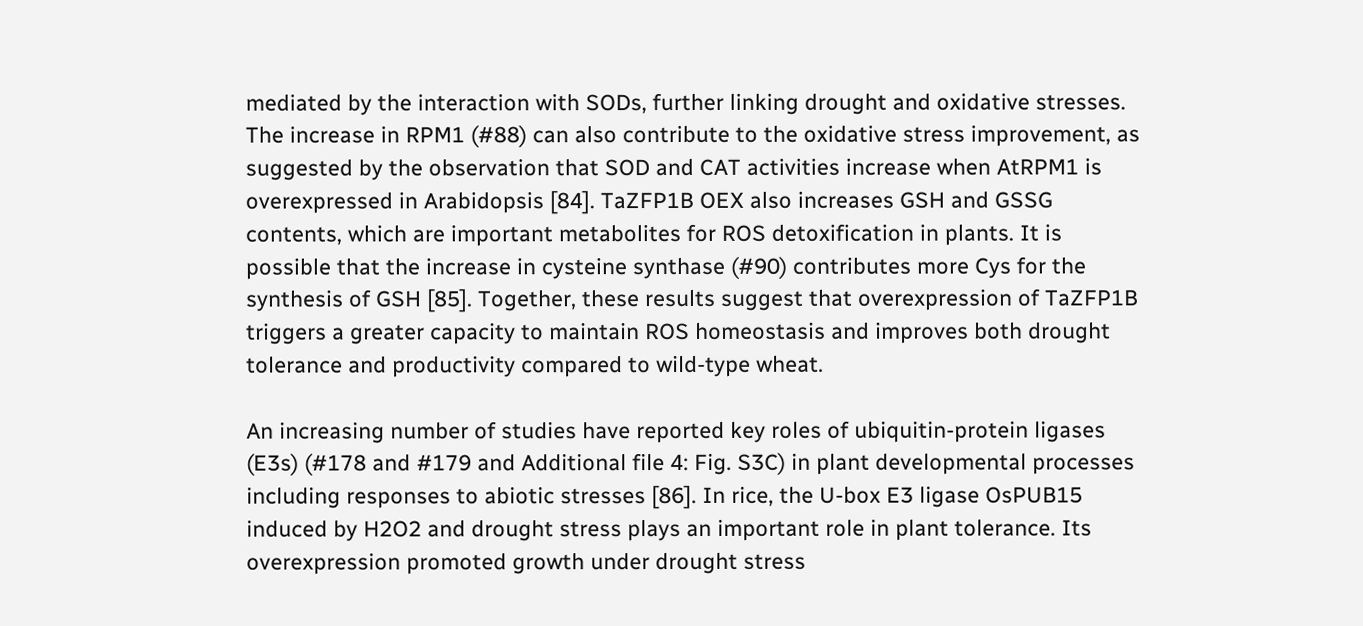mediated by the interaction with SODs, further linking drought and oxidative stresses. The increase in RPM1 (#88) can also contribute to the oxidative stress improvement, as suggested by the observation that SOD and CAT activities increase when AtRPM1 is overexpressed in Arabidopsis [84]. TaZFP1B OEX also increases GSH and GSSG contents, which are important metabolites for ROS detoxification in plants. It is possible that the increase in cysteine synthase (#90) contributes more Cys for the synthesis of GSH [85]. Together, these results suggest that overexpression of TaZFP1B triggers a greater capacity to maintain ROS homeostasis and improves both drought tolerance and productivity compared to wild-type wheat.

An increasing number of studies have reported key roles of ubiquitin-protein ligases (E3s) (#178 and #179 and Additional file 4: Fig. S3C) in plant developmental processes including responses to abiotic stresses [86]. In rice, the U-box E3 ligase OsPUB15 induced by H2O2 and drought stress plays an important role in plant tolerance. Its overexpression promoted growth under drought stress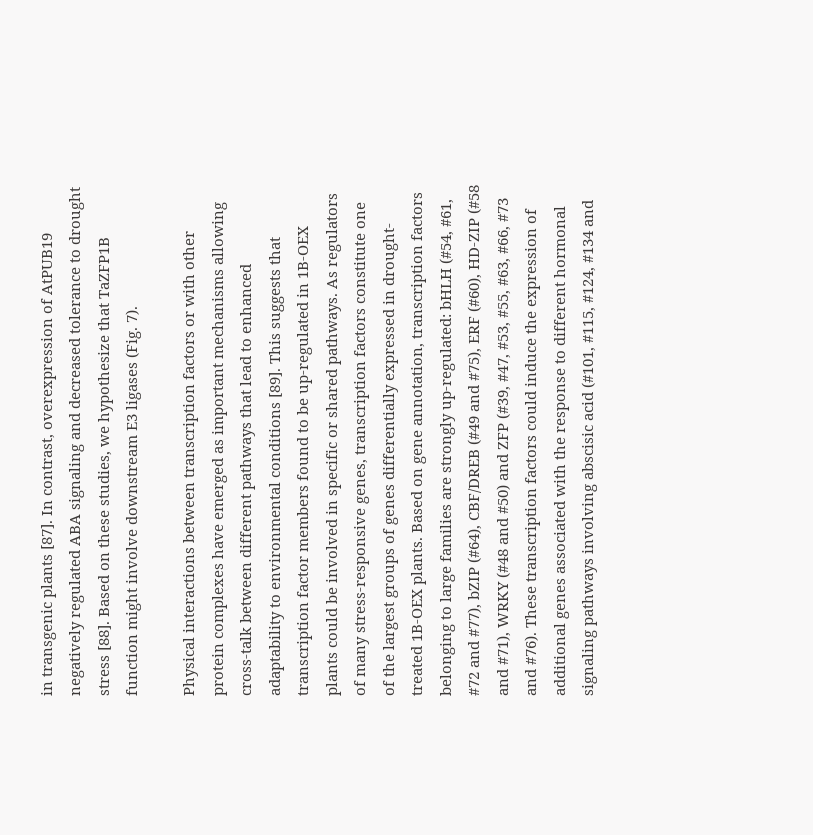in transgenic plants [87]. In contrast, overexpression of AtPUB19 negatively regulated ABA signaling and decreased tolerance to drought stress [88]. Based on these studies, we hypothesize that TaZFP1B function might involve downstream E3 ligases (Fig. 7).

Physical interactions between transcription factors or with other protein complexes have emerged as important mechanisms allowing cross-talk between different pathways that lead to enhanced adaptability to environmental conditions [89]. This suggests that transcription factor members found to be up-regulated in 1B-OEX plants could be involved in specific or shared pathways. As regulators of many stress-responsive genes, transcription factors constitute one of the largest groups of genes differentially expressed in drought-treated 1B-OEX plants. Based on gene annotation, transcription factors belonging to large families are strongly up-regulated: bHLH (#54, #61, #72 and #77), bZIP (#64), CBF/DREB (#49 and #75), ERF (#60), HD-ZIP (#58 and #71), WRKY (#48 and #50) and ZFP (#39, #47, #53, #55, #63, #66, #73 and #76). These transcription factors could induce the expression of additional genes associated with the response to different hormonal signaling pathways involving abscisic acid (#101, #115, #124, #134 and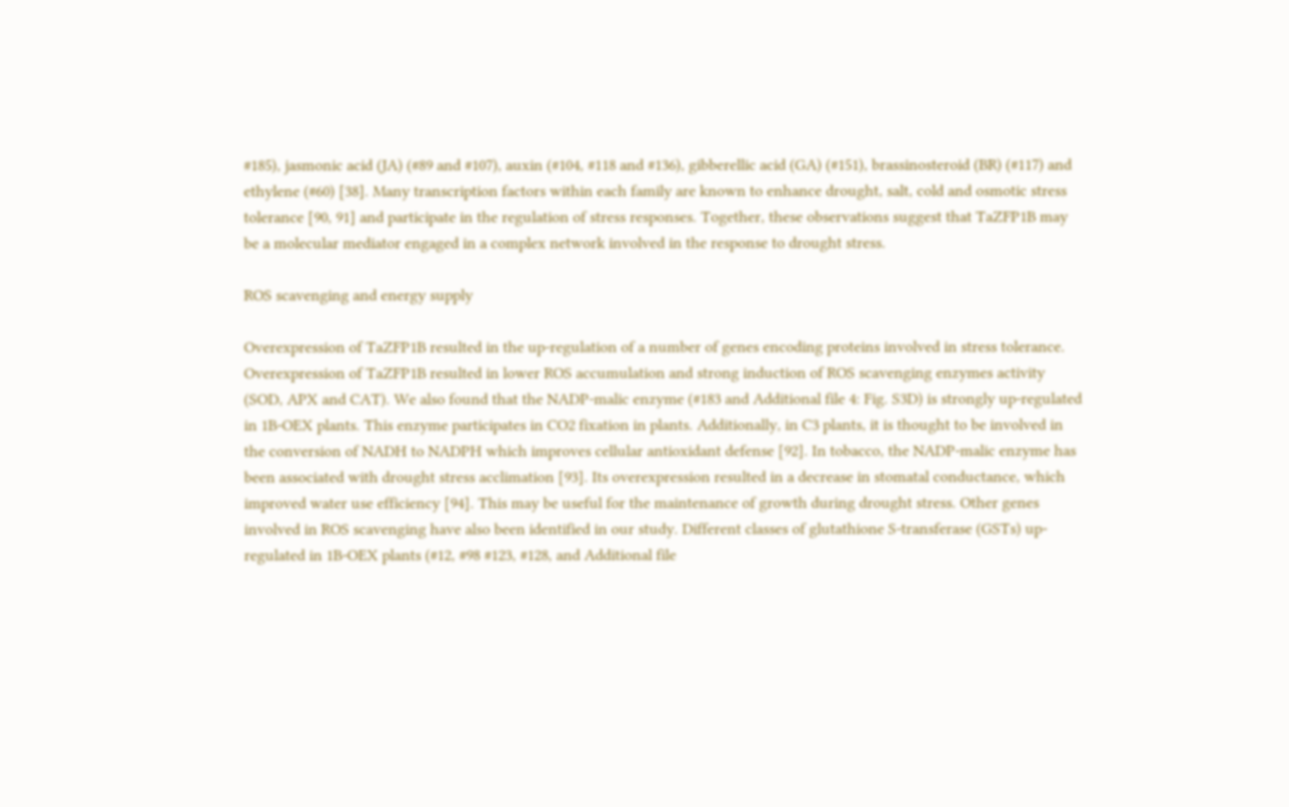#185), jasmonic acid (JA) (#89 and #107), auxin (#104, #118 and #136), gibberellic acid (GA) (#151), brassinosteroid (BR) (#117) and ethylene (#60) [38]. Many transcription factors within each family are known to enhance drought, salt, cold and osmotic stress tolerance [90, 91] and participate in the regulation of stress responses. Together, these observations suggest that TaZFP1B may be a molecular mediator engaged in a complex network involved in the response to drought stress.

ROS scavenging and energy supply

Overexpression of TaZFP1B resulted in the up-regulation of a number of genes encoding proteins involved in stress tolerance. Overexpression of TaZFP1B resulted in lower ROS accumulation and strong induction of ROS scavenging enzymes activity (SOD, APX and CAT). We also found that the NADP-malic enzyme (#183 and Additional file 4: Fig. S3D) is strongly up-regulated in 1B-OEX plants. This enzyme participates in CO2 fixation in plants. Additionally, in C3 plants, it is thought to be involved in the conversion of NADH to NADPH which improves cellular antioxidant defense [92]. In tobacco, the NADP-malic enzyme has been associated with drought stress acclimation [93]. Its overexpression resulted in a decrease in stomatal conductance, which improved water use efficiency [94]. This may be useful for the maintenance of growth during drought stress. Other genes involved in ROS scavenging have also been identified in our study. Different classes of glutathione S-transferase (GSTs) up-regulated in 1B-OEX plants (#12, #98 #123, #128, and Additional file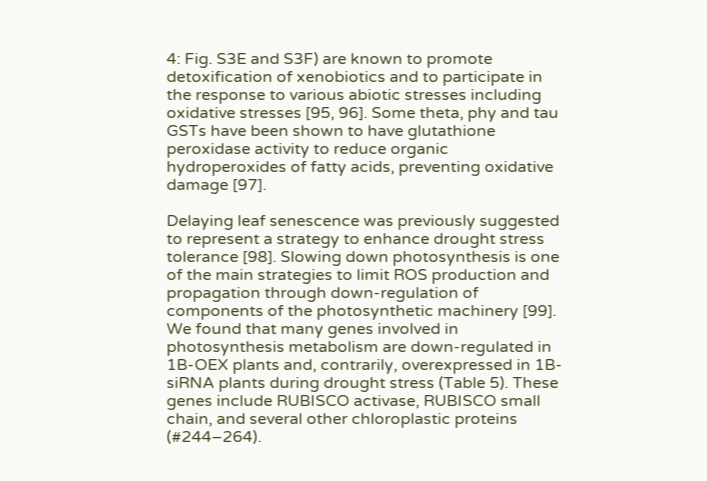4: Fig. S3E and S3F) are known to promote detoxification of xenobiotics and to participate in the response to various abiotic stresses including oxidative stresses [95, 96]. Some theta, phy and tau GSTs have been shown to have glutathione peroxidase activity to reduce organic hydroperoxides of fatty acids, preventing oxidative damage [97].

Delaying leaf senescence was previously suggested to represent a strategy to enhance drought stress tolerance [98]. Slowing down photosynthesis is one of the main strategies to limit ROS production and propagation through down-regulation of components of the photosynthetic machinery [99]. We found that many genes involved in photosynthesis metabolism are down-regulated in 1B-OEX plants and, contrarily, overexpressed in 1B-siRNA plants during drought stress (Table 5). These genes include RUBISCO activase, RUBISCO small chain, and several other chloroplastic proteins (#244–264).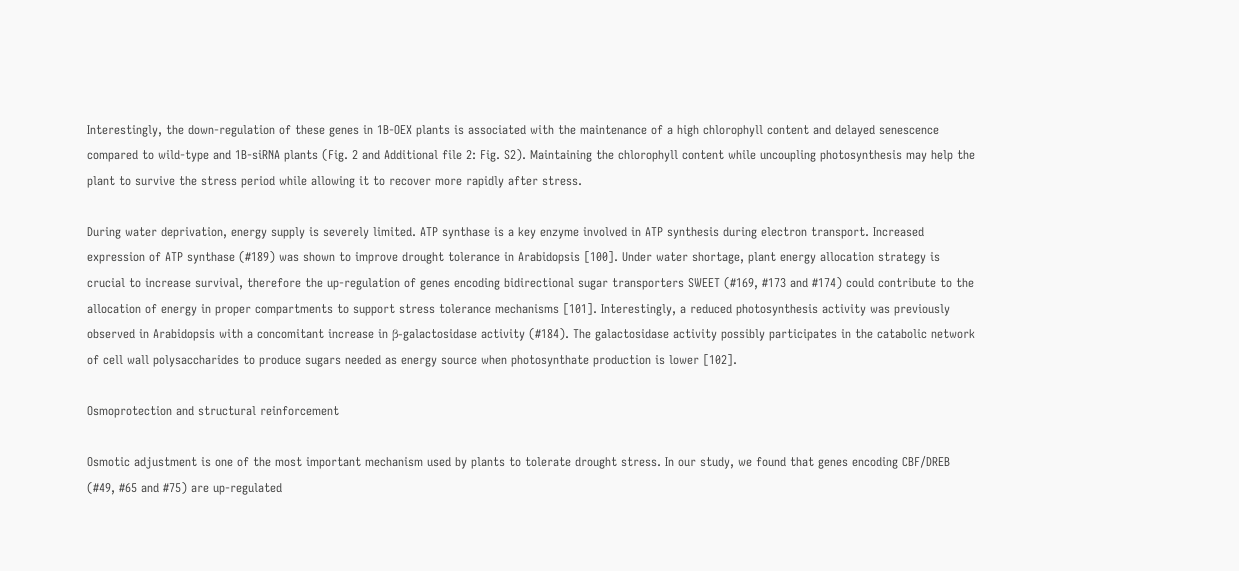Interestingly, the down-regulation of these genes in 1B-OEX plants is associated with the maintenance of a high chlorophyll content and delayed senescence compared to wild-type and 1B-siRNA plants (Fig. 2 and Additional file 2: Fig. S2). Maintaining the chlorophyll content while uncoupling photosynthesis may help the plant to survive the stress period while allowing it to recover more rapidly after stress.

During water deprivation, energy supply is severely limited. ATP synthase is a key enzyme involved in ATP synthesis during electron transport. Increased expression of ATP synthase (#189) was shown to improve drought tolerance in Arabidopsis [100]. Under water shortage, plant energy allocation strategy is crucial to increase survival, therefore the up-regulation of genes encoding bidirectional sugar transporters SWEET (#169, #173 and #174) could contribute to the allocation of energy in proper compartments to support stress tolerance mechanisms [101]. Interestingly, a reduced photosynthesis activity was previously observed in Arabidopsis with a concomitant increase in β-galactosidase activity (#184). The galactosidase activity possibly participates in the catabolic network of cell wall polysaccharides to produce sugars needed as energy source when photosynthate production is lower [102].

Osmoprotection and structural reinforcement

Osmotic adjustment is one of the most important mechanism used by plants to tolerate drought stress. In our study, we found that genes encoding CBF/DREB (#49, #65 and #75) are up-regulated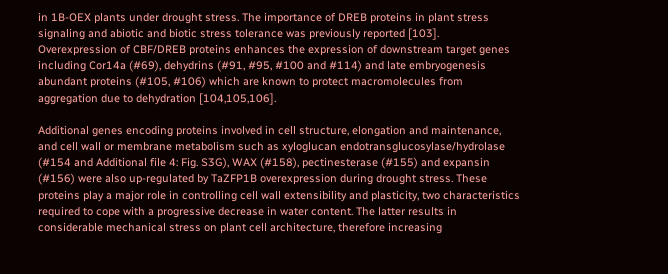in 1B-OEX plants under drought stress. The importance of DREB proteins in plant stress signaling and abiotic and biotic stress tolerance was previously reported [103]. Overexpression of CBF/DREB proteins enhances the expression of downstream target genes including Cor14a (#69), dehydrins (#91, #95, #100 and #114) and late embryogenesis abundant proteins (#105, #106) which are known to protect macromolecules from aggregation due to dehydration [104,105,106].

Additional genes encoding proteins involved in cell structure, elongation and maintenance, and cell wall or membrane metabolism such as xyloglucan endotransglucosylase/hydrolase (#154 and Additional file 4: Fig. S3G), WAX (#158), pectinesterase (#155) and expansin (#156) were also up-regulated by TaZFP1B overexpression during drought stress. These proteins play a major role in controlling cell wall extensibility and plasticity, two characteristics required to cope with a progressive decrease in water content. The latter results in considerable mechanical stress on plant cell architecture, therefore increasing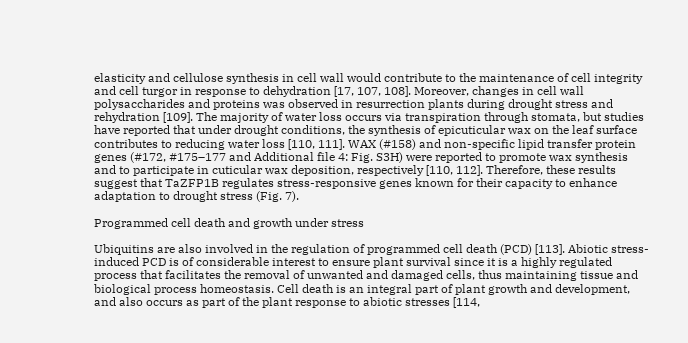elasticity and cellulose synthesis in cell wall would contribute to the maintenance of cell integrity and cell turgor in response to dehydration [17, 107, 108]. Moreover, changes in cell wall polysaccharides and proteins was observed in resurrection plants during drought stress and rehydration [109]. The majority of water loss occurs via transpiration through stomata, but studies have reported that under drought conditions, the synthesis of epicuticular wax on the leaf surface contributes to reducing water loss [110, 111]. WAX (#158) and non-specific lipid transfer protein genes (#172, #175–177 and Additional file 4: Fig. S3H) were reported to promote wax synthesis and to participate in cuticular wax deposition, respectively [110, 112]. Therefore, these results suggest that TaZFP1B regulates stress-responsive genes known for their capacity to enhance adaptation to drought stress (Fig. 7).

Programmed cell death and growth under stress

Ubiquitins are also involved in the regulation of programmed cell death (PCD) [113]. Abiotic stress-induced PCD is of considerable interest to ensure plant survival since it is a highly regulated process that facilitates the removal of unwanted and damaged cells, thus maintaining tissue and biological process homeostasis. Cell death is an integral part of plant growth and development, and also occurs as part of the plant response to abiotic stresses [114,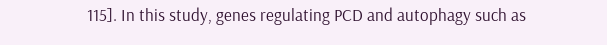115]. In this study, genes regulating PCD and autophagy such as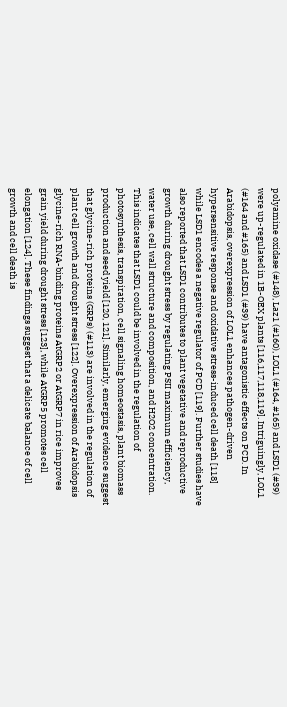polyamine oxidase (#148), Laz1 (#160), LOL1 (#164, #165) and LSD1 (#39) were up-regulated in 1B-OEX plants [116,117,118,119]. Intriguingly, LOL1 (#164 and #165) and LSD1 (#39) have antagonistic effects on PCD. In Arabidopsis, overexpression of LOL1 enhances pathogen-driven hypersensitive response and oxidative stress-induced cell death [118] while LSD1 encodes a negative regulator of PCD [119]. Further studies have also reported that LSD1 contributes to plant vegetative and reproductive growth during drought stress by regulating PSII maximum efficiency, water use, cell wall structure and composition, and H2O2 concentration. This indicates that LSD1 could be involved in the regulation of photosynthesis, transpiration, cell signaling homeostasis, plant biomass production and seed yield [120, 121]. Similarly, emerging evidence suggest that glycine-rich proteins (GRPs) (#113) are involved in the regulation of plant cell growth and drought stress [122]. Overexpression of Arabidopsis glycine-rich RNA-binding proteins AtGRP2 or AtGRP7 in rice improves grain yield during drought stress [123], while AtGRP5 promotes cell elongation [124]. These findings suggest that a delicate balance of cell growth and cell death is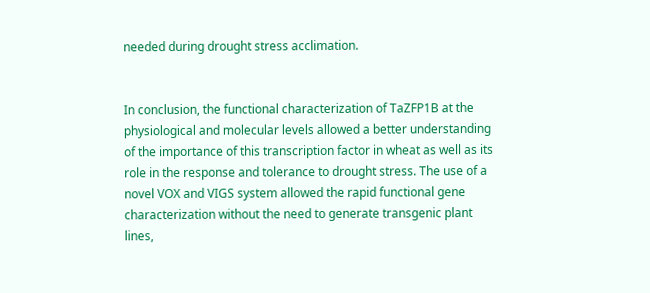needed during drought stress acclimation.


In conclusion, the functional characterization of TaZFP1B at the physiological and molecular levels allowed a better understanding of the importance of this transcription factor in wheat as well as its role in the response and tolerance to drought stress. The use of a novel VOX and VIGS system allowed the rapid functional gene characterization without the need to generate transgenic plant lines,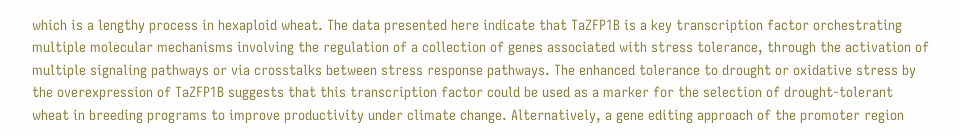which is a lengthy process in hexaploid wheat. The data presented here indicate that TaZFP1B is a key transcription factor orchestrating multiple molecular mechanisms involving the regulation of a collection of genes associated with stress tolerance, through the activation of multiple signaling pathways or via crosstalks between stress response pathways. The enhanced tolerance to drought or oxidative stress by the overexpression of TaZFP1B suggests that this transcription factor could be used as a marker for the selection of drought-tolerant wheat in breeding programs to improve productivity under climate change. Alternatively, a gene editing approach of the promoter region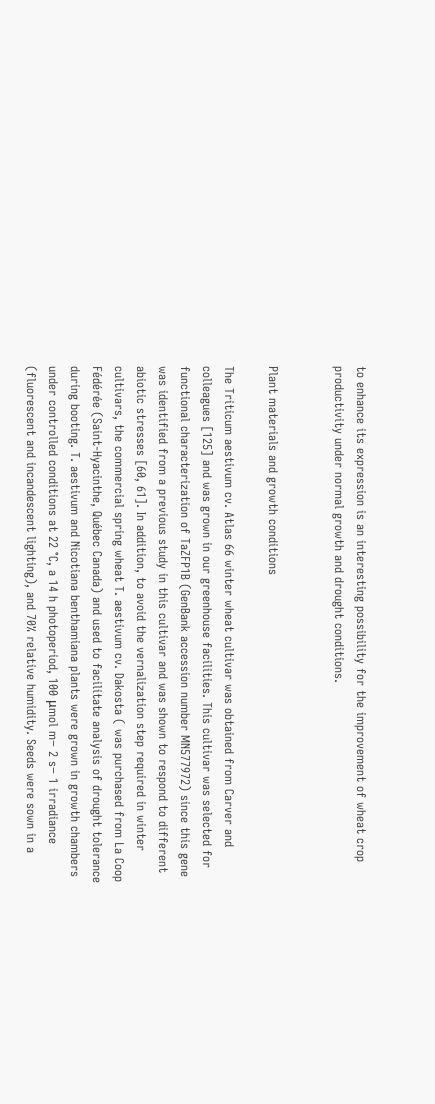to enhance its expression is an interesting possibility for the improvement of wheat crop productivity under normal growth and drought conditions.


Plant materials and growth conditions

The Triticum aestivum cv. Atlas 66 winter wheat cultivar was obtained from Carver and colleagues [125] and was grown in our greenhouse facilities. This cultivar was selected for functional characterization of TaZFP1B (GenBank accession number MN577972) since this gene was identified from a previous study in this cultivar and was shown to respond to different abiotic stresses [60, 61]. In addition, to avoid the vernalization step required in winter cultivars, the commercial spring wheat T. aestivum cv. Dakosta ( was purchased from La Coop Fédérée (Saint-Hyacinthe, Québec Canada) and used to facilitate analysis of drought tolerance during booting. T. aestivum and Nicotiana benthamiana plants were grown in growth chambers under controlled conditions at 22 °C, a 14 h photoperiod, 100 μmol m− 2 s− 1 irradiance (fluorescent and incandescent lighting), and 70% relative humidity. Seeds were sown in a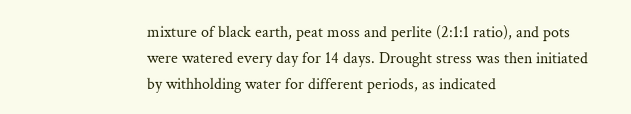mixture of black earth, peat moss and perlite (2:1:1 ratio), and pots were watered every day for 14 days. Drought stress was then initiated by withholding water for different periods, as indicated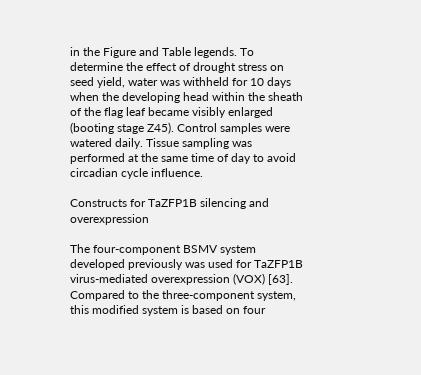in the Figure and Table legends. To determine the effect of drought stress on seed yield, water was withheld for 10 days when the developing head within the sheath of the flag leaf became visibly enlarged (booting stage Z45). Control samples were watered daily. Tissue sampling was performed at the same time of day to avoid circadian cycle influence.

Constructs for TaZFP1B silencing and overexpression

The four-component BSMV system developed previously was used for TaZFP1B virus-mediated overexpression (VOX) [63]. Compared to the three-component system, this modified system is based on four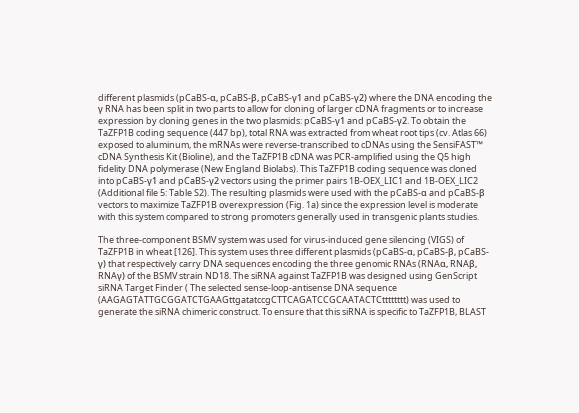different plasmids (pCaBS-α, pCaBS-β, pCaBS-γ1 and pCaBS-γ2) where the DNA encoding the γ RNA has been split in two parts to allow for cloning of larger cDNA fragments or to increase expression by cloning genes in the two plasmids: pCaBS-γ1 and pCaBS-γ2. To obtain the TaZFP1B coding sequence (447 bp), total RNA was extracted from wheat root tips (cv. Atlas 66) exposed to aluminum, the mRNAs were reverse-transcribed to cDNAs using the SensiFAST™ cDNA Synthesis Kit (Bioline), and the TaZFP1B cDNA was PCR-amplified using the Q5 high fidelity DNA polymerase (New England Biolabs). This TaZFP1B coding sequence was cloned into pCaBS-γ1 and pCaBS-γ2 vectors using the primer pairs 1B-OEX_LIC1 and 1B-OEX_LIC2 (Additional file 5: Table S2). The resulting plasmids were used with the pCaBS-α and pCaBS-β vectors to maximize TaZFP1B overexpression (Fig. 1a) since the expression level is moderate with this system compared to strong promoters generally used in transgenic plants studies.

The three-component BSMV system was used for virus-induced gene silencing (VIGS) of TaZFP1B in wheat [126]. This system uses three different plasmids (pCaBS-α, pCaBS-β, pCaBS-γ) that respectively carry DNA sequences encoding the three genomic RNAs (RNAα, RNAβ, RNAγ) of the BSMV strain ND18. The siRNA against TaZFP1B was designed using GenScript siRNA Target Finder ( The selected sense-loop-antisense DNA sequence (AAGAGTATTGCGGATCTGAAGttgatatccgCTTCAGATCCGCAATACTCtttttttt) was used to generate the siRNA chimeric construct. To ensure that this siRNA is specific to TaZFP1B, BLAST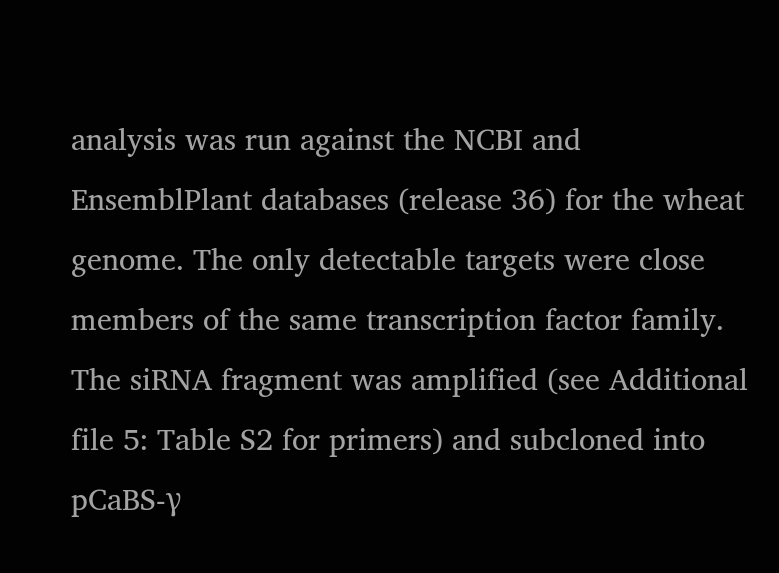analysis was run against the NCBI and EnsemblPlant databases (release 36) for the wheat genome. The only detectable targets were close members of the same transcription factor family. The siRNA fragment was amplified (see Additional file 5: Table S2 for primers) and subcloned into pCaBS-γ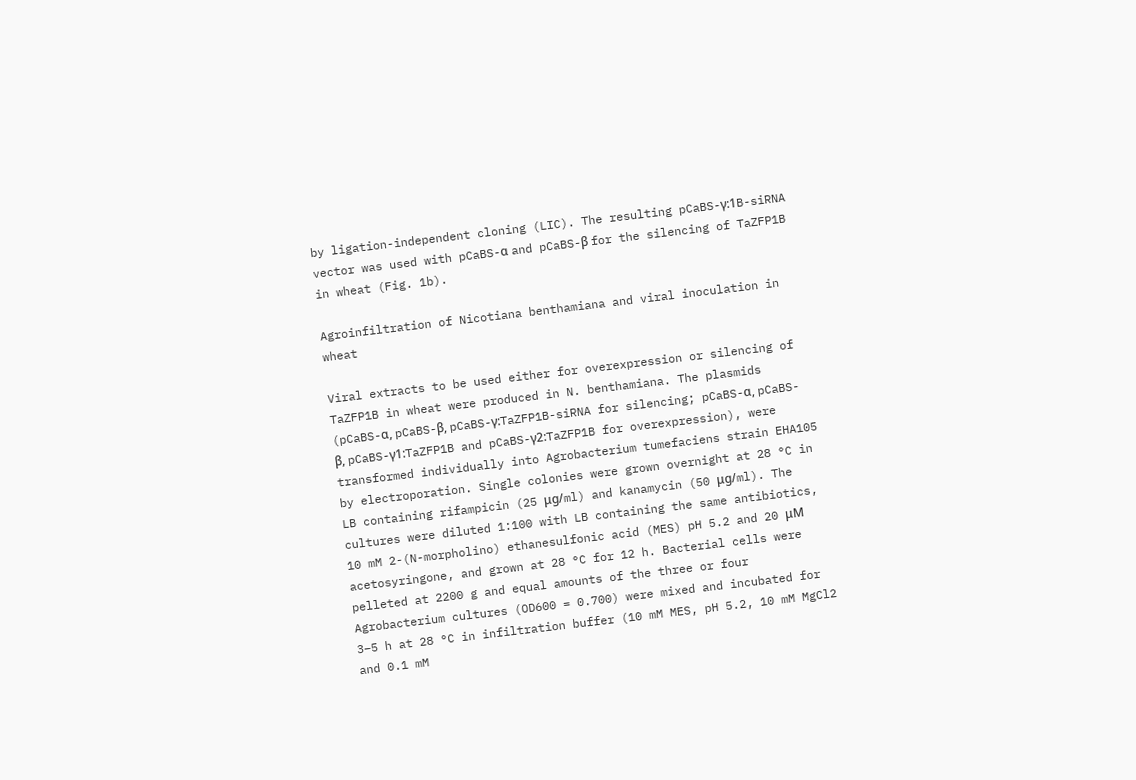by ligation-independent cloning (LIC). The resulting pCaBS-γ:1B-siRNA vector was used with pCaBS-α and pCaBS-β for the silencing of TaZFP1B in wheat (Fig. 1b).

Agroinfiltration of Nicotiana benthamiana and viral inoculation in wheat

Viral extracts to be used either for overexpression or silencing of TaZFP1B in wheat were produced in N. benthamiana. The plasmids (pCaBS-α, pCaBS-β, pCaBS-γ:TaZFP1B-siRNA for silencing; pCaBS-α, pCaBS-β, pCaBS-γ1:TaZFP1B and pCaBS-γ2:TaZFP1B for overexpression), were transformed individually into Agrobacterium tumefaciens strain EHA105 by electroporation. Single colonies were grown overnight at 28 °C in LB containing rifampicin (25 μg/ml) and kanamycin (50 μg/ml). The cultures were diluted 1:100 with LB containing the same antibiotics, 10 mM 2-(N-morpholino) ethanesulfonic acid (MES) pH 5.2 and 20 μM acetosyringone, and grown at 28 °C for 12 h. Bacterial cells were pelleted at 2200 g and equal amounts of the three or four Agrobacterium cultures (OD600 = 0.700) were mixed and incubated for 3–5 h at 28 °C in infiltration buffer (10 mM MES, pH 5.2, 10 mM MgCl2 and 0.1 mM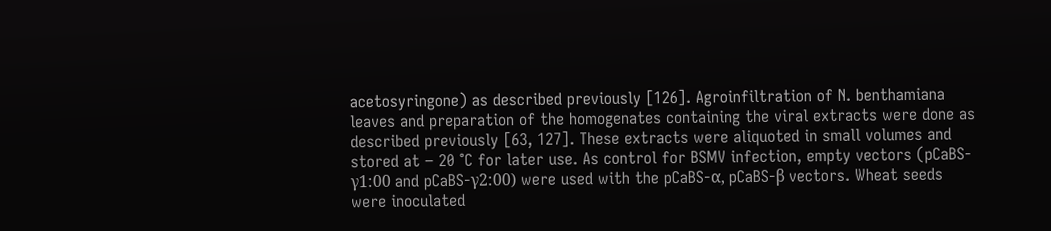acetosyringone) as described previously [126]. Agroinfiltration of N. benthamiana leaves and preparation of the homogenates containing the viral extracts were done as described previously [63, 127]. These extracts were aliquoted in small volumes and stored at − 20 °C for later use. As control for BSMV infection, empty vectors (pCaBS-γ1:00 and pCaBS-γ2:00) were used with the pCaBS-α, pCaBS-β vectors. Wheat seeds were inoculated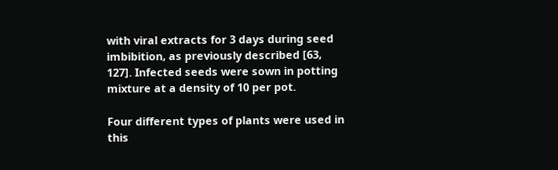with viral extracts for 3 days during seed imbibition, as previously described [63, 127]. Infected seeds were sown in potting mixture at a density of 10 per pot.

Four different types of plants were used in this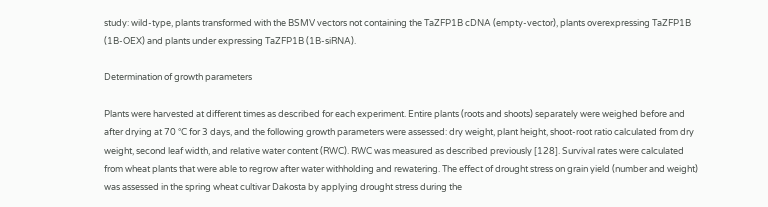study: wild-type, plants transformed with the BSMV vectors not containing the TaZFP1B cDNA (empty-vector), plants overexpressing TaZFP1B (1B-OEX) and plants under expressing TaZFP1B (1B-siRNA).

Determination of growth parameters

Plants were harvested at different times as described for each experiment. Entire plants (roots and shoots) separately were weighed before and after drying at 70 °C for 3 days, and the following growth parameters were assessed: dry weight, plant height, shoot-root ratio calculated from dry weight, second leaf width, and relative water content (RWC). RWC was measured as described previously [128]. Survival rates were calculated from wheat plants that were able to regrow after water withholding and rewatering. The effect of drought stress on grain yield (number and weight) was assessed in the spring wheat cultivar Dakosta by applying drought stress during the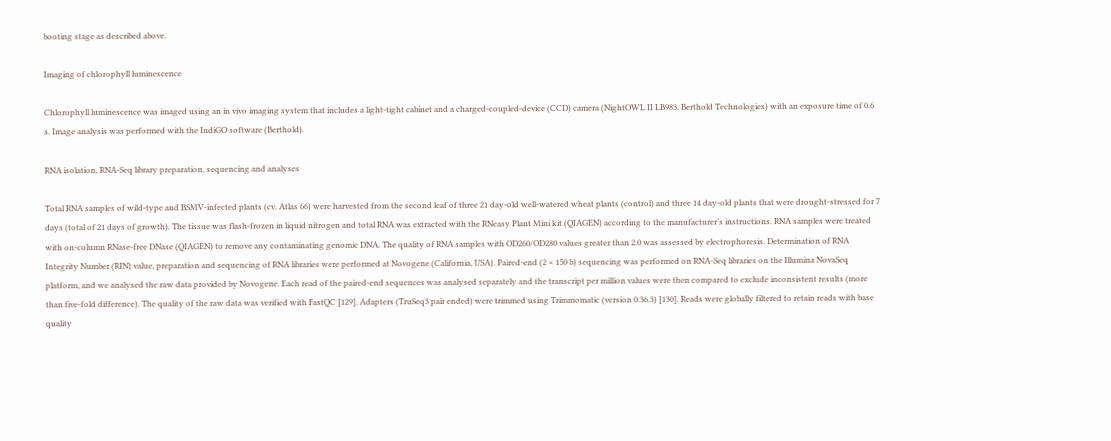booting stage as described above.

Imaging of chlorophyll luminescence

Chlorophyll luminescence was imaged using an in vivo imaging system that includes a light-tight cabinet and a charged-coupled-device (CCD) camera (NightOWL II LB983, Berthold Technologies) with an exposure time of 0.6 s. Image analysis was performed with the IndiGO software (Berthold).

RNA isolation, RNA-Seq library preparation, sequencing and analyses

Total RNA samples of wild-type and BSMV-infected plants (cv. Atlas 66) were harvested from the second leaf of three 21 day-old well-watered wheat plants (control) and three 14 day-old plants that were drought-stressed for 7 days (total of 21 days of growth). The tissue was flash-frozen in liquid nitrogen and total RNA was extracted with the RNeasy Plant Mini kit (QIAGEN) according to the manufacturer’s instructions. RNA samples were treated with on-column RNase-free DNase (QIAGEN) to remove any contaminating genomic DNA. The quality of RNA samples with OD260/OD280 values greater than 2.0 was assessed by electrophoresis. Determination of RNA Integrity Number (RIN) value, preparation and sequencing of RNA libraries were performed at Novogene (California, USA). Paired-end (2 × 150 b) sequencing was performed on RNA-Seq libraries on the Illumina NovaSeq platform, and we analysed the raw data provided by Novogene. Each read of the paired-end sequences was analysed separately and the transcript per million values were then compared to exclude inconsistent results (more than five-fold difference). The quality of the raw data was verified with FastQC [129]. Adapters (TruSeq3 pair ended) were trimmed using Trimmomatic (version 0.36.3) [130]. Reads were globally filtered to retain reads with base quality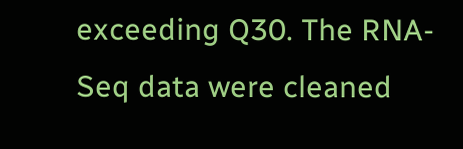exceeding Q30. The RNA-Seq data were cleaned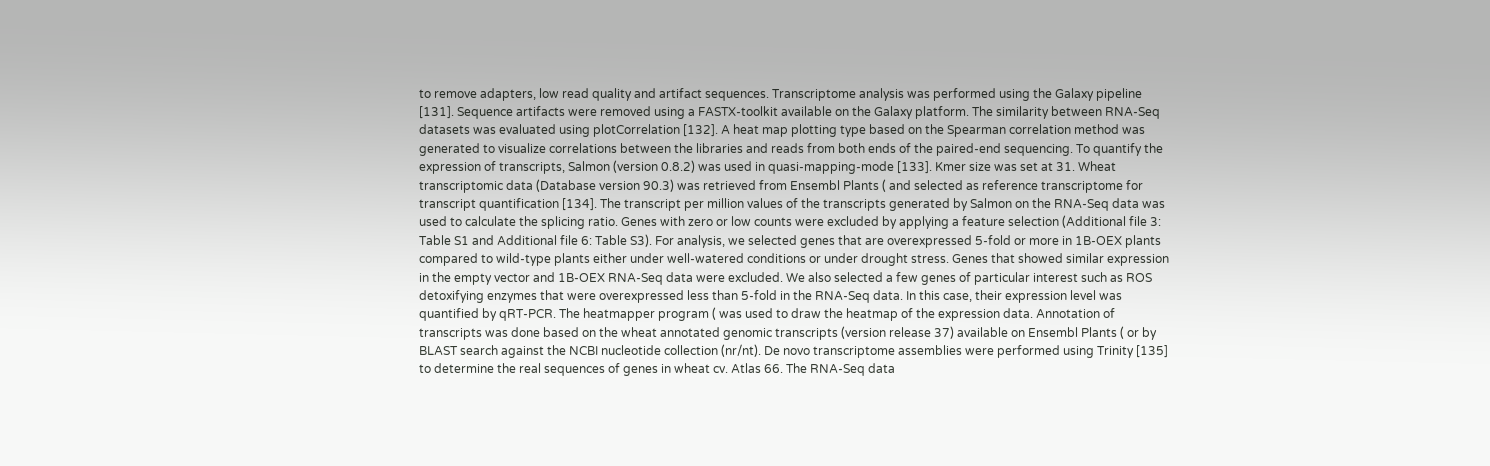to remove adapters, low read quality and artifact sequences. Transcriptome analysis was performed using the Galaxy pipeline [131]. Sequence artifacts were removed using a FASTX-toolkit available on the Galaxy platform. The similarity between RNA-Seq datasets was evaluated using plotCorrelation [132]. A heat map plotting type based on the Spearman correlation method was generated to visualize correlations between the libraries and reads from both ends of the paired-end sequencing. To quantify the expression of transcripts, Salmon (version 0.8.2) was used in quasi-mapping-mode [133]. Kmer size was set at 31. Wheat transcriptomic data (Database version 90.3) was retrieved from Ensembl Plants ( and selected as reference transcriptome for transcript quantification [134]. The transcript per million values of the transcripts generated by Salmon on the RNA-Seq data was used to calculate the splicing ratio. Genes with zero or low counts were excluded by applying a feature selection (Additional file 3: Table S1 and Additional file 6: Table S3). For analysis, we selected genes that are overexpressed 5-fold or more in 1B-OEX plants compared to wild-type plants either under well-watered conditions or under drought stress. Genes that showed similar expression in the empty vector and 1B-OEX RNA-Seq data were excluded. We also selected a few genes of particular interest such as ROS detoxifying enzymes that were overexpressed less than 5-fold in the RNA-Seq data. In this case, their expression level was quantified by qRT-PCR. The heatmapper program ( was used to draw the heatmap of the expression data. Annotation of transcripts was done based on the wheat annotated genomic transcripts (version release 37) available on Ensembl Plants ( or by BLAST search against the NCBI nucleotide collection (nr/nt). De novo transcriptome assemblies were performed using Trinity [135] to determine the real sequences of genes in wheat cv. Atlas 66. The RNA-Seq data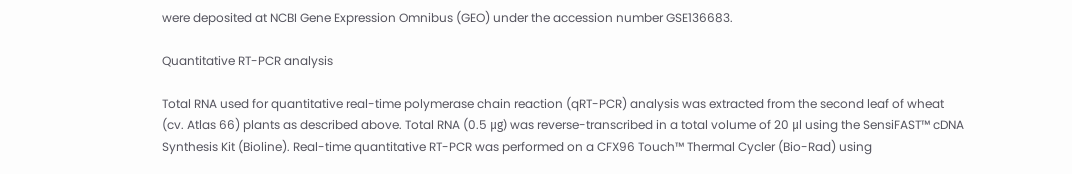were deposited at NCBI Gene Expression Omnibus (GEO) under the accession number GSE136683.

Quantitative RT-PCR analysis

Total RNA used for quantitative real-time polymerase chain reaction (qRT-PCR) analysis was extracted from the second leaf of wheat (cv. Atlas 66) plants as described above. Total RNA (0.5 μg) was reverse-transcribed in a total volume of 20 μl using the SensiFAST™ cDNA Synthesis Kit (Bioline). Real-time quantitative RT-PCR was performed on a CFX96 Touch™ Thermal Cycler (Bio-Rad) using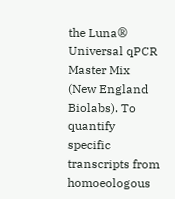the Luna® Universal qPCR Master Mix (New England Biolabs). To quantify specific transcripts from homoeologous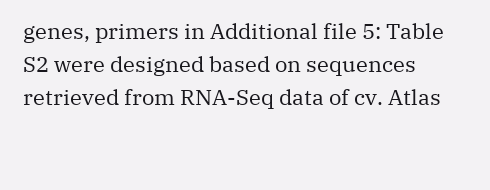genes, primers in Additional file 5: Table S2 were designed based on sequences retrieved from RNA-Seq data of cv. Atlas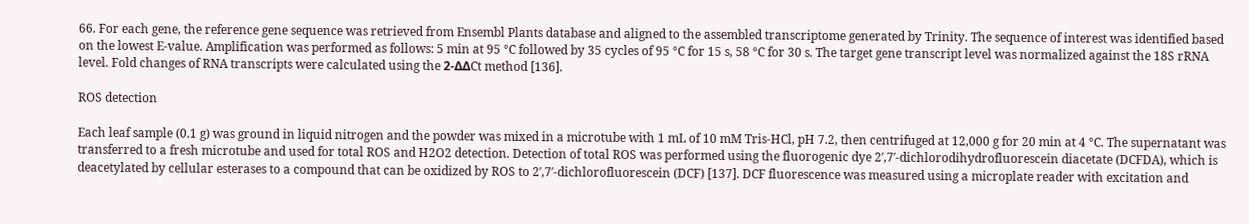66. For each gene, the reference gene sequence was retrieved from Ensembl Plants database and aligned to the assembled transcriptome generated by Trinity. The sequence of interest was identified based on the lowest E-value. Amplification was performed as follows: 5 min at 95 °C followed by 35 cycles of 95 °C for 15 s, 58 °C for 30 s. The target gene transcript level was normalized against the 18S rRNA level. Fold changes of RNA transcripts were calculated using the 2-ΔΔCt method [136].

ROS detection

Each leaf sample (0.1 g) was ground in liquid nitrogen and the powder was mixed in a microtube with 1 mL of 10 mM Tris-HCl, pH 7.2, then centrifuged at 12,000 g for 20 min at 4 °C. The supernatant was transferred to a fresh microtube and used for total ROS and H2O2 detection. Detection of total ROS was performed using the fluorogenic dye 2′,7′-dichlorodihydrofluorescein diacetate (DCFDA), which is deacetylated by cellular esterases to a compound that can be oxidized by ROS to 2′,7′-dichlorofluorescein (DCF) [137]. DCF fluorescence was measured using a microplate reader with excitation and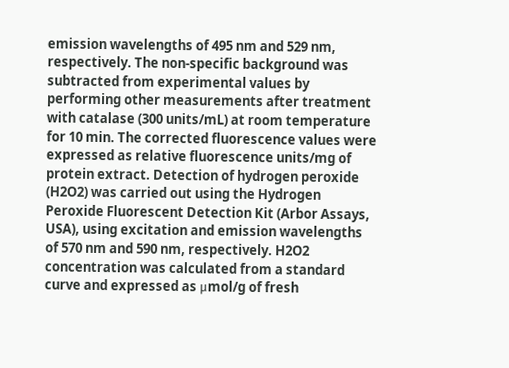emission wavelengths of 495 nm and 529 nm, respectively. The non-specific background was subtracted from experimental values by performing other measurements after treatment with catalase (300 units/mL) at room temperature for 10 min. The corrected fluorescence values were expressed as relative fluorescence units/mg of protein extract. Detection of hydrogen peroxide (H2O2) was carried out using the Hydrogen Peroxide Fluorescent Detection Kit (Arbor Assays, USA), using excitation and emission wavelengths of 570 nm and 590 nm, respectively. H2O2 concentration was calculated from a standard curve and expressed as μmol/g of fresh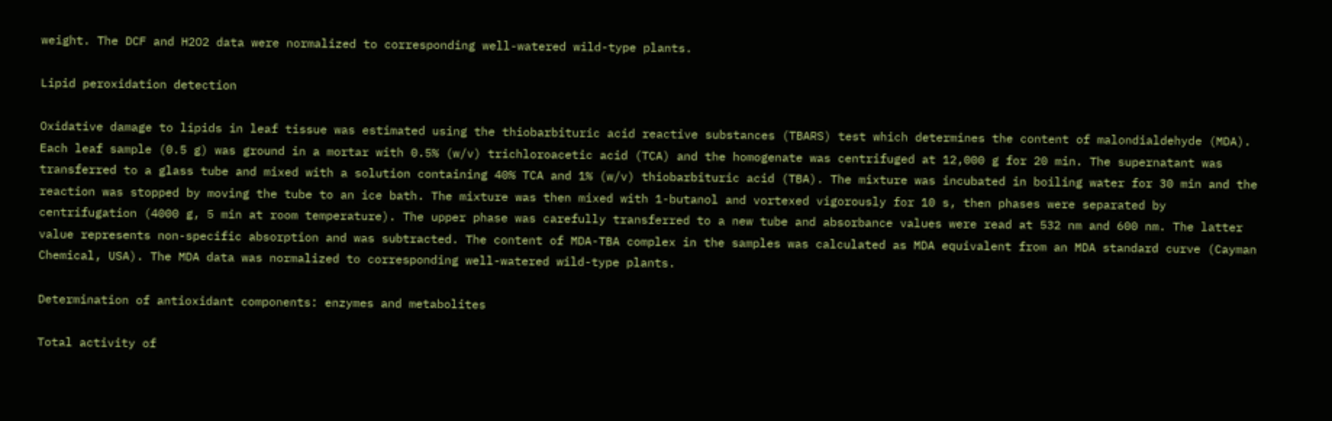weight. The DCF and H2O2 data were normalized to corresponding well-watered wild-type plants.

Lipid peroxidation detection

Oxidative damage to lipids in leaf tissue was estimated using the thiobarbituric acid reactive substances (TBARS) test which determines the content of malondialdehyde (MDA). Each leaf sample (0.5 g) was ground in a mortar with 0.5% (w/v) trichloroacetic acid (TCA) and the homogenate was centrifuged at 12,000 g for 20 min. The supernatant was transferred to a glass tube and mixed with a solution containing 40% TCA and 1% (w/v) thiobarbituric acid (TBA). The mixture was incubated in boiling water for 30 min and the reaction was stopped by moving the tube to an ice bath. The mixture was then mixed with 1-butanol and vortexed vigorously for 10 s, then phases were separated by centrifugation (4000 g, 5 min at room temperature). The upper phase was carefully transferred to a new tube and absorbance values were read at 532 nm and 600 nm. The latter value represents non-specific absorption and was subtracted. The content of MDA-TBA complex in the samples was calculated as MDA equivalent from an MDA standard curve (Cayman Chemical, USA). The MDA data was normalized to corresponding well-watered wild-type plants.

Determination of antioxidant components: enzymes and metabolites

Total activity of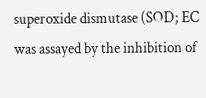superoxide dismutase (SOD; EC was assayed by the inhibition of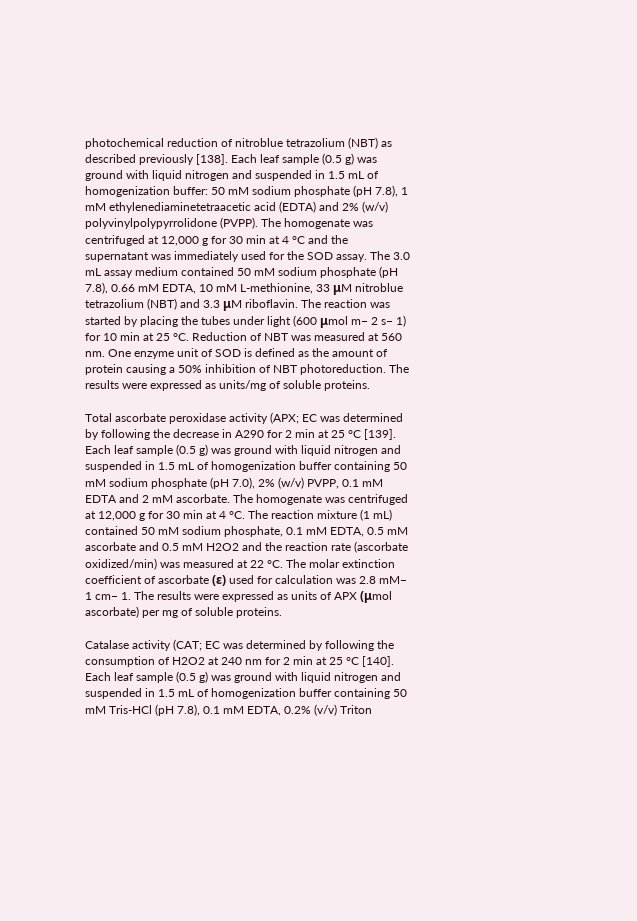photochemical reduction of nitroblue tetrazolium (NBT) as described previously [138]. Each leaf sample (0.5 g) was ground with liquid nitrogen and suspended in 1.5 mL of homogenization buffer: 50 mM sodium phosphate (pH 7.8), 1 mM ethylenediaminetetraacetic acid (EDTA) and 2% (w/v) polyvinylpolypyrrolidone (PVPP). The homogenate was centrifuged at 12,000 g for 30 min at 4 °C and the supernatant was immediately used for the SOD assay. The 3.0 mL assay medium contained 50 mM sodium phosphate (pH 7.8), 0.66 mM EDTA, 10 mM L-methionine, 33 μM nitroblue tetrazolium (NBT) and 3.3 μM riboflavin. The reaction was started by placing the tubes under light (600 μmol m− 2 s− 1) for 10 min at 25 °C. Reduction of NBT was measured at 560 nm. One enzyme unit of SOD is defined as the amount of protein causing a 50% inhibition of NBT photoreduction. The results were expressed as units/mg of soluble proteins.

Total ascorbate peroxidase activity (APX; EC was determined by following the decrease in A290 for 2 min at 25 °C [139]. Each leaf sample (0.5 g) was ground with liquid nitrogen and suspended in 1.5 mL of homogenization buffer containing 50 mM sodium phosphate (pH 7.0), 2% (w/v) PVPP, 0.1 mM EDTA and 2 mM ascorbate. The homogenate was centrifuged at 12,000 g for 30 min at 4 °C. The reaction mixture (1 mL) contained 50 mM sodium phosphate, 0.1 mM EDTA, 0.5 mM ascorbate and 0.5 mM H2O2 and the reaction rate (ascorbate oxidized/min) was measured at 22 °C. The molar extinction coefficient of ascorbate (ε) used for calculation was 2.8 mM− 1 cm− 1. The results were expressed as units of APX (μmol ascorbate) per mg of soluble proteins.

Catalase activity (CAT; EC was determined by following the consumption of H2O2 at 240 nm for 2 min at 25 °C [140]. Each leaf sample (0.5 g) was ground with liquid nitrogen and suspended in 1.5 mL of homogenization buffer containing 50 mM Tris-HCl (pH 7.8), 0.1 mM EDTA, 0.2% (v/v) Triton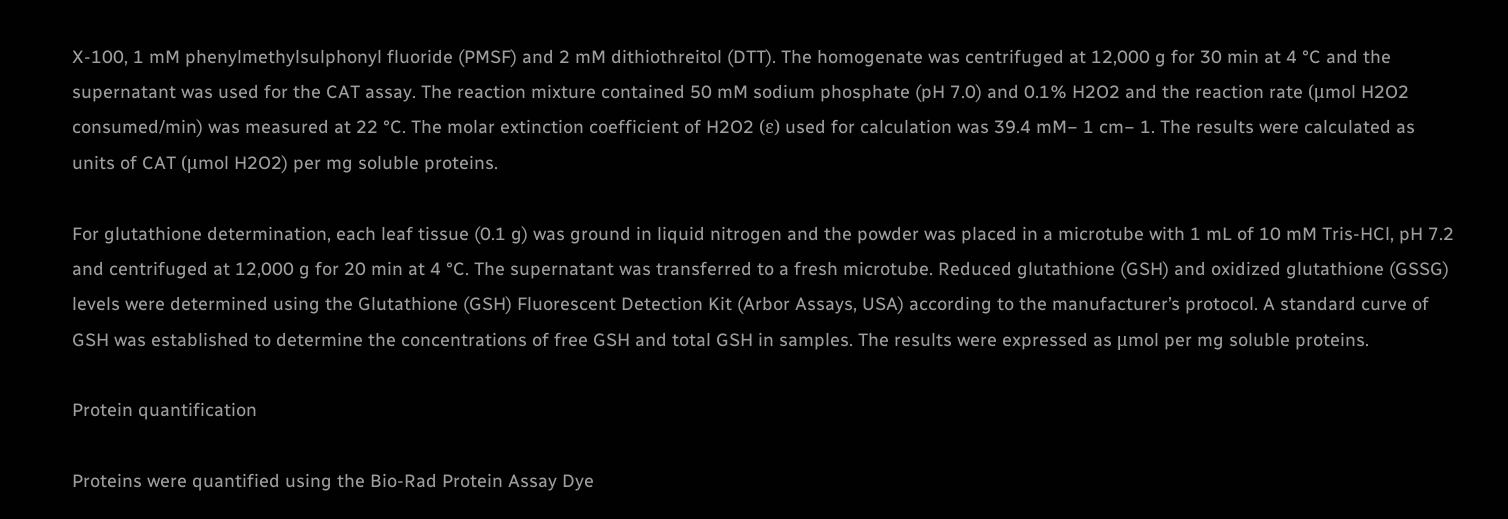X-100, 1 mM phenylmethylsulphonyl fluoride (PMSF) and 2 mM dithiothreitol (DTT). The homogenate was centrifuged at 12,000 g for 30 min at 4 °C and the supernatant was used for the CAT assay. The reaction mixture contained 50 mM sodium phosphate (pH 7.0) and 0.1% H2O2 and the reaction rate (μmol H2O2 consumed/min) was measured at 22 °C. The molar extinction coefficient of H2O2 (ε) used for calculation was 39.4 mM− 1 cm− 1. The results were calculated as units of CAT (μmol H2O2) per mg soluble proteins.

For glutathione determination, each leaf tissue (0.1 g) was ground in liquid nitrogen and the powder was placed in a microtube with 1 mL of 10 mM Tris-HCl, pH 7.2 and centrifuged at 12,000 g for 20 min at 4 °C. The supernatant was transferred to a fresh microtube. Reduced glutathione (GSH) and oxidized glutathione (GSSG) levels were determined using the Glutathione (GSH) Fluorescent Detection Kit (Arbor Assays, USA) according to the manufacturer’s protocol. A standard curve of GSH was established to determine the concentrations of free GSH and total GSH in samples. The results were expressed as μmol per mg soluble proteins.

Protein quantification

Proteins were quantified using the Bio-Rad Protein Assay Dye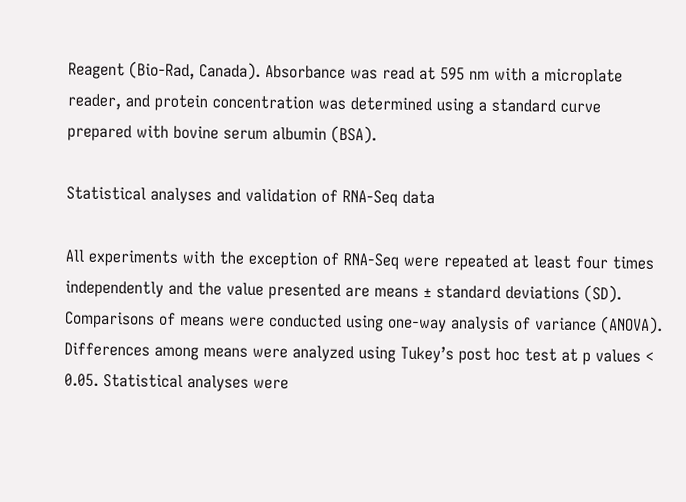Reagent (Bio-Rad, Canada). Absorbance was read at 595 nm with a microplate reader, and protein concentration was determined using a standard curve prepared with bovine serum albumin (BSA).

Statistical analyses and validation of RNA-Seq data

All experiments with the exception of RNA-Seq were repeated at least four times independently and the value presented are means ± standard deviations (SD). Comparisons of means were conducted using one-way analysis of variance (ANOVA). Differences among means were analyzed using Tukey’s post hoc test at p values < 0.05. Statistical analyses were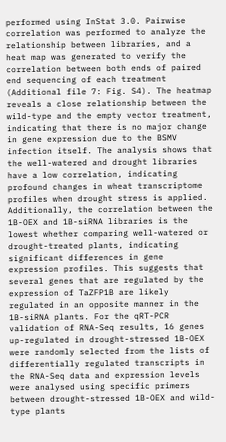performed using InStat 3.0. Pairwise correlation was performed to analyze the relationship between libraries, and a heat map was generated to verify the correlation between both ends of paired end sequencing of each treatment (Additional file 7: Fig. S4). The heatmap reveals a close relationship between the wild-type and the empty vector treatment, indicating that there is no major change in gene expression due to the BSMV infection itself. The analysis shows that the well-watered and drought libraries have a low correlation, indicating profound changes in wheat transcriptome profiles when drought stress is applied. Additionally, the correlation between the 1B-OEX and 1B-siRNA libraries is the lowest whether comparing well-watered or drought-treated plants, indicating significant differences in gene expression profiles. This suggests that several genes that are regulated by the expression of TaZFP1B are likely regulated in an opposite manner in the 1B-siRNA plants. For the qRT-PCR validation of RNA-Seq results, 16 genes up-regulated in drought-stressed 1B-OEX were randomly selected from the lists of differentially regulated transcripts in the RNA-Seq data and expression levels were analysed using specific primers between drought-stressed 1B-OEX and wild-type plants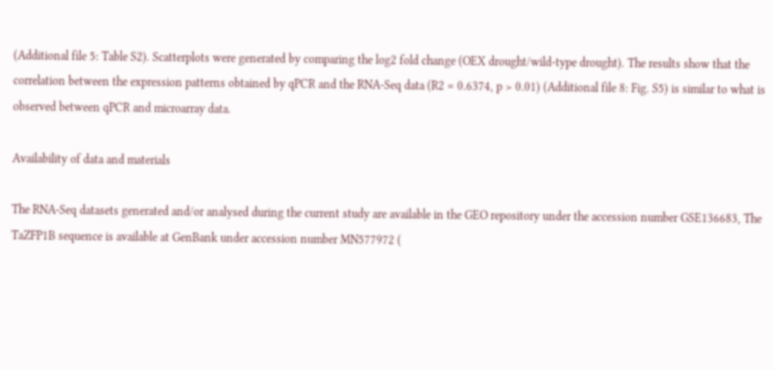(Additional file 5: Table S2). Scatterplots were generated by comparing the log2 fold change (OEX drought/wild-type drought). The results show that the correlation between the expression patterns obtained by qPCR and the RNA-Seq data (R2 = 0.6374, p > 0.01) (Additional file 8: Fig. S5) is similar to what is observed between qPCR and microarray data.

Availability of data and materials

The RNA-Seq datasets generated and/or analysed during the current study are available in the GEO repository under the accession number GSE136683, The TaZFP1B sequence is available at GenBank under accession number MN577972 (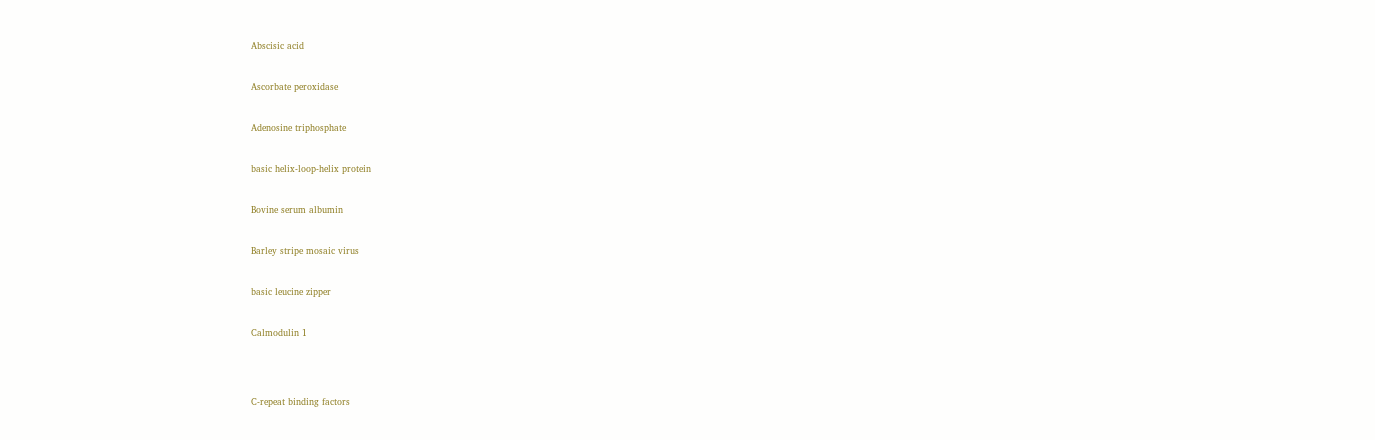Abscisic acid


Ascorbate peroxidase


Adenosine triphosphate


basic helix-loop-helix protein


Bovine serum albumin


Barley stripe mosaic virus


basic leucine zipper


Calmodulin 1




C-repeat binding factors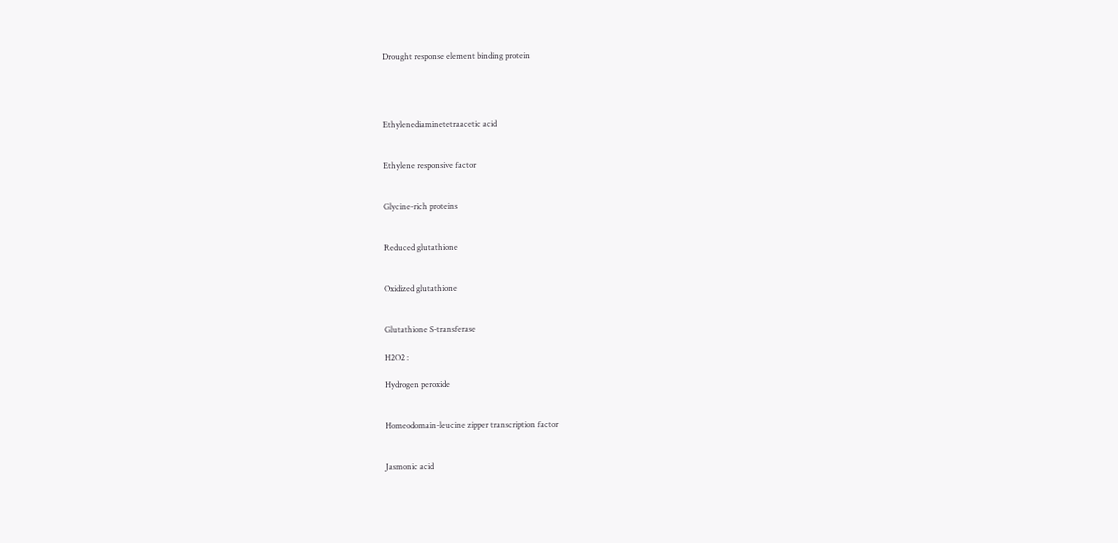Drought response element binding protein




Ethylenediaminetetraacetic acid


Ethylene responsive factor


Glycine-rich proteins


Reduced glutathione


Oxidized glutathione


Glutathione S-transferase

H2O2 :

Hydrogen peroxide


Homeodomain-leucine zipper transcription factor


Jasmonic acid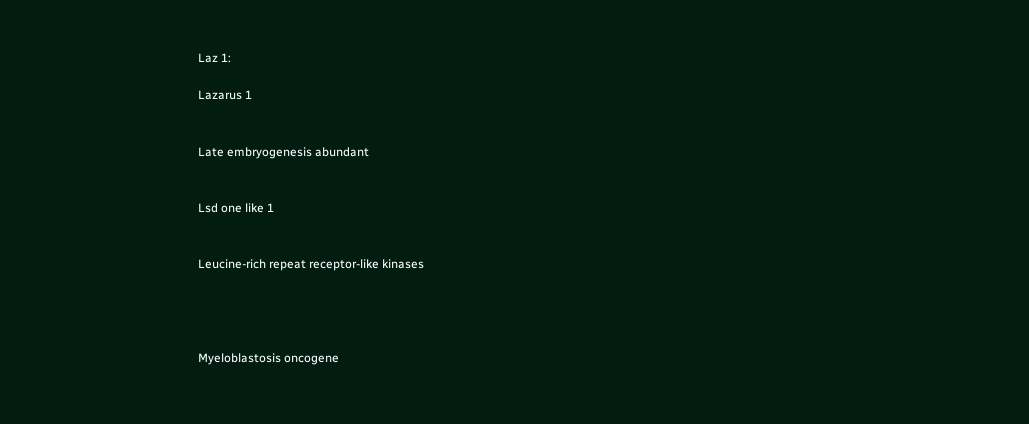Laz 1:

Lazarus 1


Late embryogenesis abundant


Lsd one like 1


Leucine-rich repeat receptor-like kinases




Myeloblastosis oncogene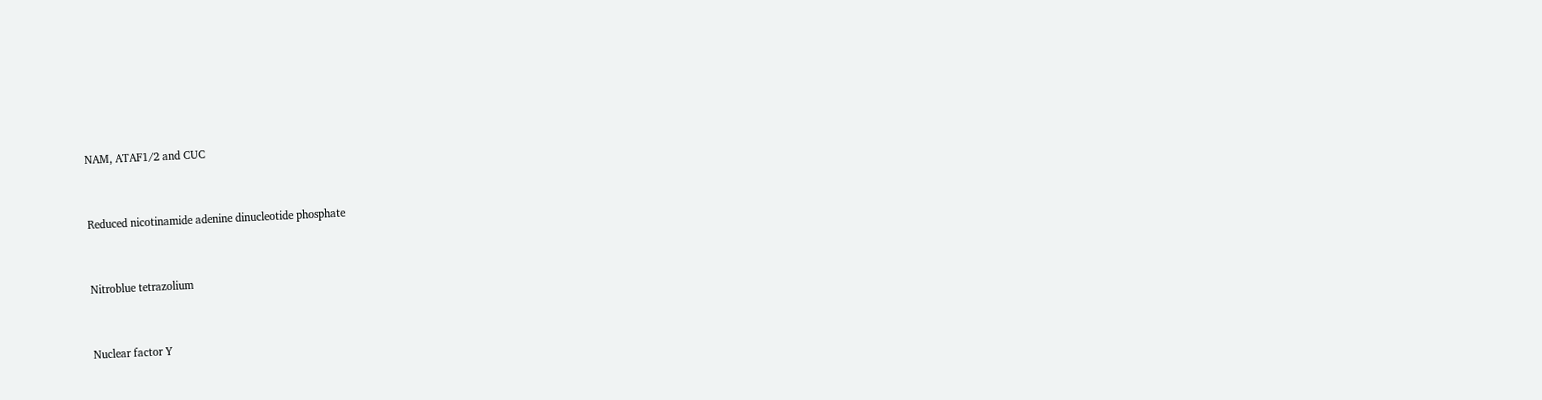NAM, ATAF1/2 and CUC


Reduced nicotinamide adenine dinucleotide phosphate


Nitroblue tetrazolium


Nuclear factor Y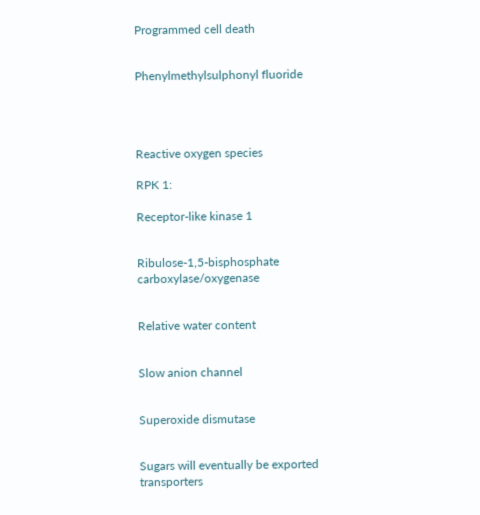Programmed cell death


Phenylmethylsulphonyl fluoride




Reactive oxygen species

RPK 1:

Receptor-like kinase 1


Ribulose-1,5-bisphosphate carboxylase/oxygenase


Relative water content


Slow anion channel


Superoxide dismutase


Sugars will eventually be exported transporters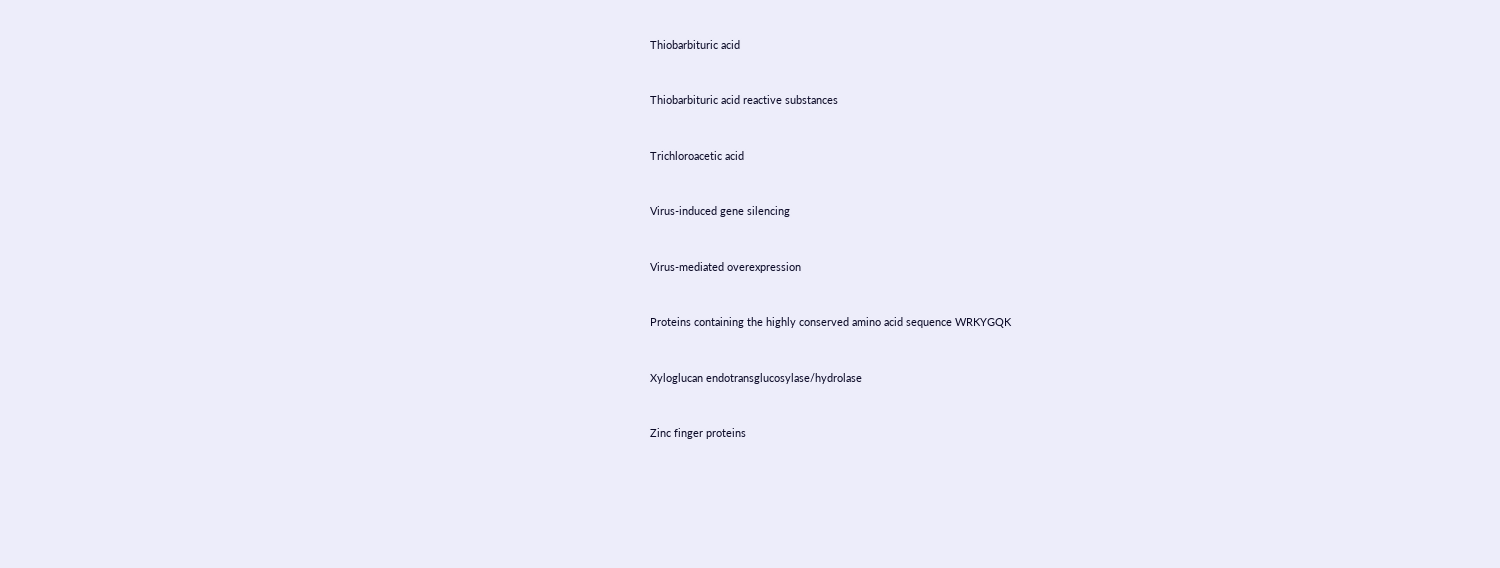Thiobarbituric acid


Thiobarbituric acid reactive substances


Trichloroacetic acid


Virus-induced gene silencing


Virus-mediated overexpression


Proteins containing the highly conserved amino acid sequence WRKYGQK


Xyloglucan endotransglucosylase/hydrolase


Zinc finger proteins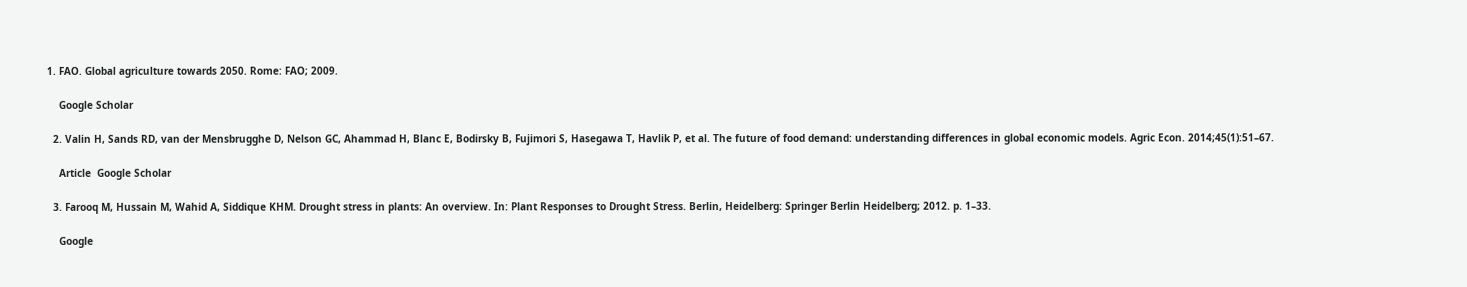1. FAO. Global agriculture towards 2050. Rome: FAO; 2009.

    Google Scholar

  2. Valin H, Sands RD, van der Mensbrugghe D, Nelson GC, Ahammad H, Blanc E, Bodirsky B, Fujimori S, Hasegawa T, Havlik P, et al. The future of food demand: understanding differences in global economic models. Agric Econ. 2014;45(1):51–67.

    Article  Google Scholar

  3. Farooq M, Hussain M, Wahid A, Siddique KHM. Drought stress in plants: An overview. In: Plant Responses to Drought Stress. Berlin, Heidelberg: Springer Berlin Heidelberg; 2012. p. 1–33.

    Google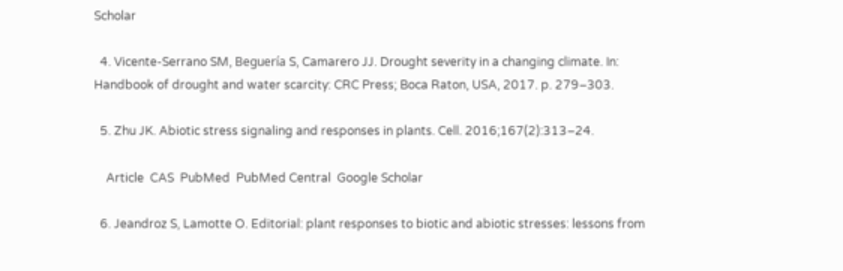Scholar

  4. Vicente-Serrano SM, Beguería S, Camarero JJ. Drought severity in a changing climate. In: Handbook of drought and water scarcity: CRC Press; Boca Raton, USA, 2017. p. 279–303.

  5. Zhu JK. Abiotic stress signaling and responses in plants. Cell. 2016;167(2):313–24.

    Article  CAS  PubMed  PubMed Central  Google Scholar

  6. Jeandroz S, Lamotte O. Editorial: plant responses to biotic and abiotic stresses: lessons from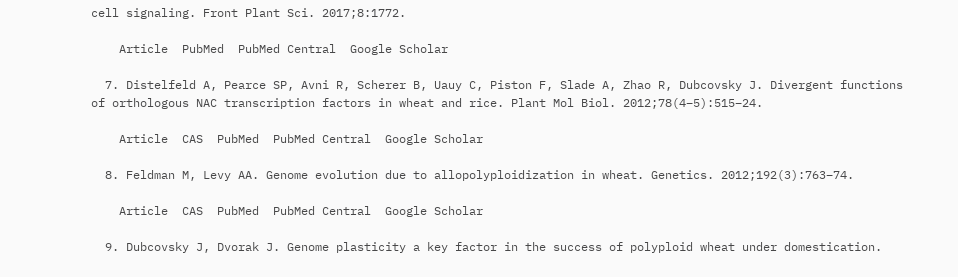cell signaling. Front Plant Sci. 2017;8:1772.

    Article  PubMed  PubMed Central  Google Scholar

  7. Distelfeld A, Pearce SP, Avni R, Scherer B, Uauy C, Piston F, Slade A, Zhao R, Dubcovsky J. Divergent functions of orthologous NAC transcription factors in wheat and rice. Plant Mol Biol. 2012;78(4–5):515–24.

    Article  CAS  PubMed  PubMed Central  Google Scholar

  8. Feldman M, Levy AA. Genome evolution due to allopolyploidization in wheat. Genetics. 2012;192(3):763–74.

    Article  CAS  PubMed  PubMed Central  Google Scholar

  9. Dubcovsky J, Dvorak J. Genome plasticity a key factor in the success of polyploid wheat under domestication.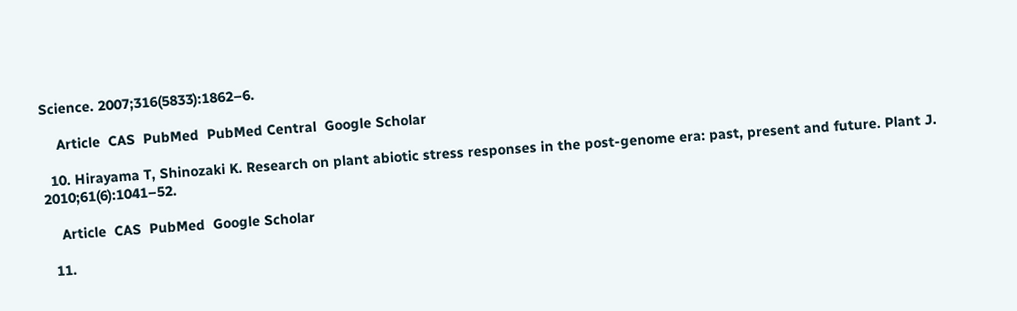Science. 2007;316(5833):1862–6.

    Article  CAS  PubMed  PubMed Central  Google Scholar

  10. Hirayama T, Shinozaki K. Research on plant abiotic stress responses in the post-genome era: past, present and future. Plant J. 2010;61(6):1041–52.

    Article  CAS  PubMed  Google Scholar

  11.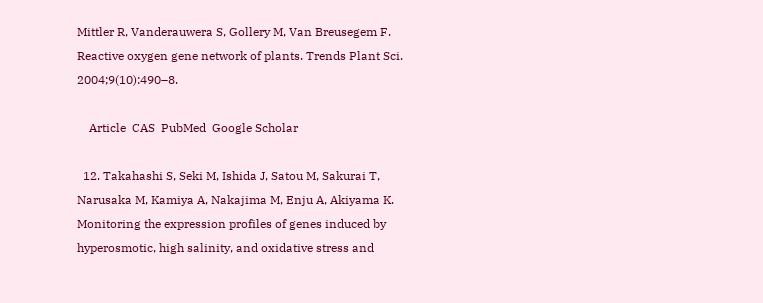Mittler R, Vanderauwera S, Gollery M, Van Breusegem F. Reactive oxygen gene network of plants. Trends Plant Sci. 2004;9(10):490–8.

    Article  CAS  PubMed  Google Scholar

  12. Takahashi S, Seki M, Ishida J, Satou M, Sakurai T, Narusaka M, Kamiya A, Nakajima M, Enju A, Akiyama K. Monitoring the expression profiles of genes induced by hyperosmotic, high salinity, and oxidative stress and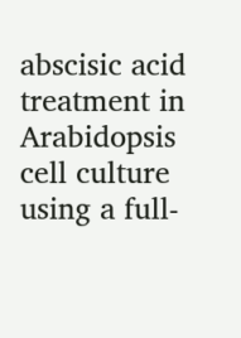abscisic acid treatment in Arabidopsis cell culture using a full-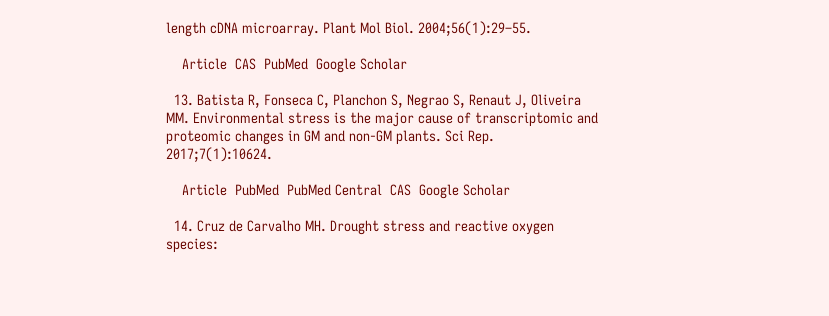length cDNA microarray. Plant Mol Biol. 2004;56(1):29–55.

    Article  CAS  PubMed  Google Scholar

  13. Batista R, Fonseca C, Planchon S, Negrao S, Renaut J, Oliveira MM. Environmental stress is the major cause of transcriptomic and proteomic changes in GM and non-GM plants. Sci Rep. 2017;7(1):10624.

    Article  PubMed  PubMed Central  CAS  Google Scholar

  14. Cruz de Carvalho MH. Drought stress and reactive oxygen species: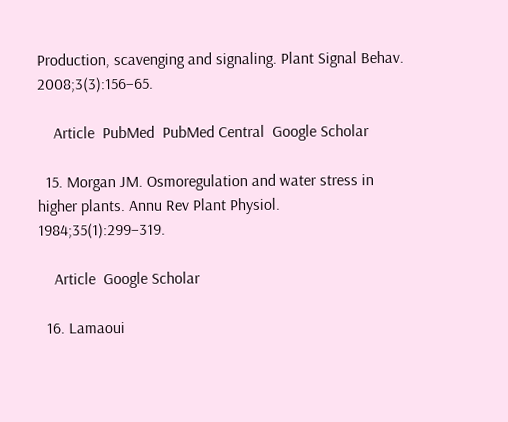Production, scavenging and signaling. Plant Signal Behav. 2008;3(3):156–65.

    Article  PubMed  PubMed Central  Google Scholar

  15. Morgan JM. Osmoregulation and water stress in higher plants. Annu Rev Plant Physiol. 1984;35(1):299–319.

    Article  Google Scholar

  16. Lamaoui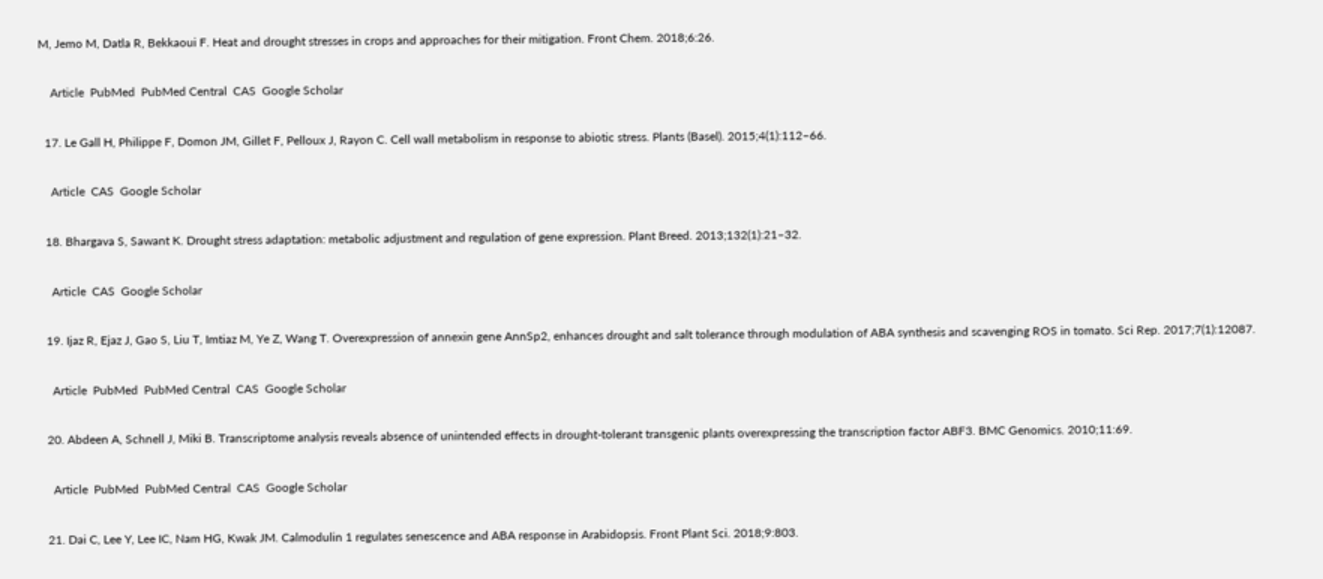M, Jemo M, Datla R, Bekkaoui F. Heat and drought stresses in crops and approaches for their mitigation. Front Chem. 2018;6:26.

    Article  PubMed  PubMed Central  CAS  Google Scholar

  17. Le Gall H, Philippe F, Domon JM, Gillet F, Pelloux J, Rayon C. Cell wall metabolism in response to abiotic stress. Plants (Basel). 2015;4(1):112–66.

    Article  CAS  Google Scholar

  18. Bhargava S, Sawant K. Drought stress adaptation: metabolic adjustment and regulation of gene expression. Plant Breed. 2013;132(1):21–32.

    Article  CAS  Google Scholar

  19. Ijaz R, Ejaz J, Gao S, Liu T, Imtiaz M, Ye Z, Wang T. Overexpression of annexin gene AnnSp2, enhances drought and salt tolerance through modulation of ABA synthesis and scavenging ROS in tomato. Sci Rep. 2017;7(1):12087.

    Article  PubMed  PubMed Central  CAS  Google Scholar

  20. Abdeen A, Schnell J, Miki B. Transcriptome analysis reveals absence of unintended effects in drought-tolerant transgenic plants overexpressing the transcription factor ABF3. BMC Genomics. 2010;11:69.

    Article  PubMed  PubMed Central  CAS  Google Scholar

  21. Dai C, Lee Y, Lee IC, Nam HG, Kwak JM. Calmodulin 1 regulates senescence and ABA response in Arabidopsis. Front Plant Sci. 2018;9:803.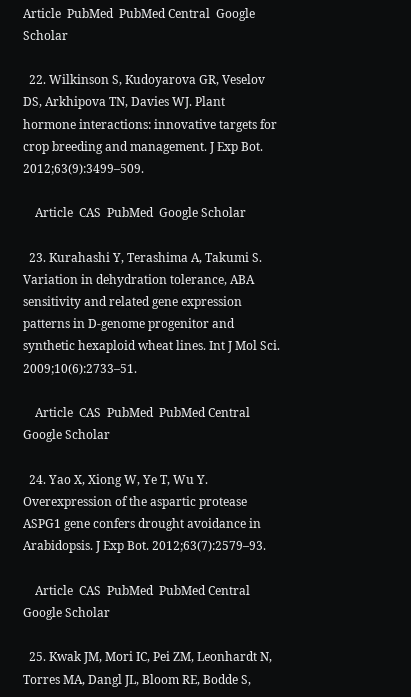Article  PubMed  PubMed Central  Google Scholar

  22. Wilkinson S, Kudoyarova GR, Veselov DS, Arkhipova TN, Davies WJ. Plant hormone interactions: innovative targets for crop breeding and management. J Exp Bot. 2012;63(9):3499–509.

    Article  CAS  PubMed  Google Scholar

  23. Kurahashi Y, Terashima A, Takumi S. Variation in dehydration tolerance, ABA sensitivity and related gene expression patterns in D-genome progenitor and synthetic hexaploid wheat lines. Int J Mol Sci. 2009;10(6):2733–51.

    Article  CAS  PubMed  PubMed Central  Google Scholar

  24. Yao X, Xiong W, Ye T, Wu Y. Overexpression of the aspartic protease ASPG1 gene confers drought avoidance in Arabidopsis. J Exp Bot. 2012;63(7):2579–93.

    Article  CAS  PubMed  PubMed Central  Google Scholar

  25. Kwak JM, Mori IC, Pei ZM, Leonhardt N, Torres MA, Dangl JL, Bloom RE, Bodde S,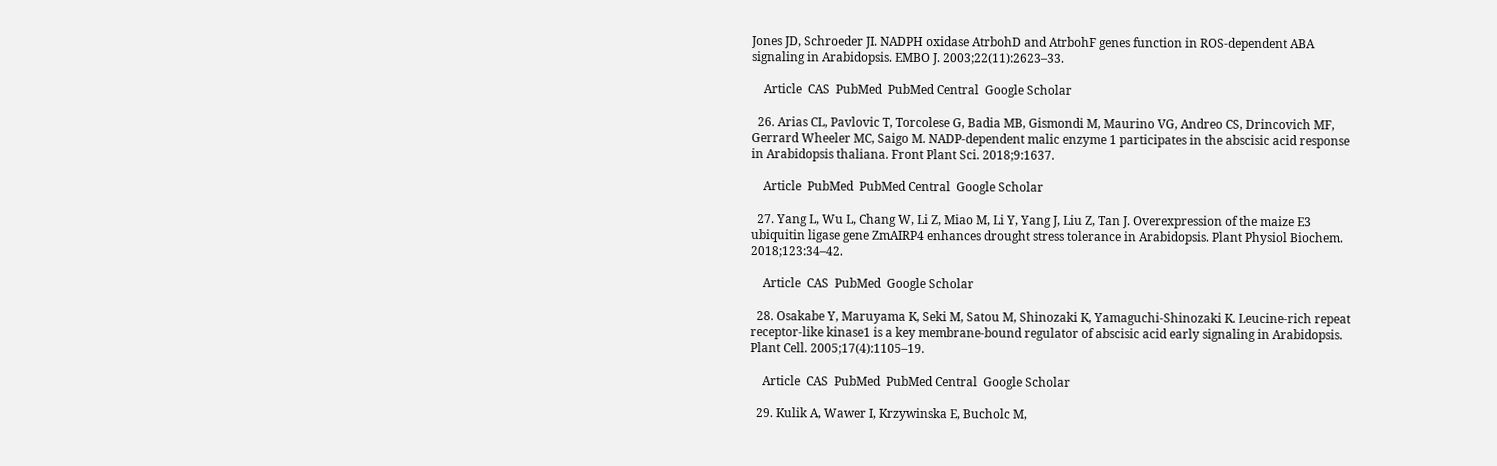Jones JD, Schroeder JI. NADPH oxidase AtrbohD and AtrbohF genes function in ROS-dependent ABA signaling in Arabidopsis. EMBO J. 2003;22(11):2623–33.

    Article  CAS  PubMed  PubMed Central  Google Scholar

  26. Arias CL, Pavlovic T, Torcolese G, Badia MB, Gismondi M, Maurino VG, Andreo CS, Drincovich MF, Gerrard Wheeler MC, Saigo M. NADP-dependent malic enzyme 1 participates in the abscisic acid response in Arabidopsis thaliana. Front Plant Sci. 2018;9:1637.

    Article  PubMed  PubMed Central  Google Scholar

  27. Yang L, Wu L, Chang W, Li Z, Miao M, Li Y, Yang J, Liu Z, Tan J. Overexpression of the maize E3 ubiquitin ligase gene ZmAIRP4 enhances drought stress tolerance in Arabidopsis. Plant Physiol Biochem. 2018;123:34–42.

    Article  CAS  PubMed  Google Scholar

  28. Osakabe Y, Maruyama K, Seki M, Satou M, Shinozaki K, Yamaguchi-Shinozaki K. Leucine-rich repeat receptor-like kinase1 is a key membrane-bound regulator of abscisic acid early signaling in Arabidopsis. Plant Cell. 2005;17(4):1105–19.

    Article  CAS  PubMed  PubMed Central  Google Scholar

  29. Kulik A, Wawer I, Krzywinska E, Bucholc M,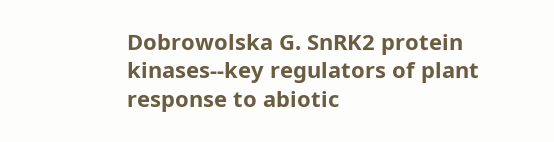Dobrowolska G. SnRK2 protein kinases--key regulators of plant response to abiotic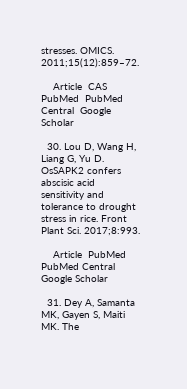stresses. OMICS. 2011;15(12):859–72.

    Article  CAS  PubMed  PubMed Central  Google Scholar

  30. Lou D, Wang H, Liang G, Yu D. OsSAPK2 confers abscisic acid sensitivity and tolerance to drought stress in rice. Front Plant Sci. 2017;8:993.

    Article  PubMed  PubMed Central  Google Scholar

  31. Dey A, Samanta MK, Gayen S, Maiti MK. The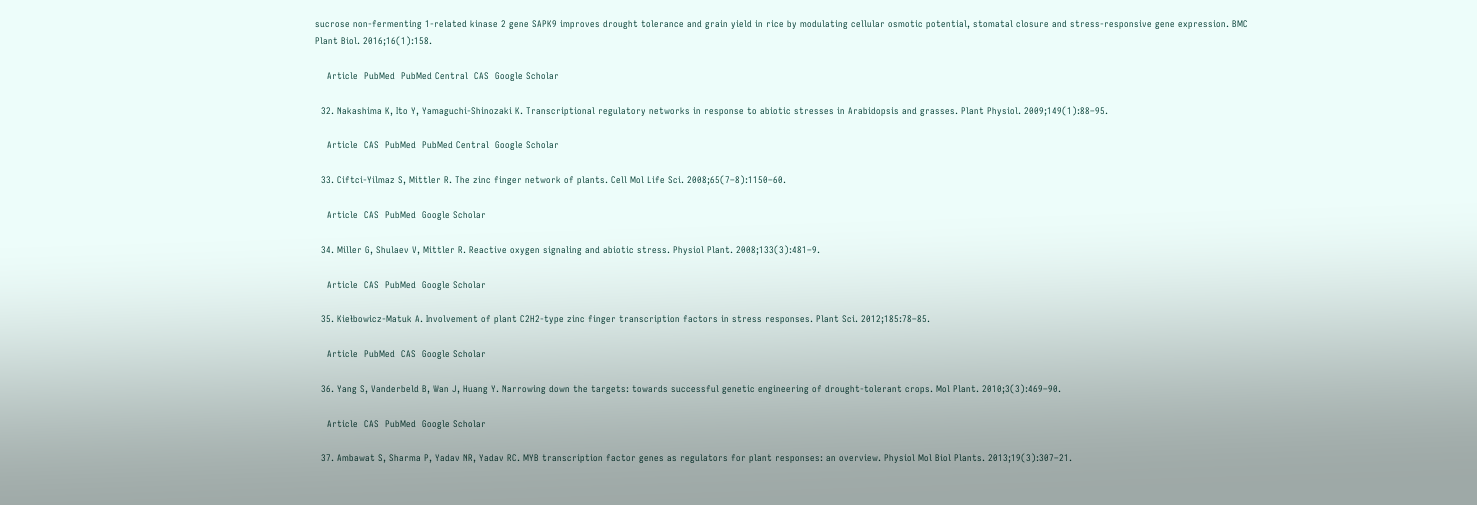sucrose non-fermenting 1-related kinase 2 gene SAPK9 improves drought tolerance and grain yield in rice by modulating cellular osmotic potential, stomatal closure and stress-responsive gene expression. BMC Plant Biol. 2016;16(1):158.

    Article  PubMed  PubMed Central  CAS  Google Scholar

  32. Nakashima K, Ito Y, Yamaguchi-Shinozaki K. Transcriptional regulatory networks in response to abiotic stresses in Arabidopsis and grasses. Plant Physiol. 2009;149(1):88–95.

    Article  CAS  PubMed  PubMed Central  Google Scholar

  33. Ciftci-Yilmaz S, Mittler R. The zinc finger network of plants. Cell Mol Life Sci. 2008;65(7–8):1150–60.

    Article  CAS  PubMed  Google Scholar

  34. Miller G, Shulaev V, Mittler R. Reactive oxygen signaling and abiotic stress. Physiol Plant. 2008;133(3):481–9.

    Article  CAS  PubMed  Google Scholar

  35. Kiełbowicz-Matuk A. Involvement of plant C2H2-type zinc finger transcription factors in stress responses. Plant Sci. 2012;185:78–85.

    Article  PubMed  CAS  Google Scholar

  36. Yang S, Vanderbeld B, Wan J, Huang Y. Narrowing down the targets: towards successful genetic engineering of drought-tolerant crops. Mol Plant. 2010;3(3):469–90.

    Article  CAS  PubMed  Google Scholar

  37. Ambawat S, Sharma P, Yadav NR, Yadav RC. MYB transcription factor genes as regulators for plant responses: an overview. Physiol Mol Biol Plants. 2013;19(3):307–21.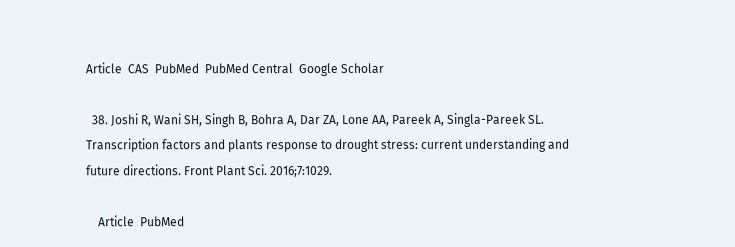Article  CAS  PubMed  PubMed Central  Google Scholar

  38. Joshi R, Wani SH, Singh B, Bohra A, Dar ZA, Lone AA, Pareek A, Singla-Pareek SL. Transcription factors and plants response to drought stress: current understanding and future directions. Front Plant Sci. 2016;7:1029.

    Article  PubMed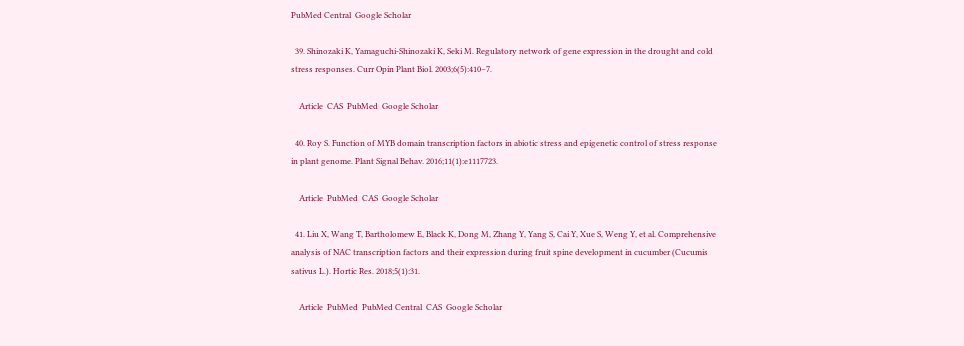PubMed Central  Google Scholar

  39. Shinozaki K, Yamaguchi-Shinozaki K, Seki M. Regulatory network of gene expression in the drought and cold stress responses. Curr Opin Plant Biol. 2003;6(5):410–7.

    Article  CAS  PubMed  Google Scholar

  40. Roy S. Function of MYB domain transcription factors in abiotic stress and epigenetic control of stress response in plant genome. Plant Signal Behav. 2016;11(1):e1117723.

    Article  PubMed  CAS  Google Scholar

  41. Liu X, Wang T, Bartholomew E, Black K, Dong M, Zhang Y, Yang S, Cai Y, Xue S, Weng Y, et al. Comprehensive analysis of NAC transcription factors and their expression during fruit spine development in cucumber (Cucumis sativus L.). Hortic Res. 2018;5(1):31.

    Article  PubMed  PubMed Central  CAS  Google Scholar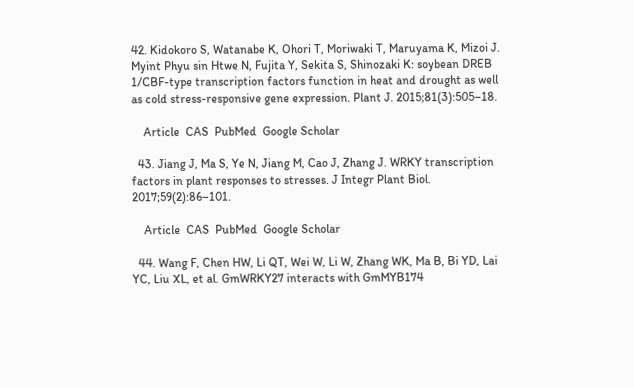42. Kidokoro S, Watanabe K, Ohori T, Moriwaki T, Maruyama K, Mizoi J. Myint Phyu sin Htwe N, Fujita Y, Sekita S, Shinozaki K: soybean DREB 1/CBF-type transcription factors function in heat and drought as well as cold stress-responsive gene expression. Plant J. 2015;81(3):505–18.

    Article  CAS  PubMed  Google Scholar

  43. Jiang J, Ma S, Ye N, Jiang M, Cao J, Zhang J. WRKY transcription factors in plant responses to stresses. J Integr Plant Biol. 2017;59(2):86–101.

    Article  CAS  PubMed  Google Scholar

  44. Wang F, Chen HW, Li QT, Wei W, Li W, Zhang WK, Ma B, Bi YD, Lai YC, Liu XL, et al. GmWRKY27 interacts with GmMYB174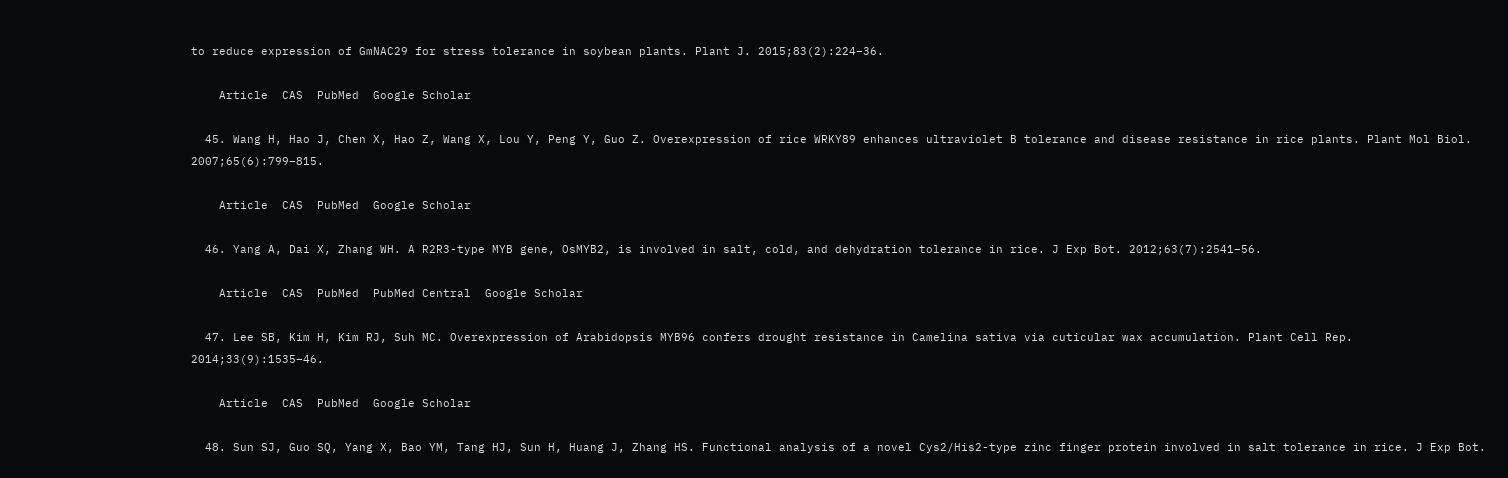to reduce expression of GmNAC29 for stress tolerance in soybean plants. Plant J. 2015;83(2):224–36.

    Article  CAS  PubMed  Google Scholar

  45. Wang H, Hao J, Chen X, Hao Z, Wang X, Lou Y, Peng Y, Guo Z. Overexpression of rice WRKY89 enhances ultraviolet B tolerance and disease resistance in rice plants. Plant Mol Biol. 2007;65(6):799–815.

    Article  CAS  PubMed  Google Scholar

  46. Yang A, Dai X, Zhang WH. A R2R3-type MYB gene, OsMYB2, is involved in salt, cold, and dehydration tolerance in rice. J Exp Bot. 2012;63(7):2541–56.

    Article  CAS  PubMed  PubMed Central  Google Scholar

  47. Lee SB, Kim H, Kim RJ, Suh MC. Overexpression of Arabidopsis MYB96 confers drought resistance in Camelina sativa via cuticular wax accumulation. Plant Cell Rep. 2014;33(9):1535–46.

    Article  CAS  PubMed  Google Scholar

  48. Sun SJ, Guo SQ, Yang X, Bao YM, Tang HJ, Sun H, Huang J, Zhang HS. Functional analysis of a novel Cys2/His2-type zinc finger protein involved in salt tolerance in rice. J Exp Bot.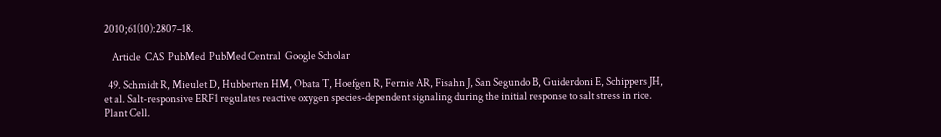2010;61(10):2807–18.

    Article  CAS  PubMed  PubMed Central  Google Scholar

  49. Schmidt R, Mieulet D, Hubberten HM, Obata T, Hoefgen R, Fernie AR, Fisahn J, San Segundo B, Guiderdoni E, Schippers JH, et al. Salt-responsive ERF1 regulates reactive oxygen species-dependent signaling during the initial response to salt stress in rice. Plant Cell.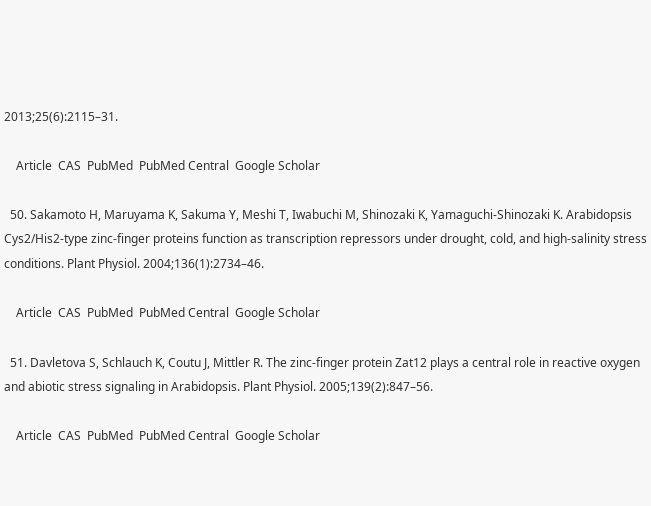2013;25(6):2115–31.

    Article  CAS  PubMed  PubMed Central  Google Scholar

  50. Sakamoto H, Maruyama K, Sakuma Y, Meshi T, Iwabuchi M, Shinozaki K, Yamaguchi-Shinozaki K. Arabidopsis Cys2/His2-type zinc-finger proteins function as transcription repressors under drought, cold, and high-salinity stress conditions. Plant Physiol. 2004;136(1):2734–46.

    Article  CAS  PubMed  PubMed Central  Google Scholar

  51. Davletova S, Schlauch K, Coutu J, Mittler R. The zinc-finger protein Zat12 plays a central role in reactive oxygen and abiotic stress signaling in Arabidopsis. Plant Physiol. 2005;139(2):847–56.

    Article  CAS  PubMed  PubMed Central  Google Scholar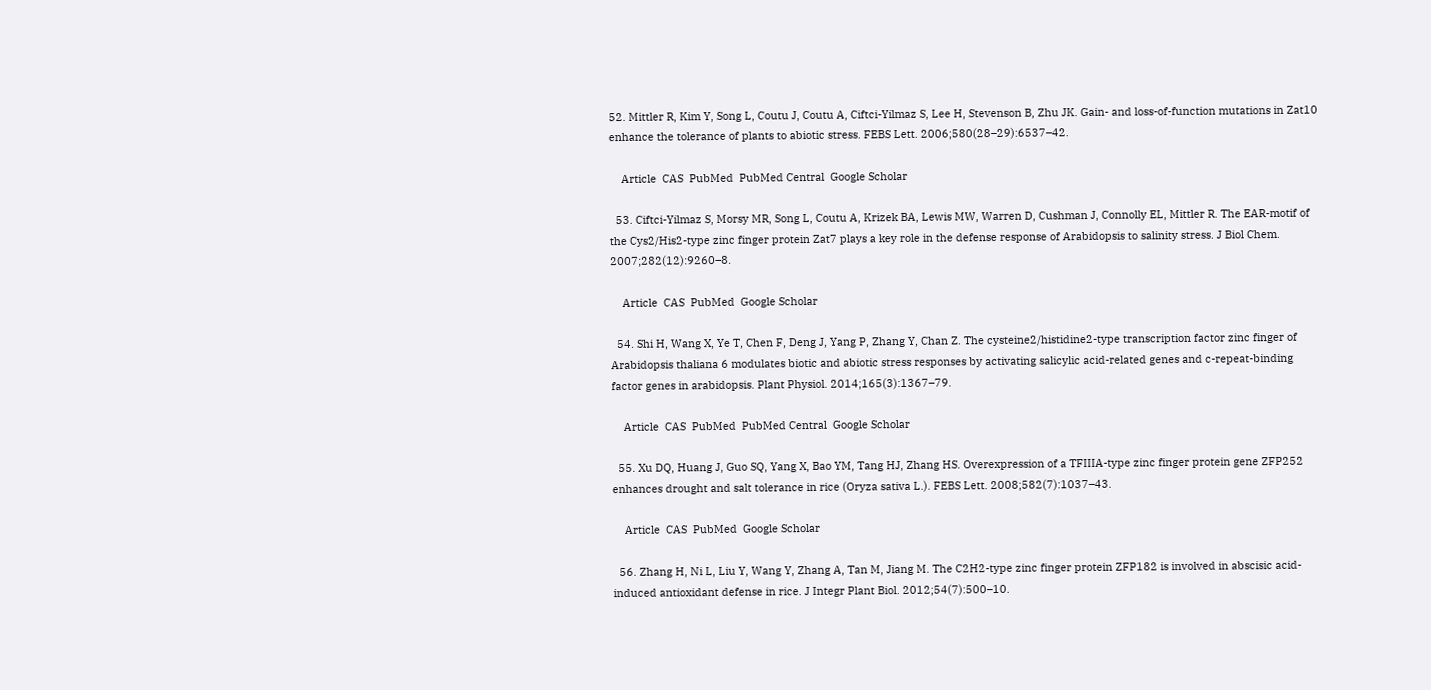52. Mittler R, Kim Y, Song L, Coutu J, Coutu A, Ciftci-Yilmaz S, Lee H, Stevenson B, Zhu JK. Gain- and loss-of-function mutations in Zat10 enhance the tolerance of plants to abiotic stress. FEBS Lett. 2006;580(28–29):6537–42.

    Article  CAS  PubMed  PubMed Central  Google Scholar

  53. Ciftci-Yilmaz S, Morsy MR, Song L, Coutu A, Krizek BA, Lewis MW, Warren D, Cushman J, Connolly EL, Mittler R. The EAR-motif of the Cys2/His2-type zinc finger protein Zat7 plays a key role in the defense response of Arabidopsis to salinity stress. J Biol Chem. 2007;282(12):9260–8.

    Article  CAS  PubMed  Google Scholar

  54. Shi H, Wang X, Ye T, Chen F, Deng J, Yang P, Zhang Y, Chan Z. The cysteine2/histidine2-type transcription factor zinc finger of Arabidopsis thaliana 6 modulates biotic and abiotic stress responses by activating salicylic acid-related genes and c-repeat-binding factor genes in arabidopsis. Plant Physiol. 2014;165(3):1367–79.

    Article  CAS  PubMed  PubMed Central  Google Scholar

  55. Xu DQ, Huang J, Guo SQ, Yang X, Bao YM, Tang HJ, Zhang HS. Overexpression of a TFIIIA-type zinc finger protein gene ZFP252 enhances drought and salt tolerance in rice (Oryza sativa L.). FEBS Lett. 2008;582(7):1037–43.

    Article  CAS  PubMed  Google Scholar

  56. Zhang H, Ni L, Liu Y, Wang Y, Zhang A, Tan M, Jiang M. The C2H2-type zinc finger protein ZFP182 is involved in abscisic acid-induced antioxidant defense in rice. J Integr Plant Biol. 2012;54(7):500–10.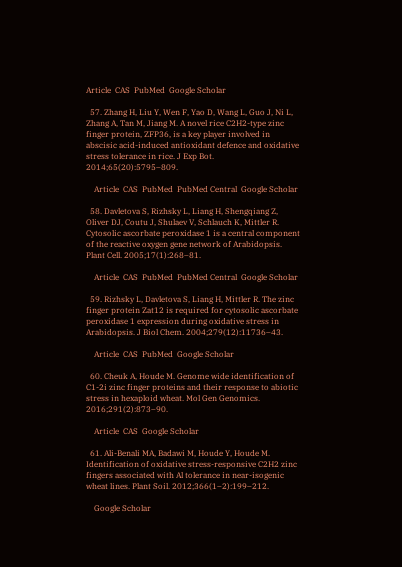Article  CAS  PubMed  Google Scholar

  57. Zhang H, Liu Y, Wen F, Yao D, Wang L, Guo J, Ni L, Zhang A, Tan M, Jiang M. A novel rice C2H2-type zinc finger protein, ZFP36, is a key player involved in abscisic acid-induced antioxidant defence and oxidative stress tolerance in rice. J Exp Bot. 2014;65(20):5795–809.

    Article  CAS  PubMed  PubMed Central  Google Scholar

  58. Davletova S, Rizhsky L, Liang H, Shengqiang Z, Oliver DJ, Coutu J, Shulaev V, Schlauch K, Mittler R. Cytosolic ascorbate peroxidase 1 is a central component of the reactive oxygen gene network of Arabidopsis. Plant Cell. 2005;17(1):268–81.

    Article  CAS  PubMed  PubMed Central  Google Scholar

  59. Rizhsky L, Davletova S, Liang H, Mittler R. The zinc finger protein Zat12 is required for cytosolic ascorbate peroxidase 1 expression during oxidative stress in Arabidopsis. J Biol Chem. 2004;279(12):11736–43.

    Article  CAS  PubMed  Google Scholar

  60. Cheuk A, Houde M. Genome wide identification of C1-2i zinc finger proteins and their response to abiotic stress in hexaploid wheat. Mol Gen Genomics. 2016;291(2):873–90.

    Article  CAS  Google Scholar

  61. Ali-Benali MA, Badawi M, Houde Y, Houde M. Identification of oxidative stress-responsive C2H2 zinc fingers associated with Al tolerance in near-isogenic wheat lines. Plant Soil. 2012;366(1–2):199–212.

    Google Scholar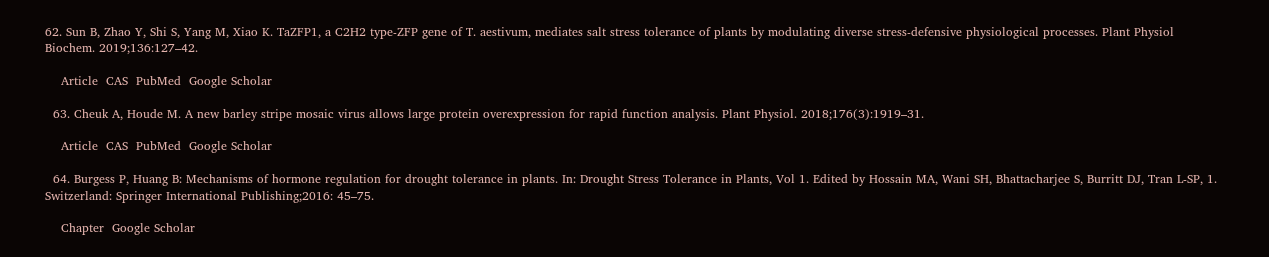62. Sun B, Zhao Y, Shi S, Yang M, Xiao K. TaZFP1, a C2H2 type-ZFP gene of T. aestivum, mediates salt stress tolerance of plants by modulating diverse stress-defensive physiological processes. Plant Physiol Biochem. 2019;136:127–42.

    Article  CAS  PubMed  Google Scholar

  63. Cheuk A, Houde M. A new barley stripe mosaic virus allows large protein overexpression for rapid function analysis. Plant Physiol. 2018;176(3):1919–31.

    Article  CAS  PubMed  Google Scholar

  64. Burgess P, Huang B: Mechanisms of hormone regulation for drought tolerance in plants. In: Drought Stress Tolerance in Plants, Vol 1. Edited by Hossain MA, Wani SH, Bhattacharjee S, Burritt DJ, Tran L-SP, 1. Switzerland: Springer International Publishing;2016: 45–75.

    Chapter  Google Scholar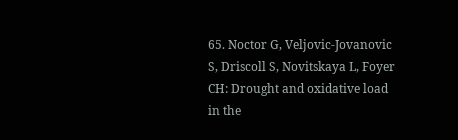65. Noctor G, Veljovic-Jovanovic S, Driscoll S, Novitskaya L, Foyer CH: Drought and oxidative load in the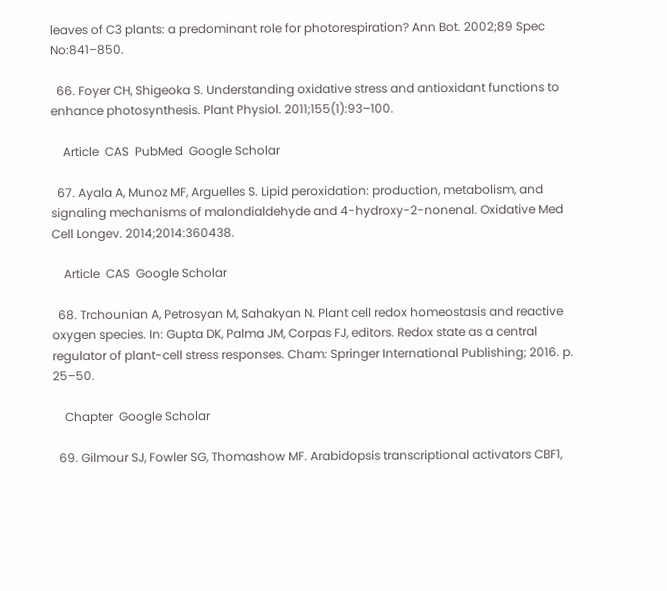leaves of C3 plants: a predominant role for photorespiration? Ann Bot. 2002;89 Spec No:841–850.

  66. Foyer CH, Shigeoka S. Understanding oxidative stress and antioxidant functions to enhance photosynthesis. Plant Physiol. 2011;155(1):93–100.

    Article  CAS  PubMed  Google Scholar

  67. Ayala A, Munoz MF, Arguelles S. Lipid peroxidation: production, metabolism, and signaling mechanisms of malondialdehyde and 4-hydroxy-2-nonenal. Oxidative Med Cell Longev. 2014;2014:360438.

    Article  CAS  Google Scholar

  68. Trchounian A, Petrosyan M, Sahakyan N. Plant cell redox homeostasis and reactive oxygen species. In: Gupta DK, Palma JM, Corpas FJ, editors. Redox state as a central regulator of plant-cell stress responses. Cham: Springer International Publishing; 2016. p. 25–50.

    Chapter  Google Scholar

  69. Gilmour SJ, Fowler SG, Thomashow MF. Arabidopsis transcriptional activators CBF1,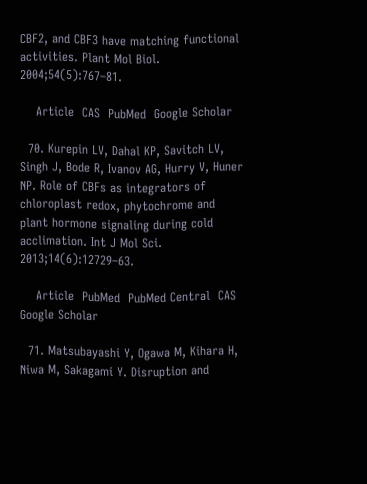CBF2, and CBF3 have matching functional activities. Plant Mol Biol. 2004;54(5):767–81.

    Article  CAS  PubMed  Google Scholar

  70. Kurepin LV, Dahal KP, Savitch LV, Singh J, Bode R, Ivanov AG, Hurry V, Huner NP. Role of CBFs as integrators of chloroplast redox, phytochrome and plant hormone signaling during cold acclimation. Int J Mol Sci. 2013;14(6):12729–63.

    Article  PubMed  PubMed Central  CAS  Google Scholar

  71. Matsubayashi Y, Ogawa M, Kihara H, Niwa M, Sakagami Y. Disruption and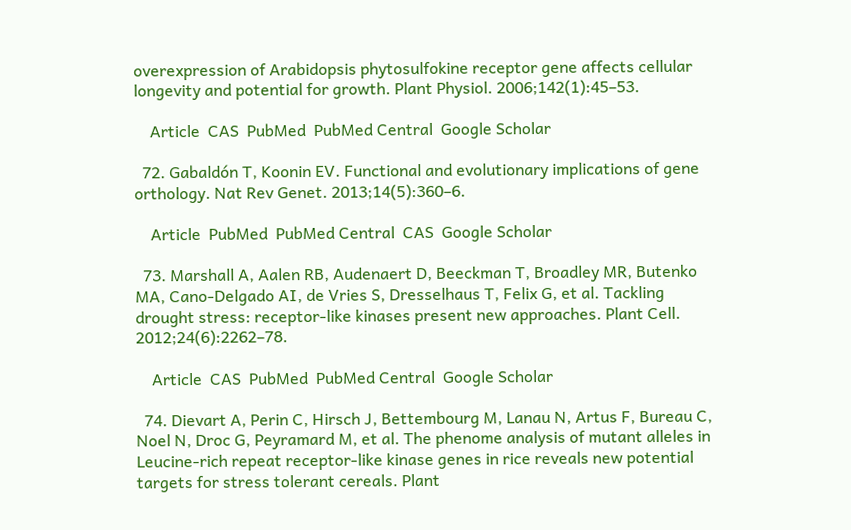overexpression of Arabidopsis phytosulfokine receptor gene affects cellular longevity and potential for growth. Plant Physiol. 2006;142(1):45–53.

    Article  CAS  PubMed  PubMed Central  Google Scholar

  72. Gabaldón T, Koonin EV. Functional and evolutionary implications of gene orthology. Nat Rev Genet. 2013;14(5):360–6.

    Article  PubMed  PubMed Central  CAS  Google Scholar

  73. Marshall A, Aalen RB, Audenaert D, Beeckman T, Broadley MR, Butenko MA, Cano-Delgado AI, de Vries S, Dresselhaus T, Felix G, et al. Tackling drought stress: receptor-like kinases present new approaches. Plant Cell. 2012;24(6):2262–78.

    Article  CAS  PubMed  PubMed Central  Google Scholar

  74. Dievart A, Perin C, Hirsch J, Bettembourg M, Lanau N, Artus F, Bureau C, Noel N, Droc G, Peyramard M, et al. The phenome analysis of mutant alleles in Leucine-rich repeat receptor-like kinase genes in rice reveals new potential targets for stress tolerant cereals. Plant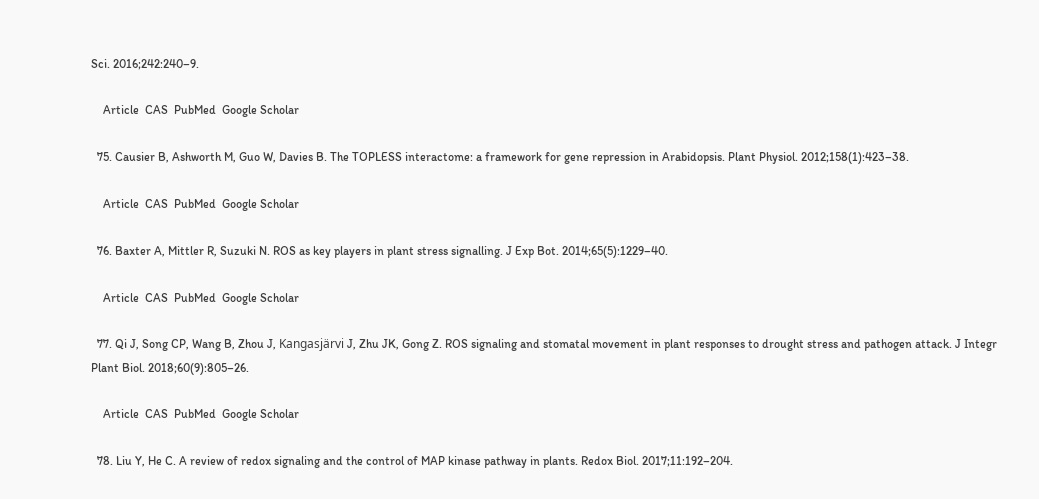Sci. 2016;242:240–9.

    Article  CAS  PubMed  Google Scholar

  75. Causier B, Ashworth M, Guo W, Davies B. The TOPLESS interactome: a framework for gene repression in Arabidopsis. Plant Physiol. 2012;158(1):423–38.

    Article  CAS  PubMed  Google Scholar

  76. Baxter A, Mittler R, Suzuki N. ROS as key players in plant stress signalling. J Exp Bot. 2014;65(5):1229–40.

    Article  CAS  PubMed  Google Scholar

  77. Qi J, Song CP, Wang B, Zhou J, Kangasjärvi J, Zhu JK, Gong Z. ROS signaling and stomatal movement in plant responses to drought stress and pathogen attack. J Integr Plant Biol. 2018;60(9):805–26.

    Article  CAS  PubMed  Google Scholar

  78. Liu Y, He C. A review of redox signaling and the control of MAP kinase pathway in plants. Redox Biol. 2017;11:192–204.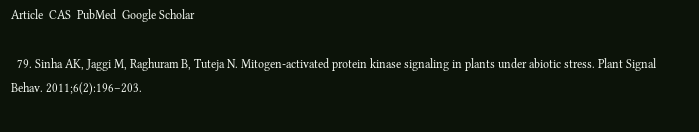Article  CAS  PubMed  Google Scholar

  79. Sinha AK, Jaggi M, Raghuram B, Tuteja N. Mitogen-activated protein kinase signaling in plants under abiotic stress. Plant Signal Behav. 2011;6(2):196–203.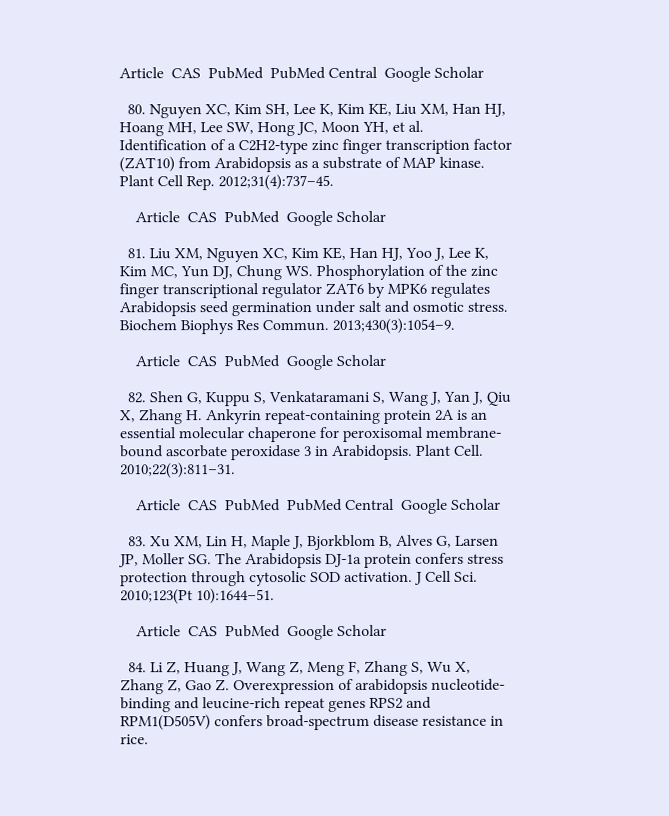Article  CAS  PubMed  PubMed Central  Google Scholar

  80. Nguyen XC, Kim SH, Lee K, Kim KE, Liu XM, Han HJ, Hoang MH, Lee SW, Hong JC, Moon YH, et al. Identification of a C2H2-type zinc finger transcription factor (ZAT10) from Arabidopsis as a substrate of MAP kinase. Plant Cell Rep. 2012;31(4):737–45.

    Article  CAS  PubMed  Google Scholar

  81. Liu XM, Nguyen XC, Kim KE, Han HJ, Yoo J, Lee K, Kim MC, Yun DJ, Chung WS. Phosphorylation of the zinc finger transcriptional regulator ZAT6 by MPK6 regulates Arabidopsis seed germination under salt and osmotic stress. Biochem Biophys Res Commun. 2013;430(3):1054–9.

    Article  CAS  PubMed  Google Scholar

  82. Shen G, Kuppu S, Venkataramani S, Wang J, Yan J, Qiu X, Zhang H. Ankyrin repeat-containing protein 2A is an essential molecular chaperone for peroxisomal membrane-bound ascorbate peroxidase 3 in Arabidopsis. Plant Cell. 2010;22(3):811–31.

    Article  CAS  PubMed  PubMed Central  Google Scholar

  83. Xu XM, Lin H, Maple J, Bjorkblom B, Alves G, Larsen JP, Moller SG. The Arabidopsis DJ-1a protein confers stress protection through cytosolic SOD activation. J Cell Sci. 2010;123(Pt 10):1644–51.

    Article  CAS  PubMed  Google Scholar

  84. Li Z, Huang J, Wang Z, Meng F, Zhang S, Wu X, Zhang Z, Gao Z. Overexpression of arabidopsis nucleotide-binding and leucine-rich repeat genes RPS2 and RPM1(D505V) confers broad-spectrum disease resistance in rice.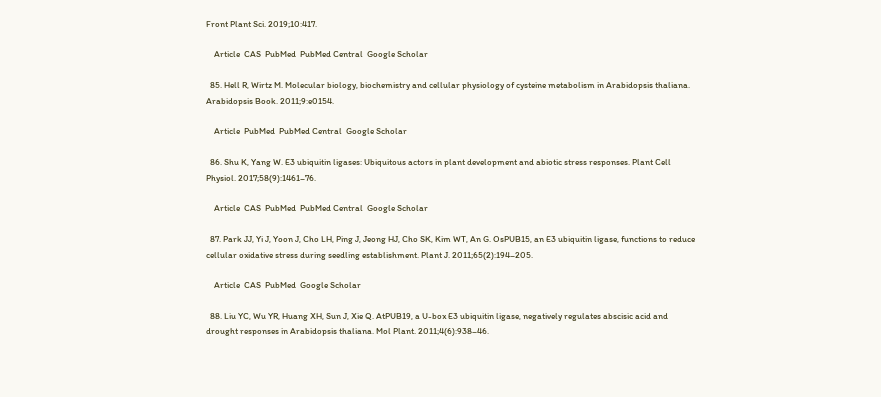Front Plant Sci. 2019;10:417.

    Article  CAS  PubMed  PubMed Central  Google Scholar

  85. Hell R, Wirtz M. Molecular biology, biochemistry and cellular physiology of cysteine metabolism in Arabidopsis thaliana. Arabidopsis Book. 2011;9:e0154.

    Article  PubMed  PubMed Central  Google Scholar

  86. Shu K, Yang W. E3 ubiquitin ligases: Ubiquitous actors in plant development and abiotic stress responses. Plant Cell Physiol. 2017;58(9):1461–76.

    Article  CAS  PubMed  PubMed Central  Google Scholar

  87. Park JJ, Yi J, Yoon J, Cho LH, Ping J, Jeong HJ, Cho SK, Kim WT, An G. OsPUB15, an E3 ubiquitin ligase, functions to reduce cellular oxidative stress during seedling establishment. Plant J. 2011;65(2):194–205.

    Article  CAS  PubMed  Google Scholar

  88. Liu YC, Wu YR, Huang XH, Sun J, Xie Q. AtPUB19, a U-box E3 ubiquitin ligase, negatively regulates abscisic acid and drought responses in Arabidopsis thaliana. Mol Plant. 2011;4(6):938–46.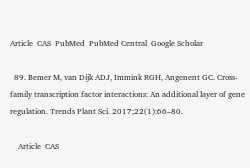Article  CAS  PubMed  PubMed Central  Google Scholar

  89. Bemer M, van Dijk ADJ, Immink RGH, Angenent GC. Cross-family transcription factor interactions: An additional layer of gene regulation. Trends Plant Sci. 2017;22(1):66–80.

    Article  CAS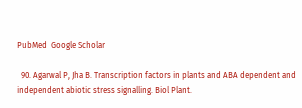PubMed  Google Scholar

  90. Agarwal P, Jha B. Transcription factors in plants and ABA dependent and independent abiotic stress signalling. Biol Plant.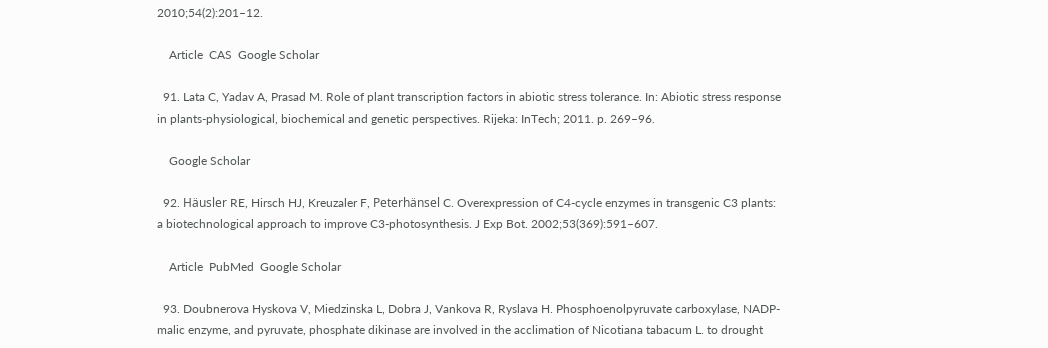2010;54(2):201–12.

    Article  CAS  Google Scholar

  91. Lata C, Yadav A, Prasad M. Role of plant transcription factors in abiotic stress tolerance. In: Abiotic stress response in plants-physiological, biochemical and genetic perspectives. Rijeka: InTech; 2011. p. 269–96.

    Google Scholar

  92. Häusler RE, Hirsch HJ, Kreuzaler F, Peterhänsel C. Overexpression of C4-cycle enzymes in transgenic C3 plants: a biotechnological approach to improve C3-photosynthesis. J Exp Bot. 2002;53(369):591–607.

    Article  PubMed  Google Scholar

  93. Doubnerova Hyskova V, Miedzinska L, Dobra J, Vankova R, Ryslava H. Phosphoenolpyruvate carboxylase, NADP-malic enzyme, and pyruvate, phosphate dikinase are involved in the acclimation of Nicotiana tabacum L. to drought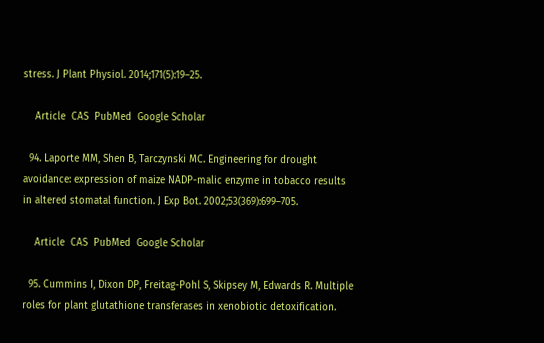stress. J Plant Physiol. 2014;171(5):19–25.

    Article  CAS  PubMed  Google Scholar

  94. Laporte MM, Shen B, Tarczynski MC. Engineering for drought avoidance: expression of maize NADP-malic enzyme in tobacco results in altered stomatal function. J Exp Bot. 2002;53(369):699–705.

    Article  CAS  PubMed  Google Scholar

  95. Cummins I, Dixon DP, Freitag-Pohl S, Skipsey M, Edwards R. Multiple roles for plant glutathione transferases in xenobiotic detoxification.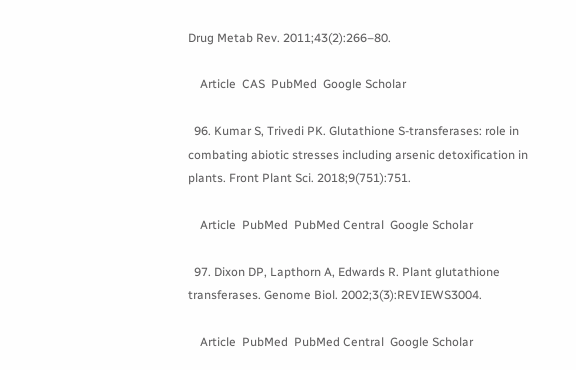Drug Metab Rev. 2011;43(2):266–80.

    Article  CAS  PubMed  Google Scholar

  96. Kumar S, Trivedi PK. Glutathione S-transferases: role in combating abiotic stresses including arsenic detoxification in plants. Front Plant Sci. 2018;9(751):751.

    Article  PubMed  PubMed Central  Google Scholar

  97. Dixon DP, Lapthorn A, Edwards R. Plant glutathione transferases. Genome Biol. 2002;3(3):REVIEWS3004.

    Article  PubMed  PubMed Central  Google Scholar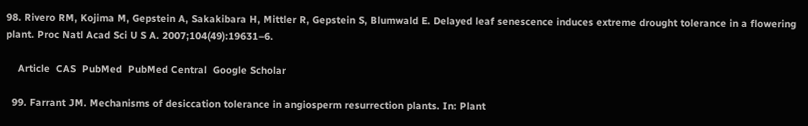98. Rivero RM, Kojima M, Gepstein A, Sakakibara H, Mittler R, Gepstein S, Blumwald E. Delayed leaf senescence induces extreme drought tolerance in a flowering plant. Proc Natl Acad Sci U S A. 2007;104(49):19631–6.

    Article  CAS  PubMed  PubMed Central  Google Scholar

  99. Farrant JM. Mechanisms of desiccation tolerance in angiosperm resurrection plants. In: Plant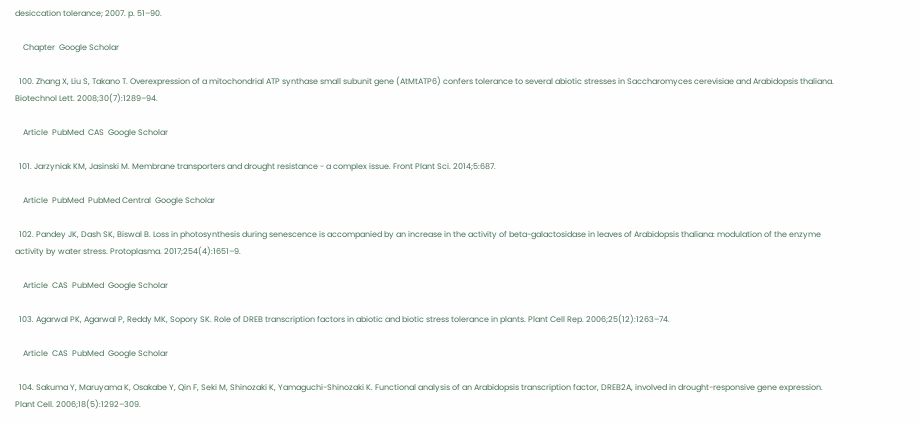desiccation tolerance; 2007. p. 51–90.

    Chapter  Google Scholar

  100. Zhang X, Liu S, Takano T. Overexpression of a mitochondrial ATP synthase small subunit gene (AtMtATP6) confers tolerance to several abiotic stresses in Saccharomyces cerevisiae and Arabidopsis thaliana. Biotechnol Lett. 2008;30(7):1289–94.

    Article  PubMed  CAS  Google Scholar

  101. Jarzyniak KM, Jasinski M. Membrane transporters and drought resistance - a complex issue. Front Plant Sci. 2014;5:687.

    Article  PubMed  PubMed Central  Google Scholar

  102. Pandey JK, Dash SK, Biswal B. Loss in photosynthesis during senescence is accompanied by an increase in the activity of beta-galactosidase in leaves of Arabidopsis thaliana: modulation of the enzyme activity by water stress. Protoplasma. 2017;254(4):1651–9.

    Article  CAS  PubMed  Google Scholar

  103. Agarwal PK, Agarwal P, Reddy MK, Sopory SK. Role of DREB transcription factors in abiotic and biotic stress tolerance in plants. Plant Cell Rep. 2006;25(12):1263–74.

    Article  CAS  PubMed  Google Scholar

  104. Sakuma Y, Maruyama K, Osakabe Y, Qin F, Seki M, Shinozaki K, Yamaguchi-Shinozaki K. Functional analysis of an Arabidopsis transcription factor, DREB2A, involved in drought-responsive gene expression. Plant Cell. 2006;18(5):1292–309.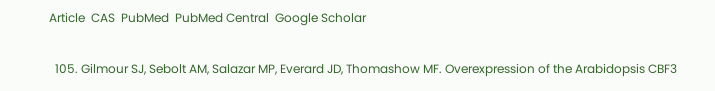Article  CAS  PubMed  PubMed Central  Google Scholar

  105. Gilmour SJ, Sebolt AM, Salazar MP, Everard JD, Thomashow MF. Overexpression of the Arabidopsis CBF3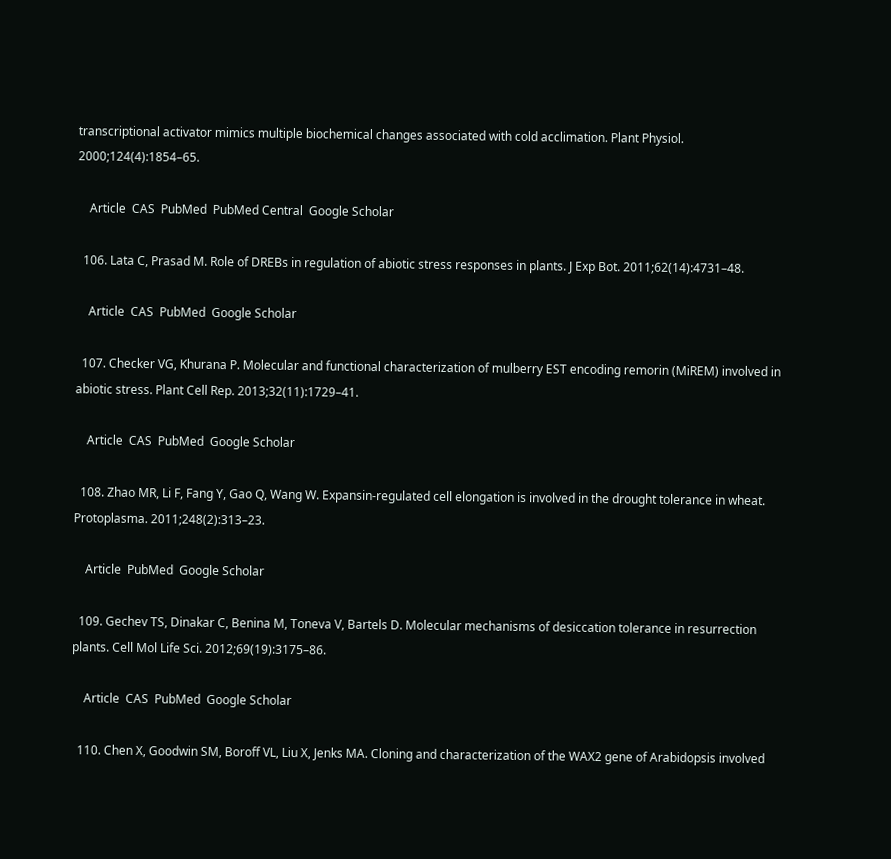transcriptional activator mimics multiple biochemical changes associated with cold acclimation. Plant Physiol. 2000;124(4):1854–65.

    Article  CAS  PubMed  PubMed Central  Google Scholar

  106. Lata C, Prasad M. Role of DREBs in regulation of abiotic stress responses in plants. J Exp Bot. 2011;62(14):4731–48.

    Article  CAS  PubMed  Google Scholar

  107. Checker VG, Khurana P. Molecular and functional characterization of mulberry EST encoding remorin (MiREM) involved in abiotic stress. Plant Cell Rep. 2013;32(11):1729–41.

    Article  CAS  PubMed  Google Scholar

  108. Zhao MR, Li F, Fang Y, Gao Q, Wang W. Expansin-regulated cell elongation is involved in the drought tolerance in wheat. Protoplasma. 2011;248(2):313–23.

    Article  PubMed  Google Scholar

  109. Gechev TS, Dinakar C, Benina M, Toneva V, Bartels D. Molecular mechanisms of desiccation tolerance in resurrection plants. Cell Mol Life Sci. 2012;69(19):3175–86.

    Article  CAS  PubMed  Google Scholar

  110. Chen X, Goodwin SM, Boroff VL, Liu X, Jenks MA. Cloning and characterization of the WAX2 gene of Arabidopsis involved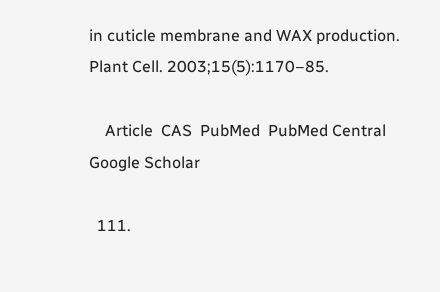in cuticle membrane and WAX production. Plant Cell. 2003;15(5):1170–85.

    Article  CAS  PubMed  PubMed Central  Google Scholar

  111.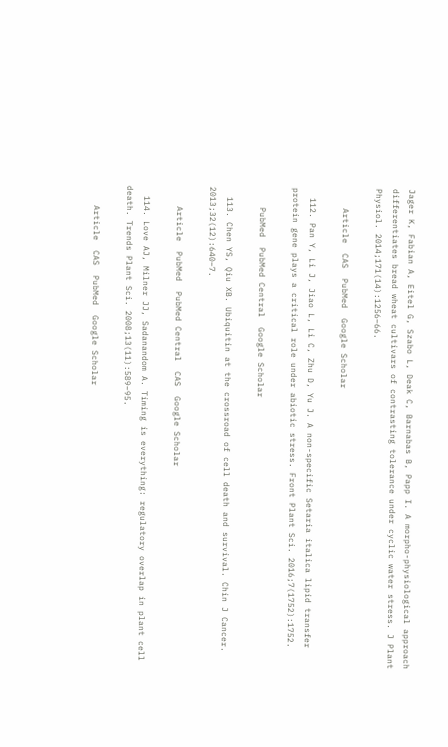Jager K, Fabian A, Eitel G, Szabo L, Deak C, Barnabas B, Papp I. A morpho-physiological approach differentiates bread wheat cultivars of contrasting tolerance under cyclic water stress. J Plant Physiol. 2014;171(14):1256–66.

    Article  CAS  PubMed  Google Scholar

  112. Pan Y, Li J, Jiao L, Li C, Zhu D, Yu J. A non-specific Setaria italica lipid transfer protein gene plays a critical role under abiotic stress. Front Plant Sci. 2016;7(1752):1752.

    PubMed  PubMed Central  Google Scholar

  113. Chen YS, Qiu XB. Ubiquitin at the crossroad of cell death and survival. Chin J Cancer. 2013;32(12):640–7.

    Article  PubMed  PubMed Central  CAS  Google Scholar

  114. Love AJ, Milner JJ, Sadanandom A. Timing is everything: regulatory overlap in plant cell death. Trends Plant Sci. 2008;13(11):589–95.

    Article  CAS  PubMed  Google Scholar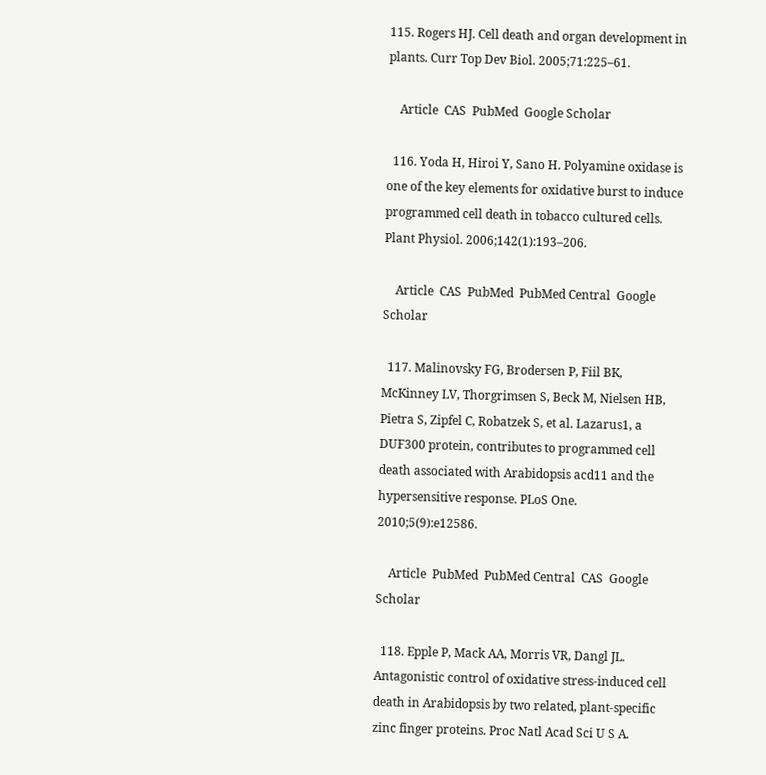115. Rogers HJ. Cell death and organ development in plants. Curr Top Dev Biol. 2005;71:225–61.

    Article  CAS  PubMed  Google Scholar

  116. Yoda H, Hiroi Y, Sano H. Polyamine oxidase is one of the key elements for oxidative burst to induce programmed cell death in tobacco cultured cells. Plant Physiol. 2006;142(1):193–206.

    Article  CAS  PubMed  PubMed Central  Google Scholar

  117. Malinovsky FG, Brodersen P, Fiil BK, McKinney LV, Thorgrimsen S, Beck M, Nielsen HB, Pietra S, Zipfel C, Robatzek S, et al. Lazarus1, a DUF300 protein, contributes to programmed cell death associated with Arabidopsis acd11 and the hypersensitive response. PLoS One. 2010;5(9):e12586.

    Article  PubMed  PubMed Central  CAS  Google Scholar

  118. Epple P, Mack AA, Morris VR, Dangl JL. Antagonistic control of oxidative stress-induced cell death in Arabidopsis by two related, plant-specific zinc finger proteins. Proc Natl Acad Sci U S A.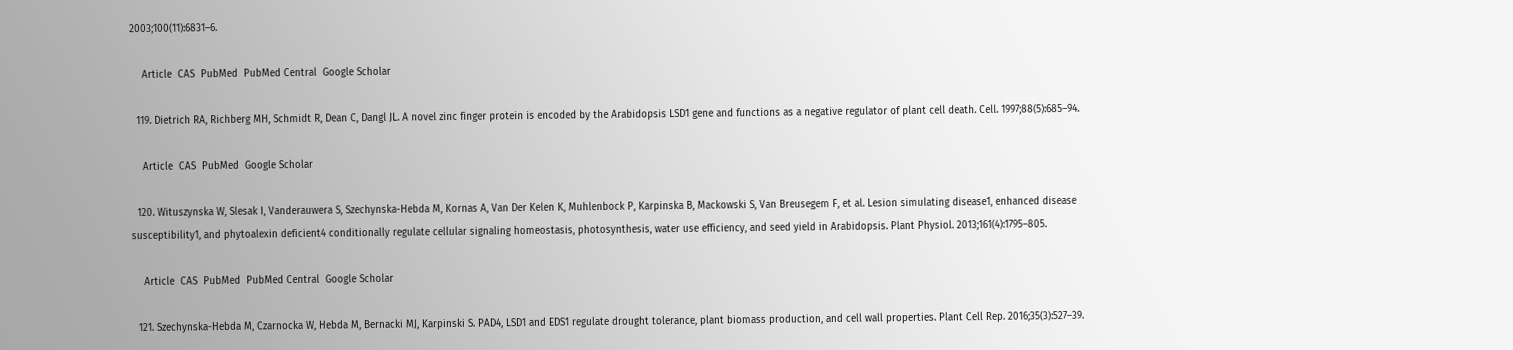2003;100(11):6831–6.

    Article  CAS  PubMed  PubMed Central  Google Scholar

  119. Dietrich RA, Richberg MH, Schmidt R, Dean C, Dangl JL. A novel zinc finger protein is encoded by the Arabidopsis LSD1 gene and functions as a negative regulator of plant cell death. Cell. 1997;88(5):685–94.

    Article  CAS  PubMed  Google Scholar

  120. Wituszynska W, Slesak I, Vanderauwera S, Szechynska-Hebda M, Kornas A, Van Der Kelen K, Muhlenbock P, Karpinska B, Mackowski S, Van Breusegem F, et al. Lesion simulating disease1, enhanced disease susceptibility1, and phytoalexin deficient4 conditionally regulate cellular signaling homeostasis, photosynthesis, water use efficiency, and seed yield in Arabidopsis. Plant Physiol. 2013;161(4):1795–805.

    Article  CAS  PubMed  PubMed Central  Google Scholar

  121. Szechynska-Hebda M, Czarnocka W, Hebda M, Bernacki MJ, Karpinski S. PAD4, LSD1 and EDS1 regulate drought tolerance, plant biomass production, and cell wall properties. Plant Cell Rep. 2016;35(3):527–39.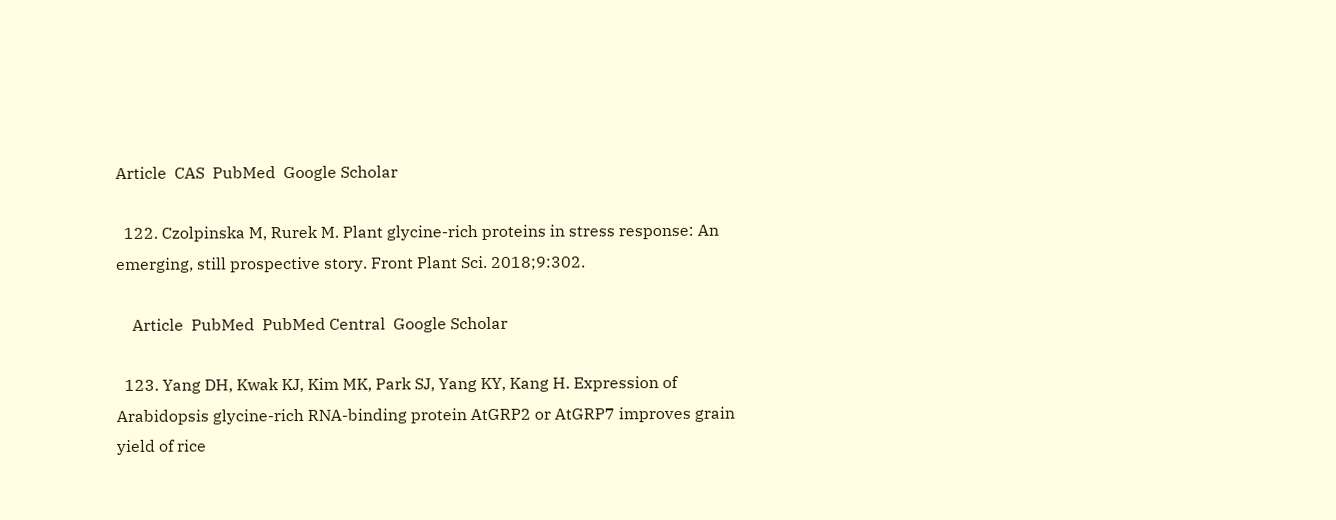Article  CAS  PubMed  Google Scholar

  122. Czolpinska M, Rurek M. Plant glycine-rich proteins in stress response: An emerging, still prospective story. Front Plant Sci. 2018;9:302.

    Article  PubMed  PubMed Central  Google Scholar

  123. Yang DH, Kwak KJ, Kim MK, Park SJ, Yang KY, Kang H. Expression of Arabidopsis glycine-rich RNA-binding protein AtGRP2 or AtGRP7 improves grain yield of rice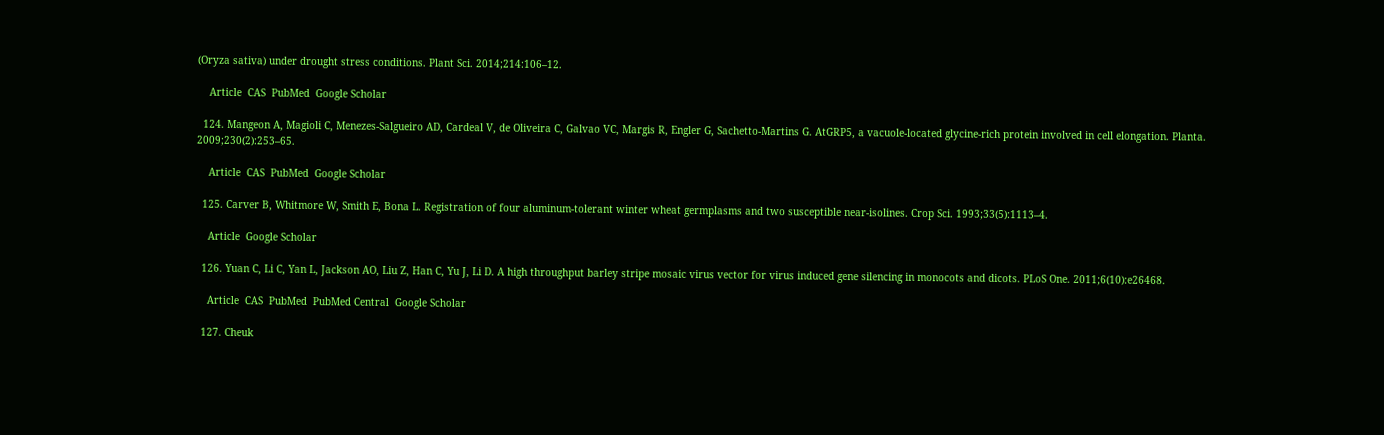(Oryza sativa) under drought stress conditions. Plant Sci. 2014;214:106–12.

    Article  CAS  PubMed  Google Scholar

  124. Mangeon A, Magioli C, Menezes-Salgueiro AD, Cardeal V, de Oliveira C, Galvao VC, Margis R, Engler G, Sachetto-Martins G. AtGRP5, a vacuole-located glycine-rich protein involved in cell elongation. Planta. 2009;230(2):253–65.

    Article  CAS  PubMed  Google Scholar

  125. Carver B, Whitmore W, Smith E, Bona L. Registration of four aluminum-tolerant winter wheat germplasms and two susceptible near-isolines. Crop Sci. 1993;33(5):1113–4.

    Article  Google Scholar

  126. Yuan C, Li C, Yan L, Jackson AO, Liu Z, Han C, Yu J, Li D. A high throughput barley stripe mosaic virus vector for virus induced gene silencing in monocots and dicots. PLoS One. 2011;6(10):e26468.

    Article  CAS  PubMed  PubMed Central  Google Scholar

  127. Cheuk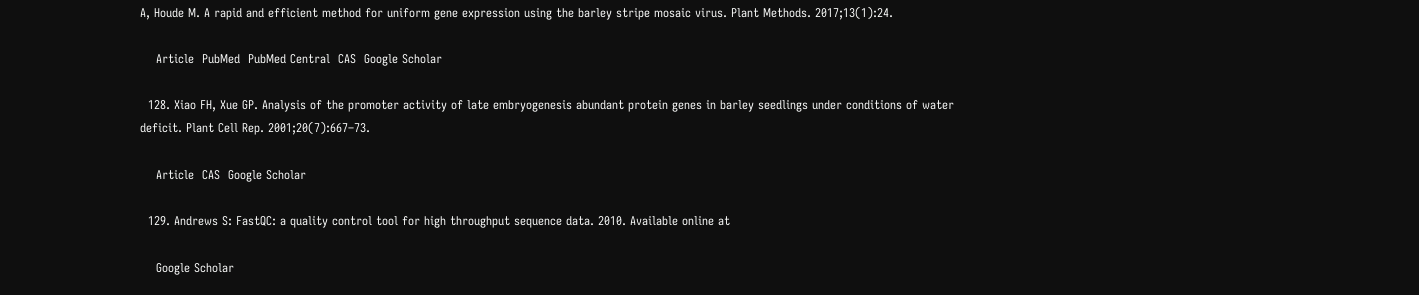A, Houde M. A rapid and efficient method for uniform gene expression using the barley stripe mosaic virus. Plant Methods. 2017;13(1):24.

    Article  PubMed  PubMed Central  CAS  Google Scholar

  128. Xiao FH, Xue GP. Analysis of the promoter activity of late embryogenesis abundant protein genes in barley seedlings under conditions of water deficit. Plant Cell Rep. 2001;20(7):667–73.

    Article  CAS  Google Scholar

  129. Andrews S: FastQC: a quality control tool for high throughput sequence data. 2010. Available online at

    Google Scholar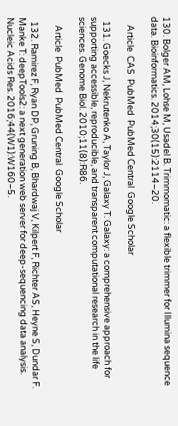130. Bolger AM, Lohse M, Usadel B. Trimmomatic: a flexible trimmer for Illumina sequence data. Bioinformatics. 2014;30(15):2114–20.

    Article  CAS  PubMed  PubMed Central  Google Scholar

  131. Goecks J, Nekrutenko A, Taylor J, Galaxy T. Galaxy: a comprehensive approach for supporting accessible, reproducible, and transparent computational research in the life sciences. Genome Biol. 2010;11(8):R86.

    Article  PubMed  PubMed Central  Google Scholar

  132. Ramirez F, Ryan DP, Gruning B, Bhardwaj V, Kilpert F, Richter AS, Heyne S, Dundar F. Manke T: deepTools2: a next generation web server for deep-sequencing data analysis. Nucleic Acids Res. 2016;44(W1):W160–5.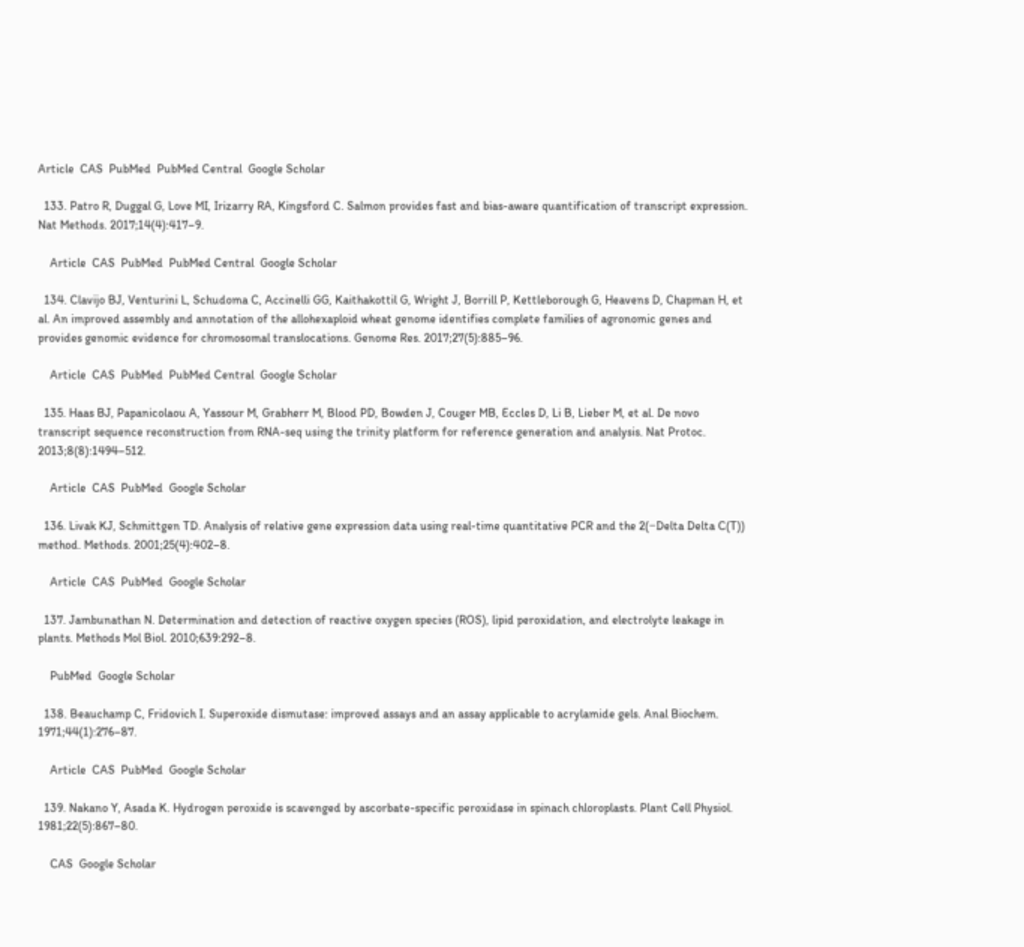Article  CAS  PubMed  PubMed Central  Google Scholar

  133. Patro R, Duggal G, Love MI, Irizarry RA, Kingsford C. Salmon provides fast and bias-aware quantification of transcript expression. Nat Methods. 2017;14(4):417–9.

    Article  CAS  PubMed  PubMed Central  Google Scholar

  134. Clavijo BJ, Venturini L, Schudoma C, Accinelli GG, Kaithakottil G, Wright J, Borrill P, Kettleborough G, Heavens D, Chapman H, et al. An improved assembly and annotation of the allohexaploid wheat genome identifies complete families of agronomic genes and provides genomic evidence for chromosomal translocations. Genome Res. 2017;27(5):885–96.

    Article  CAS  PubMed  PubMed Central  Google Scholar

  135. Haas BJ, Papanicolaou A, Yassour M, Grabherr M, Blood PD, Bowden J, Couger MB, Eccles D, Li B, Lieber M, et al. De novo transcript sequence reconstruction from RNA-seq using the trinity platform for reference generation and analysis. Nat Protoc. 2013;8(8):1494–512.

    Article  CAS  PubMed  Google Scholar

  136. Livak KJ, Schmittgen TD. Analysis of relative gene expression data using real-time quantitative PCR and the 2(−Delta Delta C(T)) method. Methods. 2001;25(4):402–8.

    Article  CAS  PubMed  Google Scholar

  137. Jambunathan N. Determination and detection of reactive oxygen species (ROS), lipid peroxidation, and electrolyte leakage in plants. Methods Mol Biol. 2010;639:292–8.

    PubMed  Google Scholar

  138. Beauchamp C, Fridovich I. Superoxide dismutase: improved assays and an assay applicable to acrylamide gels. Anal Biochem. 1971;44(1):276–87.

    Article  CAS  PubMed  Google Scholar

  139. Nakano Y, Asada K. Hydrogen peroxide is scavenged by ascorbate-specific peroxidase in spinach chloroplasts. Plant Cell Physiol. 1981;22(5):867–80.

    CAS  Google Scholar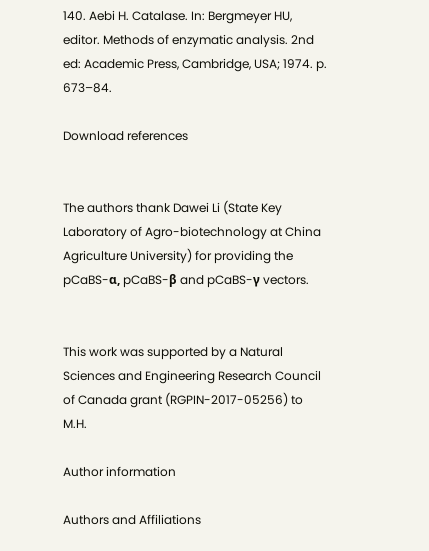140. Aebi H. Catalase. In: Bergmeyer HU, editor. Methods of enzymatic analysis. 2nd ed: Academic Press, Cambridge, USA; 1974. p. 673–84.

Download references


The authors thank Dawei Li (State Key Laboratory of Agro-biotechnology at China Agriculture University) for providing the pCaBS-α, pCaBS-β and pCaBS-γ vectors.


This work was supported by a Natural Sciences and Engineering Research Council of Canada grant (RGPIN-2017-05256) to M.H.

Author information

Authors and Affiliations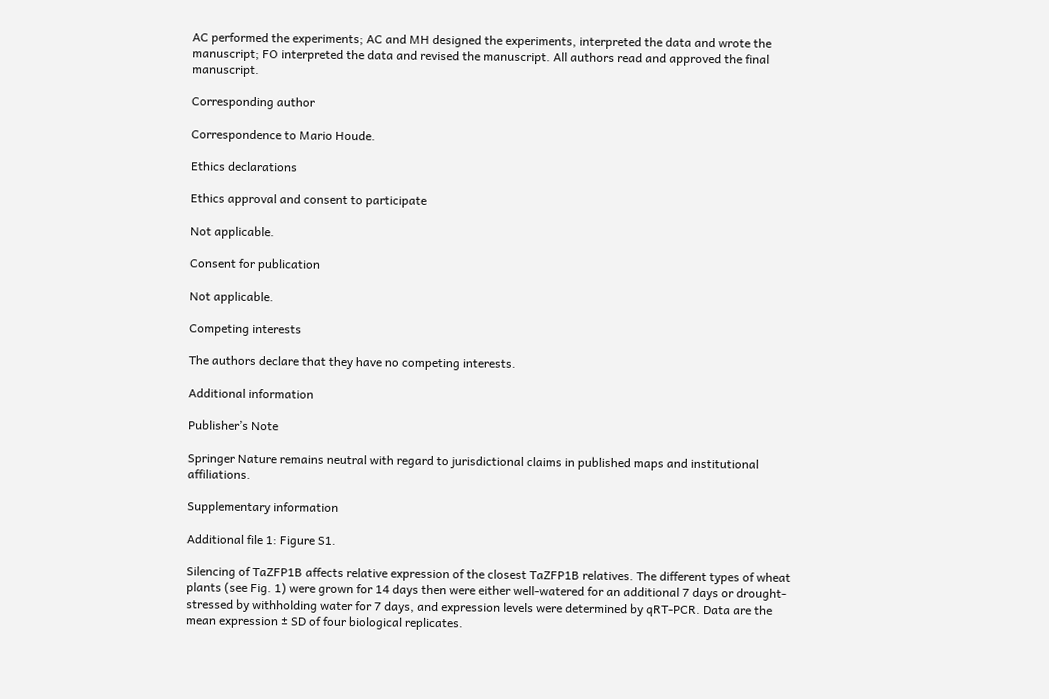AC performed the experiments; AC and MH designed the experiments, interpreted the data and wrote the manuscript; FO interpreted the data and revised the manuscript. All authors read and approved the final manuscript.

Corresponding author

Correspondence to Mario Houde.

Ethics declarations

Ethics approval and consent to participate

Not applicable.

Consent for publication

Not applicable.

Competing interests

The authors declare that they have no competing interests.

Additional information

Publisher’s Note

Springer Nature remains neutral with regard to jurisdictional claims in published maps and institutional affiliations.

Supplementary information

Additional file 1: Figure S1.

Silencing of TaZFP1B affects relative expression of the closest TaZFP1B relatives. The different types of wheat plants (see Fig. 1) were grown for 14 days then were either well-watered for an additional 7 days or drought-stressed by withholding water for 7 days, and expression levels were determined by qRT-PCR. Data are the mean expression ± SD of four biological replicates.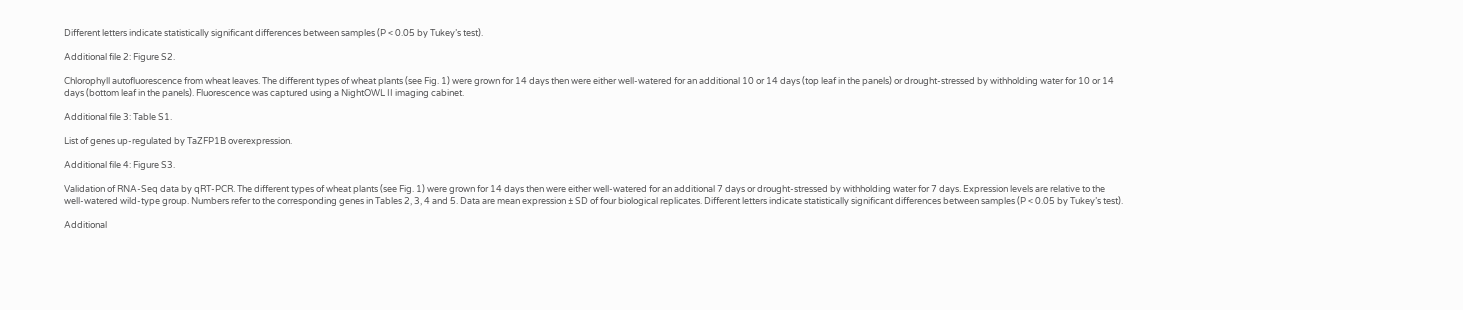Different letters indicate statistically significant differences between samples (P < 0.05 by Tukey’s test).

Additional file 2: Figure S2.

Chlorophyll autofluorescence from wheat leaves. The different types of wheat plants (see Fig. 1) were grown for 14 days then were either well-watered for an additional 10 or 14 days (top leaf in the panels) or drought-stressed by withholding water for 10 or 14 days (bottom leaf in the panels). Fluorescence was captured using a NightOWL II imaging cabinet.

Additional file 3: Table S1.

List of genes up-regulated by TaZFP1B overexpression.

Additional file 4: Figure S3.

Validation of RNA-Seq data by qRT-PCR. The different types of wheat plants (see Fig. 1) were grown for 14 days then were either well-watered for an additional 7 days or drought-stressed by withholding water for 7 days. Expression levels are relative to the well-watered wild-type group. Numbers refer to the corresponding genes in Tables 2, 3, 4 and 5. Data are mean expression ± SD of four biological replicates. Different letters indicate statistically significant differences between samples (P < 0.05 by Tukey’s test).

Additional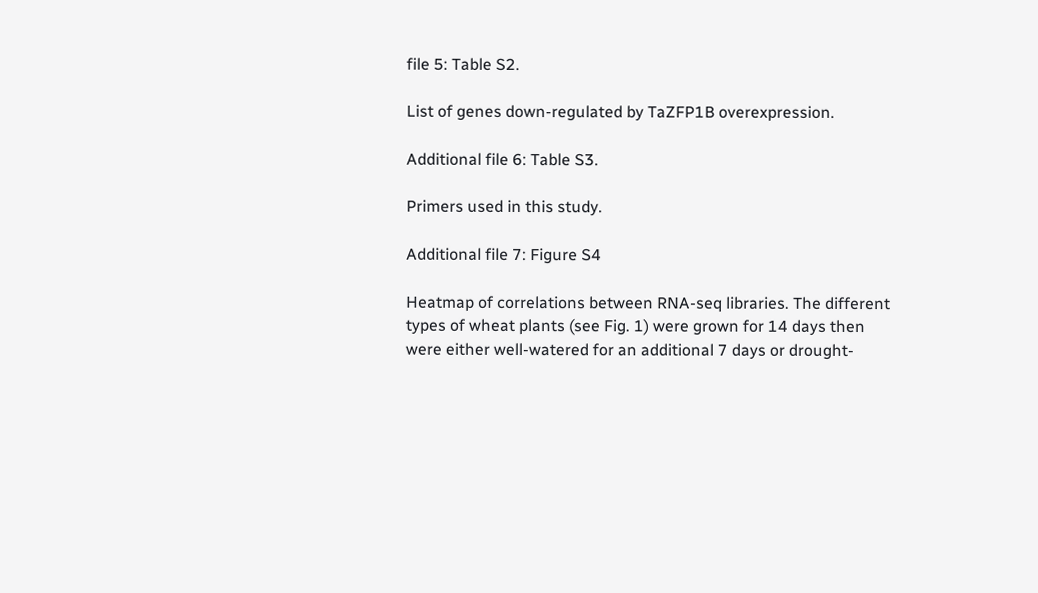file 5: Table S2.

List of genes down-regulated by TaZFP1B overexpression.

Additional file 6: Table S3.

Primers used in this study.

Additional file 7: Figure S4

Heatmap of correlations between RNA-seq libraries. The different types of wheat plants (see Fig. 1) were grown for 14 days then were either well-watered for an additional 7 days or drought-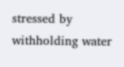stressed by withholding water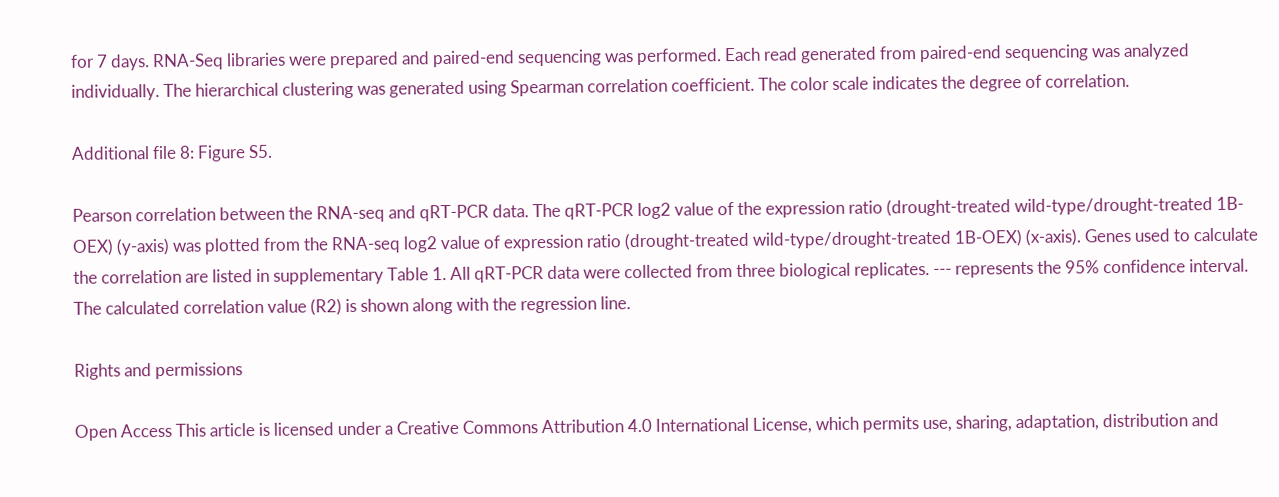for 7 days. RNA-Seq libraries were prepared and paired-end sequencing was performed. Each read generated from paired-end sequencing was analyzed individually. The hierarchical clustering was generated using Spearman correlation coefficient. The color scale indicates the degree of correlation.

Additional file 8: Figure S5.

Pearson correlation between the RNA-seq and qRT-PCR data. The qRT-PCR log2 value of the expression ratio (drought-treated wild-type/drought-treated 1B-OEX) (y-axis) was plotted from the RNA-seq log2 value of expression ratio (drought-treated wild-type/drought-treated 1B-OEX) (x-axis). Genes used to calculate the correlation are listed in supplementary Table 1. All qRT-PCR data were collected from three biological replicates. --- represents the 95% confidence interval. The calculated correlation value (R2) is shown along with the regression line.

Rights and permissions

Open Access This article is licensed under a Creative Commons Attribution 4.0 International License, which permits use, sharing, adaptation, distribution and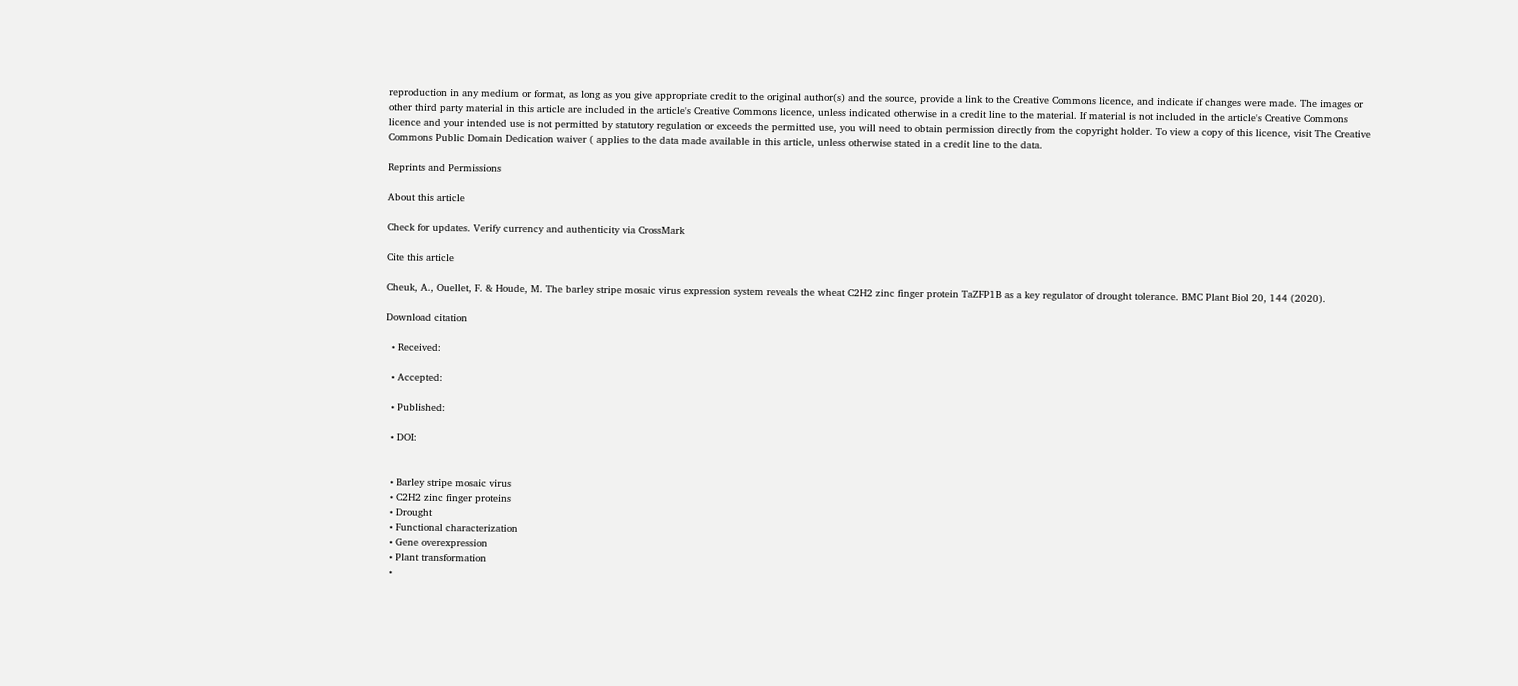reproduction in any medium or format, as long as you give appropriate credit to the original author(s) and the source, provide a link to the Creative Commons licence, and indicate if changes were made. The images or other third party material in this article are included in the article's Creative Commons licence, unless indicated otherwise in a credit line to the material. If material is not included in the article's Creative Commons licence and your intended use is not permitted by statutory regulation or exceeds the permitted use, you will need to obtain permission directly from the copyright holder. To view a copy of this licence, visit The Creative Commons Public Domain Dedication waiver ( applies to the data made available in this article, unless otherwise stated in a credit line to the data.

Reprints and Permissions

About this article

Check for updates. Verify currency and authenticity via CrossMark

Cite this article

Cheuk, A., Ouellet, F. & Houde, M. The barley stripe mosaic virus expression system reveals the wheat C2H2 zinc finger protein TaZFP1B as a key regulator of drought tolerance. BMC Plant Biol 20, 144 (2020).

Download citation

  • Received:

  • Accepted:

  • Published:

  • DOI:


  • Barley stripe mosaic virus
  • C2H2 zinc finger proteins
  • Drought
  • Functional characterization
  • Gene overexpression
  • Plant transformation
  •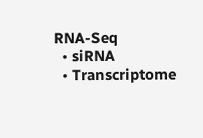RNA-Seq
  • siRNA
  • Transcriptome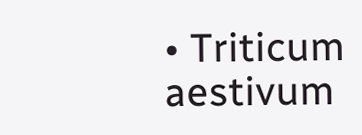• Triticum aestivum